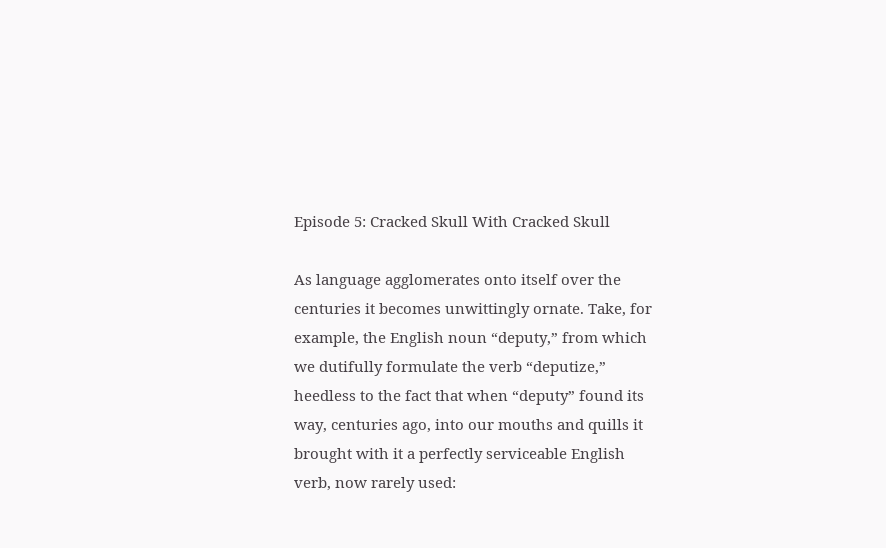Episode 5: Cracked Skull With Cracked Skull

As language agglomerates onto itself over the centuries it becomes unwittingly ornate. Take, for example, the English noun “deputy,” from which we dutifully formulate the verb “deputize,” heedless to the fact that when “deputy” found its way, centuries ago, into our mouths and quills it brought with it a perfectly serviceable English verb, now rarely used: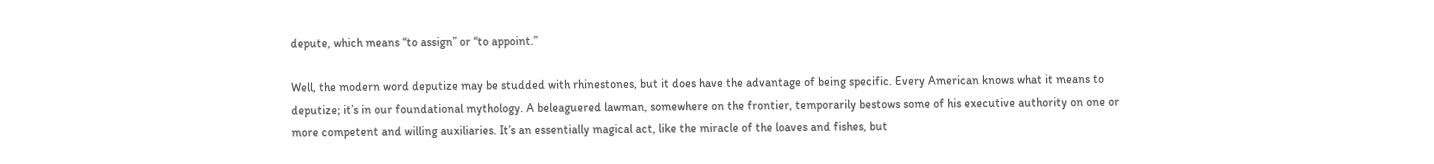depute, which means “to assign” or “to appoint.”

Well, the modern word deputize may be studded with rhinestones, but it does have the advantage of being specific. Every American knows what it means to deputize; it’s in our foundational mythology. A beleaguered lawman, somewhere on the frontier, temporarily bestows some of his executive authority on one or more competent and willing auxiliaries. It’s an essentially magical act, like the miracle of the loaves and fishes, but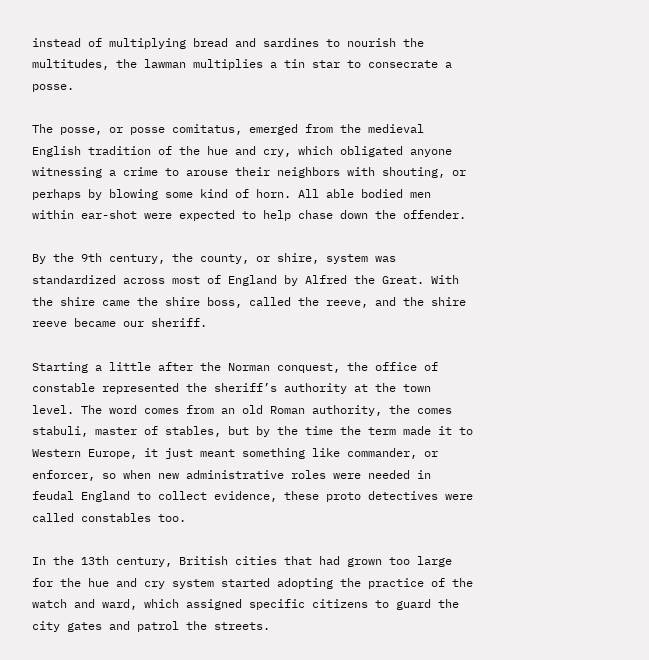instead of multiplying bread and sardines to nourish the multitudes, the lawman multiplies a tin star to consecrate a posse.

The posse, or posse comitatus, emerged from the medieval English tradition of the hue and cry, which obligated anyone witnessing a crime to arouse their neighbors with shouting, or perhaps by blowing some kind of horn. All able bodied men within ear-shot were expected to help chase down the offender.

By the 9th century, the county, or shire, system was standardized across most of England by Alfred the Great. With the shire came the shire boss, called the reeve, and the shire reeve became our sheriff.

Starting a little after the Norman conquest, the office of constable represented the sheriff’s authority at the town level. The word comes from an old Roman authority, the comes stabuli, master of stables, but by the time the term made it to Western Europe, it just meant something like commander, or enforcer, so when new administrative roles were needed in feudal England to collect evidence, these proto detectives were called constables too.

In the 13th century, British cities that had grown too large for the hue and cry system started adopting the practice of the watch and ward, which assigned specific citizens to guard the city gates and patrol the streets.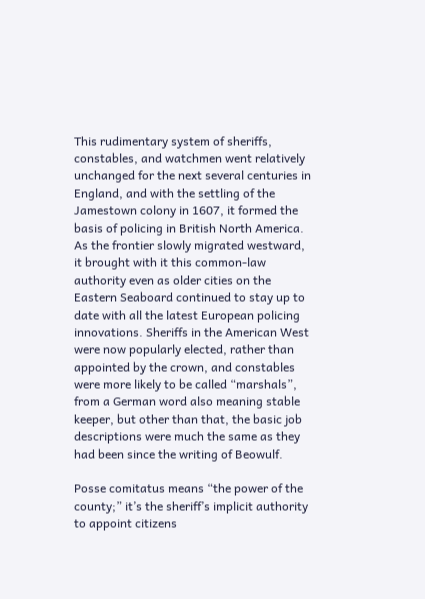This rudimentary system of sheriffs, constables, and watchmen went relatively unchanged for the next several centuries in England, and with the settling of the Jamestown colony in 1607, it formed the basis of policing in British North America. As the frontier slowly migrated westward, it brought with it this common-law authority even as older cities on the Eastern Seaboard continued to stay up to date with all the latest European policing innovations. Sheriffs in the American West were now popularly elected, rather than appointed by the crown, and constables were more likely to be called “marshals”, from a German word also meaning stable keeper, but other than that, the basic job descriptions were much the same as they had been since the writing of Beowulf.

Posse comitatus means “the power of the county;” it’s the sheriff’s implicit authority to appoint citizens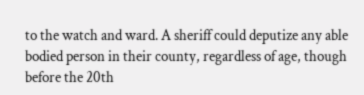to the watch and ward. A sheriff could deputize any able bodied person in their county, regardless of age, though before the 20th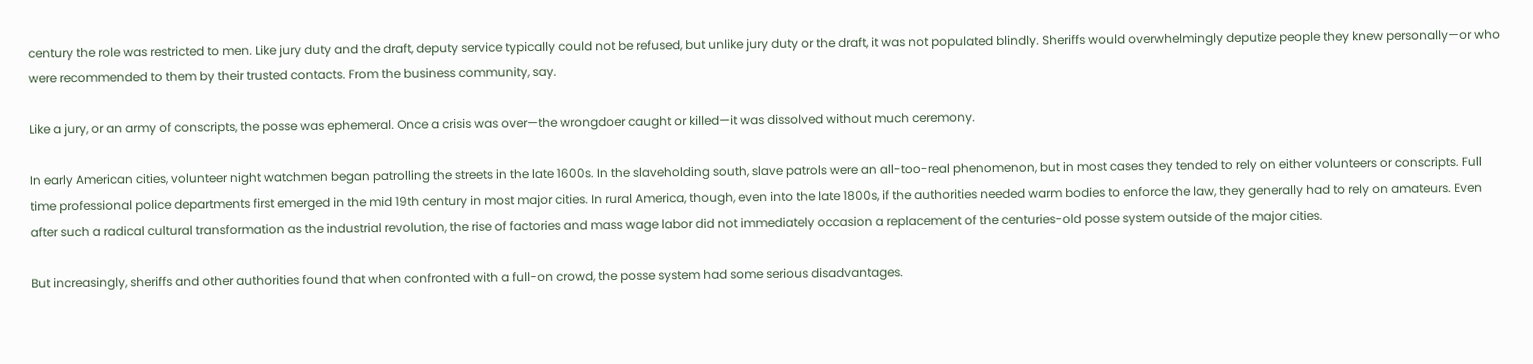century the role was restricted to men. Like jury duty and the draft, deputy service typically could not be refused, but unlike jury duty or the draft, it was not populated blindly. Sheriffs would overwhelmingly deputize people they knew personally—or who were recommended to them by their trusted contacts. From the business community, say.

Like a jury, or an army of conscripts, the posse was ephemeral. Once a crisis was over—the wrongdoer caught or killed—it was dissolved without much ceremony.

In early American cities, volunteer night watchmen began patrolling the streets in the late 1600s. In the slaveholding south, slave patrols were an all-too-real phenomenon, but in most cases they tended to rely on either volunteers or conscripts. Full time professional police departments first emerged in the mid 19th century in most major cities. In rural America, though, even into the late 1800s, if the authorities needed warm bodies to enforce the law, they generally had to rely on amateurs. Even after such a radical cultural transformation as the industrial revolution, the rise of factories and mass wage labor did not immediately occasion a replacement of the centuries-old posse system outside of the major cities.

But increasingly, sheriffs and other authorities found that when confronted with a full-on crowd, the posse system had some serious disadvantages.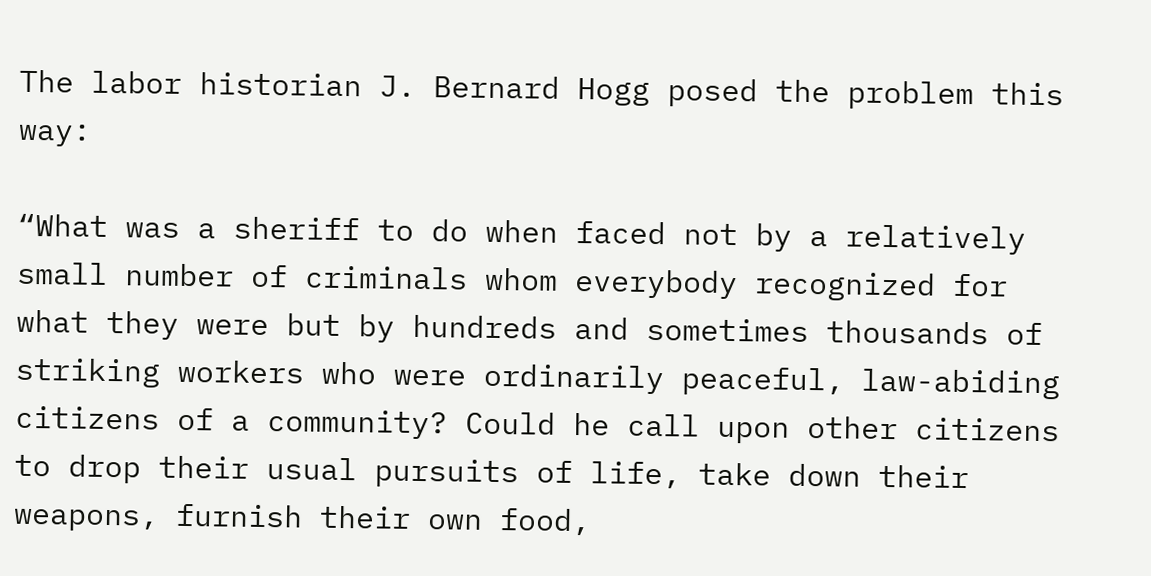The labor historian J. Bernard Hogg posed the problem this way:

“What was a sheriff to do when faced not by a relatively small number of criminals whom everybody recognized for what they were but by hundreds and sometimes thousands of striking workers who were ordinarily peaceful, law-abiding citizens of a community? Could he call upon other citizens to drop their usual pursuits of life, take down their weapons, furnish their own food,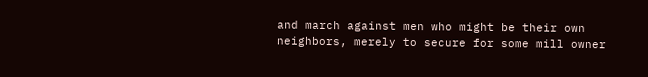and march against men who might be their own neighbors, merely to secure for some mill owner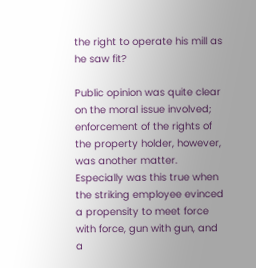the right to operate his mill as he saw fit?

Public opinion was quite clear on the moral issue involved; enforcement of the rights of the property holder, however, was another matter. Especially was this true when the striking employee evinced a propensity to meet force with force, gun with gun, and a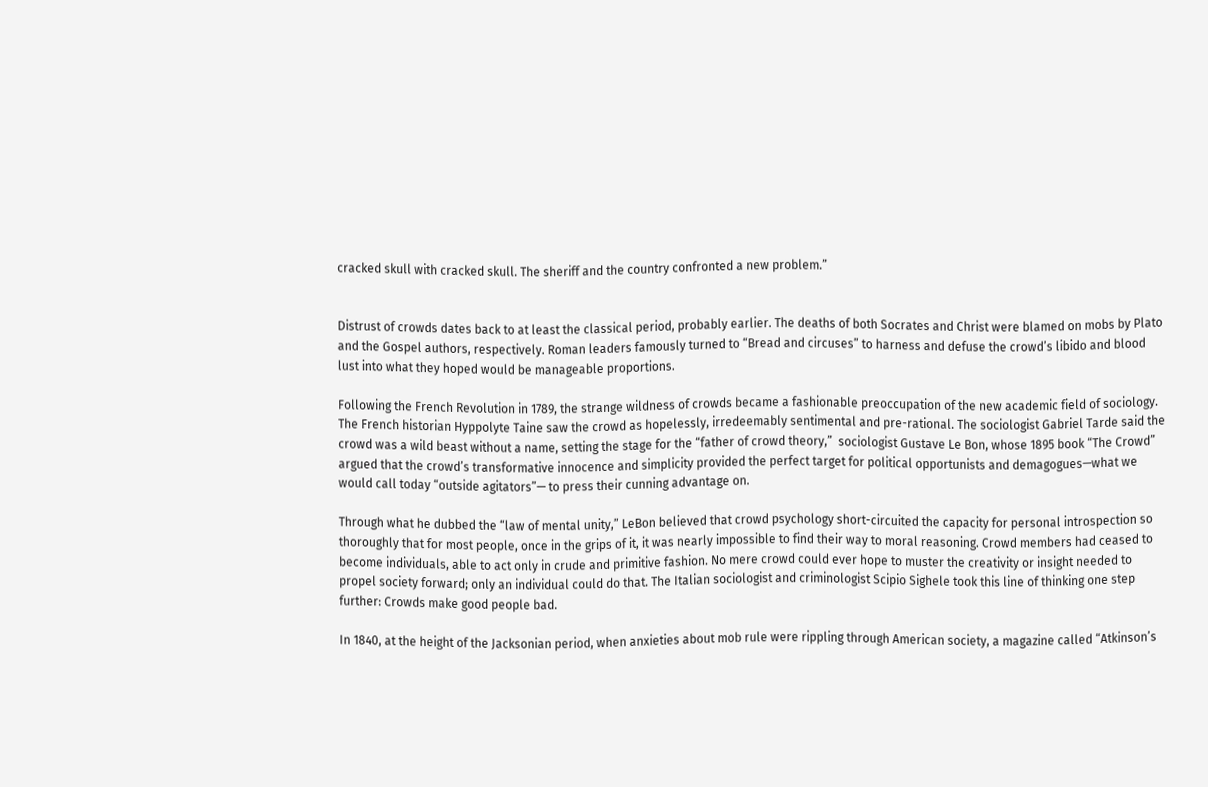cracked skull with cracked skull. The sheriff and the country confronted a new problem.”


Distrust of crowds dates back to at least the classical period, probably earlier. The deaths of both Socrates and Christ were blamed on mobs by Plato and the Gospel authors, respectively. Roman leaders famously turned to “Bread and circuses” to harness and defuse the crowd’s libido and blood lust into what they hoped would be manageable proportions.

Following the French Revolution in 1789, the strange wildness of crowds became a fashionable preoccupation of the new academic field of sociology. The French historian Hyppolyte Taine saw the crowd as hopelessly, irredeemably sentimental and pre-rational. The sociologist Gabriel Tarde said the crowd was a wild beast without a name, setting the stage for the “father of crowd theory,”  sociologist Gustave Le Bon, whose 1895 book “The Crowd” argued that the crowd’s transformative innocence and simplicity provided the perfect target for political opportunists and demagogues—what we would call today “outside agitators”— to press their cunning advantage on.

Through what he dubbed the “law of mental unity,” LeBon believed that crowd psychology short-circuited the capacity for personal introspection so thoroughly that for most people, once in the grips of it, it was nearly impossible to find their way to moral reasoning. Crowd members had ceased to become individuals, able to act only in crude and primitive fashion. No mere crowd could ever hope to muster the creativity or insight needed to propel society forward; only an individual could do that. The Italian sociologist and criminologist Scipio Sighele took this line of thinking one step further: Crowds make good people bad.

In 1840, at the height of the Jacksonian period, when anxieties about mob rule were rippling through American society, a magazine called “Atkinson’s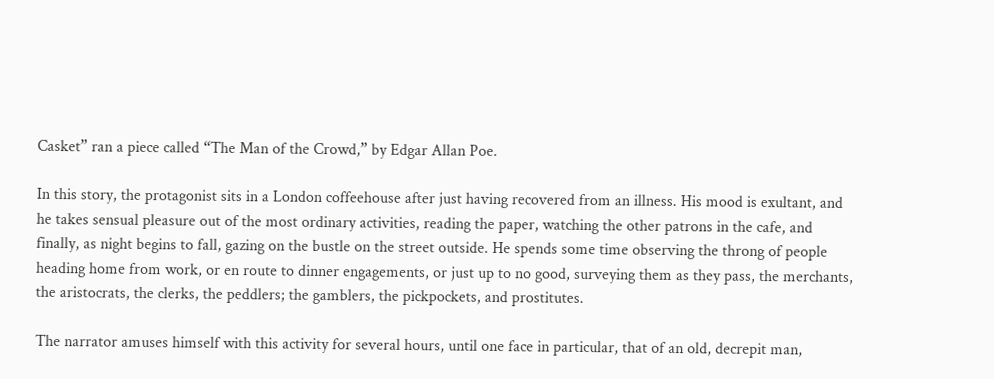Casket” ran a piece called “The Man of the Crowd,” by Edgar Allan Poe.

In this story, the protagonist sits in a London coffeehouse after just having recovered from an illness. His mood is exultant, and he takes sensual pleasure out of the most ordinary activities, reading the paper, watching the other patrons in the cafe, and finally, as night begins to fall, gazing on the bustle on the street outside. He spends some time observing the throng of people heading home from work, or en route to dinner engagements, or just up to no good, surveying them as they pass, the merchants, the aristocrats, the clerks, the peddlers; the gamblers, the pickpockets, and prostitutes.

The narrator amuses himself with this activity for several hours, until one face in particular, that of an old, decrepit man,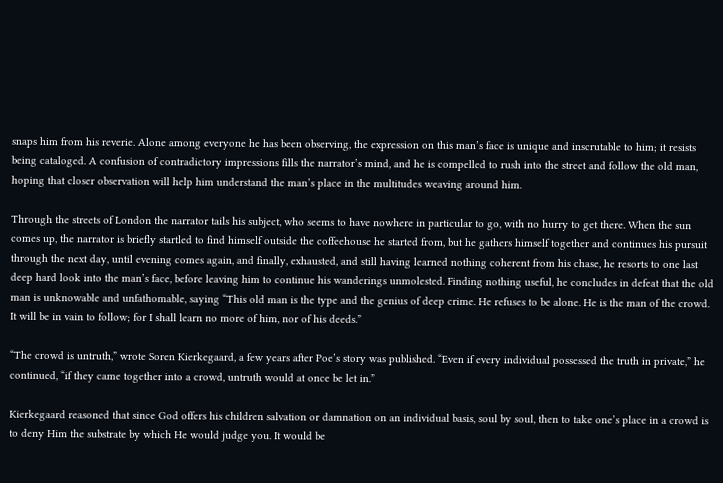snaps him from his reverie. Alone among everyone he has been observing, the expression on this man’s face is unique and inscrutable to him; it resists being cataloged. A confusion of contradictory impressions fills the narrator’s mind, and he is compelled to rush into the street and follow the old man, hoping that closer observation will help him understand the man’s place in the multitudes weaving around him.

Through the streets of London the narrator tails his subject, who seems to have nowhere in particular to go, with no hurry to get there. When the sun comes up, the narrator is briefly startled to find himself outside the coffeehouse he started from, but he gathers himself together and continues his pursuit through the next day, until evening comes again, and finally, exhausted, and still having learned nothing coherent from his chase, he resorts to one last deep hard look into the man’s face, before leaving him to continue his wanderings unmolested. Finding nothing useful, he concludes in defeat that the old man is unknowable and unfathomable, saying “This old man is the type and the genius of deep crime. He refuses to be alone. He is the man of the crowd. It will be in vain to follow; for I shall learn no more of him, nor of his deeds.”

“The crowd is untruth,” wrote Soren Kierkegaard, a few years after Poe’s story was published. “Even if every individual possessed the truth in private,” he continued, “if they came together into a crowd, untruth would at once be let in.”

Kierkegaard reasoned that since God offers his children salvation or damnation on an individual basis, soul by soul, then to take one’s place in a crowd is to deny Him the substrate by which He would judge you. It would be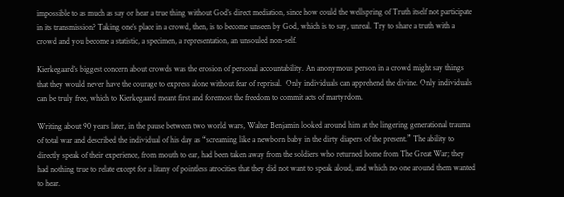impossible to as much as say or hear a true thing without God’s direct mediation, since how could the wellspring of Truth itself not participate in its transmission? Taking one’s place in a crowd, then, is to become unseen by God, which is to say, unreal. Try to share a truth with a crowd and you become a statistic, a specimen, a representation, an unsouled non-self.

Kierkegaard’s biggest concern about crowds was the erosion of personal accountability. An anonymous person in a crowd might say things that they would never have the courage to express alone without fear of reprisal.  Only individuals can apprehend the divine. Only individuals can be truly free, which to Kierkegaard meant first and foremost the freedom to commit acts of martyrdom.

Writing about 90 years later, in the pause between two world wars, Walter Benjamin looked around him at the lingering generational trauma of total war and described the individual of his day as “screaming like a newborn baby in the dirty diapers of the present.” The ability to directly speak of their experience, from mouth to ear, had been taken away from the soldiers who returned home from The Great War; they had nothing true to relate except for a litany of pointless atrocities that they did not want to speak aloud, and which no one around them wanted to hear.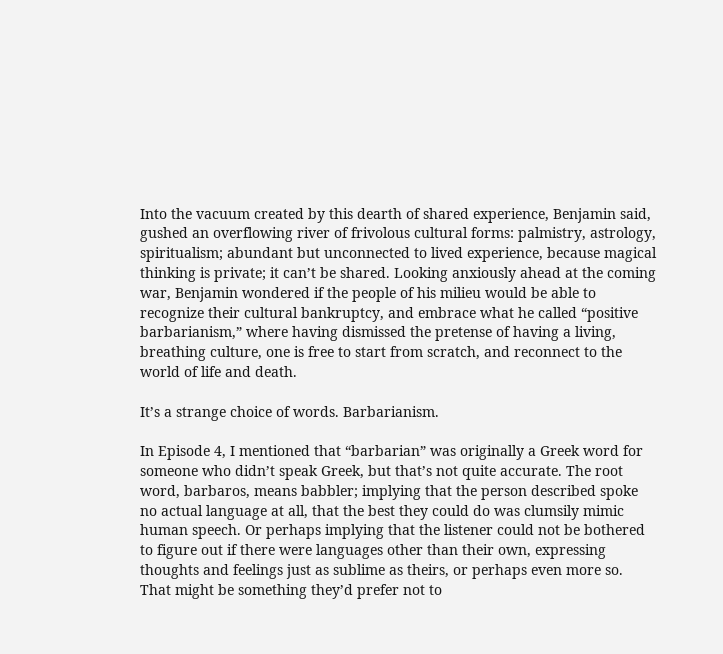Into the vacuum created by this dearth of shared experience, Benjamin said, gushed an overflowing river of frivolous cultural forms: palmistry, astrology, spiritualism; abundant but unconnected to lived experience, because magical thinking is private; it can’t be shared. Looking anxiously ahead at the coming war, Benjamin wondered if the people of his milieu would be able to recognize their cultural bankruptcy, and embrace what he called “positive barbarianism,” where having dismissed the pretense of having a living, breathing culture, one is free to start from scratch, and reconnect to the world of life and death.

It’s a strange choice of words. Barbarianism.

In Episode 4, I mentioned that “barbarian” was originally a Greek word for someone who didn’t speak Greek, but that’s not quite accurate. The root word, barbaros, means babbler; implying that the person described spoke no actual language at all, that the best they could do was clumsily mimic human speech. Or perhaps implying that the listener could not be bothered to figure out if there were languages other than their own, expressing thoughts and feelings just as sublime as theirs, or perhaps even more so. That might be something they’d prefer not to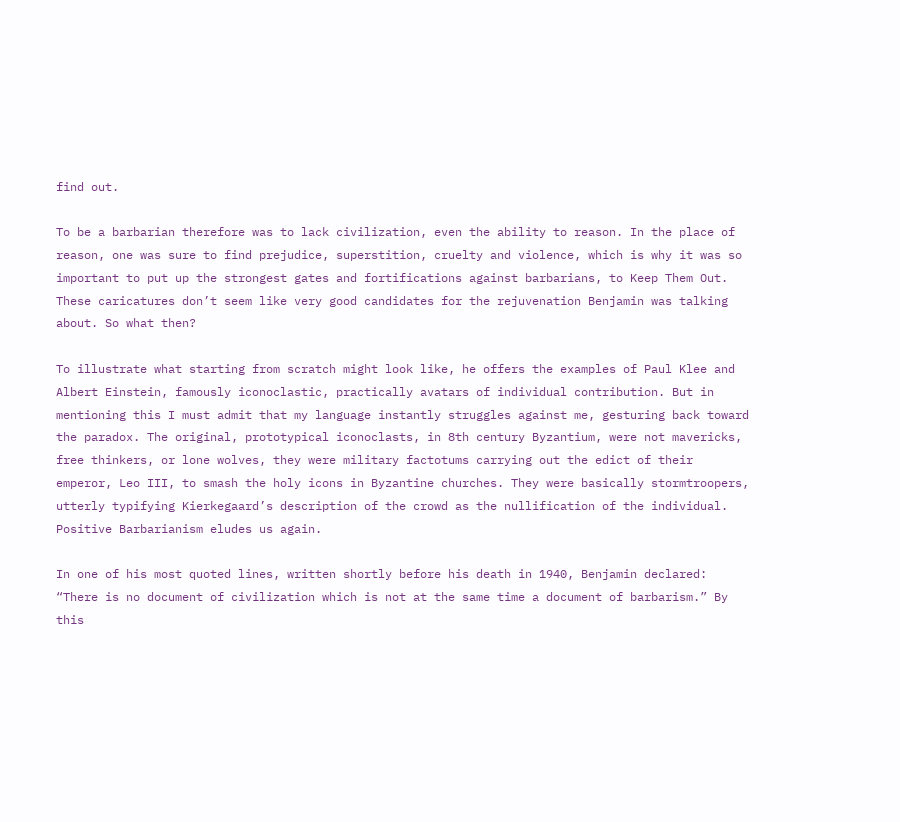find out.

To be a barbarian therefore was to lack civilization, even the ability to reason. In the place of reason, one was sure to find prejudice, superstition, cruelty and violence, which is why it was so important to put up the strongest gates and fortifications against barbarians, to Keep Them Out. These caricatures don’t seem like very good candidates for the rejuvenation Benjamin was talking about. So what then?

To illustrate what starting from scratch might look like, he offers the examples of Paul Klee and Albert Einstein, famously iconoclastic, practically avatars of individual contribution. But in mentioning this I must admit that my language instantly struggles against me, gesturing back toward the paradox. The original, prototypical iconoclasts, in 8th century Byzantium, were not mavericks, free thinkers, or lone wolves, they were military factotums carrying out the edict of their emperor, Leo III, to smash the holy icons in Byzantine churches. They were basically stormtroopers, utterly typifying Kierkegaard’s description of the crowd as the nullification of the individual. Positive Barbarianism eludes us again.

In one of his most quoted lines, written shortly before his death in 1940, Benjamin declared: “There is no document of civilization which is not at the same time a document of barbarism.” By this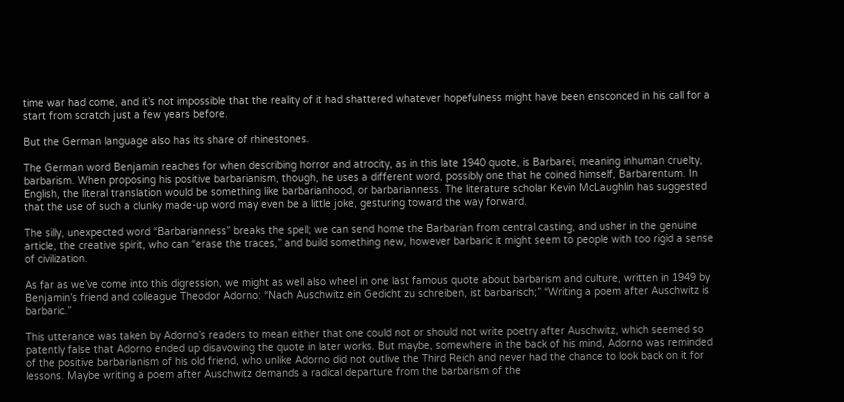time war had come, and it’s not impossible that the reality of it had shattered whatever hopefulness might have been ensconced in his call for a start from scratch just a few years before.

But the German language also has its share of rhinestones.

The German word Benjamin reaches for when describing horror and atrocity, as in this late 1940 quote, is Barbarei, meaning inhuman cruelty, barbarism. When proposing his positive barbarianism, though, he uses a different word, possibly one that he coined himself, Barbarentum. In English, the literal translation would be something like barbarianhood, or barbarianness. The literature scholar Kevin McLaughlin has suggested that the use of such a clunky made-up word may even be a little joke, gesturing toward the way forward.

The silly, unexpected word “Barbarianness” breaks the spell; we can send home the Barbarian from central casting, and usher in the genuine article, the creative spirit, who can “erase the traces,” and build something new, however barbaric it might seem to people with too rigid a sense of civilization.

As far as we’ve come into this digression, we might as well also wheel in one last famous quote about barbarism and culture, written in 1949 by Benjamin’s friend and colleague Theodor Adorno: “Nach Auschwitz ein Gedicht zu schreiben, ist barbarisch;” “Writing a poem after Auschwitz is barbaric.”

This utterance was taken by Adorno’s readers to mean either that one could not or should not write poetry after Auschwitz, which seemed so patently false that Adorno ended up disavowing the quote in later works. But maybe, somewhere in the back of his mind, Adorno was reminded of the positive barbarianism of his old friend, who unlike Adorno did not outlive the Third Reich and never had the chance to look back on it for lessons. Maybe writing a poem after Auschwitz demands a radical departure from the barbarism of the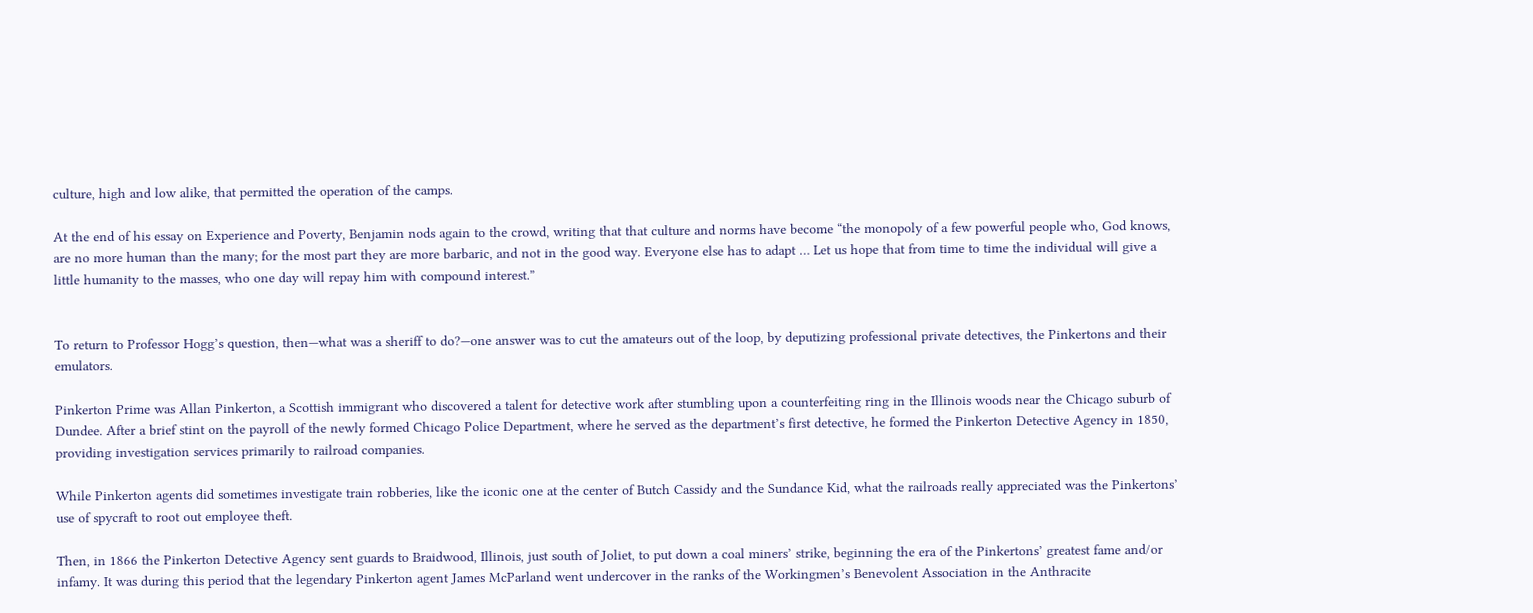culture, high and low alike, that permitted the operation of the camps.

At the end of his essay on Experience and Poverty, Benjamin nods again to the crowd, writing that that culture and norms have become “the monopoly of a few powerful people who, God knows, are no more human than the many; for the most part they are more barbaric, and not in the good way. Everyone else has to adapt … Let us hope that from time to time the individual will give a little humanity to the masses, who one day will repay him with compound interest.”


To return to Professor Hogg’s question, then—what was a sheriff to do?—one answer was to cut the amateurs out of the loop, by deputizing professional private detectives, the Pinkertons and their emulators.

Pinkerton Prime was Allan Pinkerton, a Scottish immigrant who discovered a talent for detective work after stumbling upon a counterfeiting ring in the Illinois woods near the Chicago suburb of Dundee. After a brief stint on the payroll of the newly formed Chicago Police Department, where he served as the department’s first detective, he formed the Pinkerton Detective Agency in 1850, providing investigation services primarily to railroad companies.

While Pinkerton agents did sometimes investigate train robberies, like the iconic one at the center of Butch Cassidy and the Sundance Kid, what the railroads really appreciated was the Pinkertons’ use of spycraft to root out employee theft.

Then, in 1866 the Pinkerton Detective Agency sent guards to Braidwood, Illinois, just south of Joliet, to put down a coal miners’ strike, beginning the era of the Pinkertons’ greatest fame and/or infamy. It was during this period that the legendary Pinkerton agent James McParland went undercover in the ranks of the Workingmen’s Benevolent Association in the Anthracite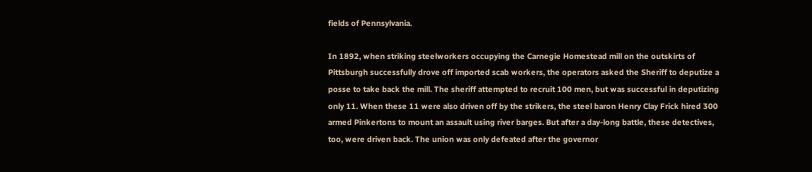fields of Pennsylvania.

In 1892, when striking steelworkers occupying the Carnegie Homestead mill on the outskirts of Pittsburgh successfully drove off imported scab workers, the operators asked the Sheriff to deputize a posse to take back the mill. The sheriff attempted to recruit 100 men, but was successful in deputizing only 11. When these 11 were also driven off by the strikers, the steel baron Henry Clay Frick hired 300 armed Pinkertons to mount an assault using river barges. But after a day-long battle, these detectives, too, were driven back. The union was only defeated after the governor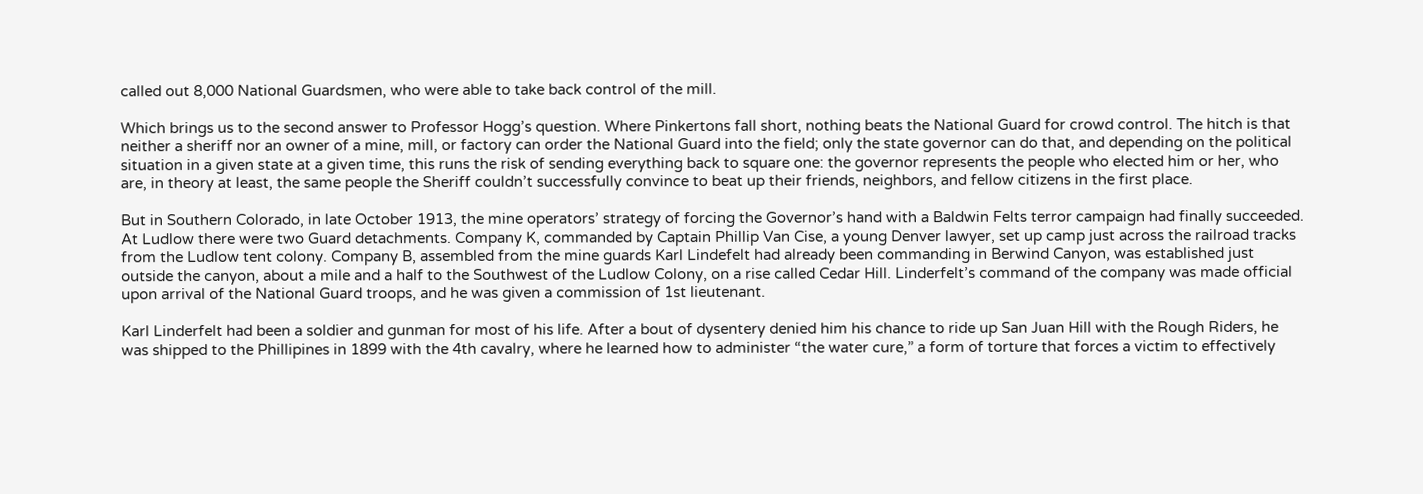called out 8,000 National Guardsmen, who were able to take back control of the mill.

Which brings us to the second answer to Professor Hogg’s question. Where Pinkertons fall short, nothing beats the National Guard for crowd control. The hitch is that neither a sheriff nor an owner of a mine, mill, or factory can order the National Guard into the field; only the state governor can do that, and depending on the political situation in a given state at a given time, this runs the risk of sending everything back to square one: the governor represents the people who elected him or her, who are, in theory at least, the same people the Sheriff couldn’t successfully convince to beat up their friends, neighbors, and fellow citizens in the first place.

But in Southern Colorado, in late October 1913, the mine operators’ strategy of forcing the Governor’s hand with a Baldwin Felts terror campaign had finally succeeded. At Ludlow there were two Guard detachments. Company K, commanded by Captain Phillip Van Cise, a young Denver lawyer, set up camp just across the railroad tracks from the Ludlow tent colony. Company B, assembled from the mine guards Karl Lindefelt had already been commanding in Berwind Canyon, was established just outside the canyon, about a mile and a half to the Southwest of the Ludlow Colony, on a rise called Cedar Hill. Linderfelt’s command of the company was made official upon arrival of the National Guard troops, and he was given a commission of 1st lieutenant.

Karl Linderfelt had been a soldier and gunman for most of his life. After a bout of dysentery denied him his chance to ride up San Juan Hill with the Rough Riders, he was shipped to the Phillipines in 1899 with the 4th cavalry, where he learned how to administer “the water cure,” a form of torture that forces a victim to effectively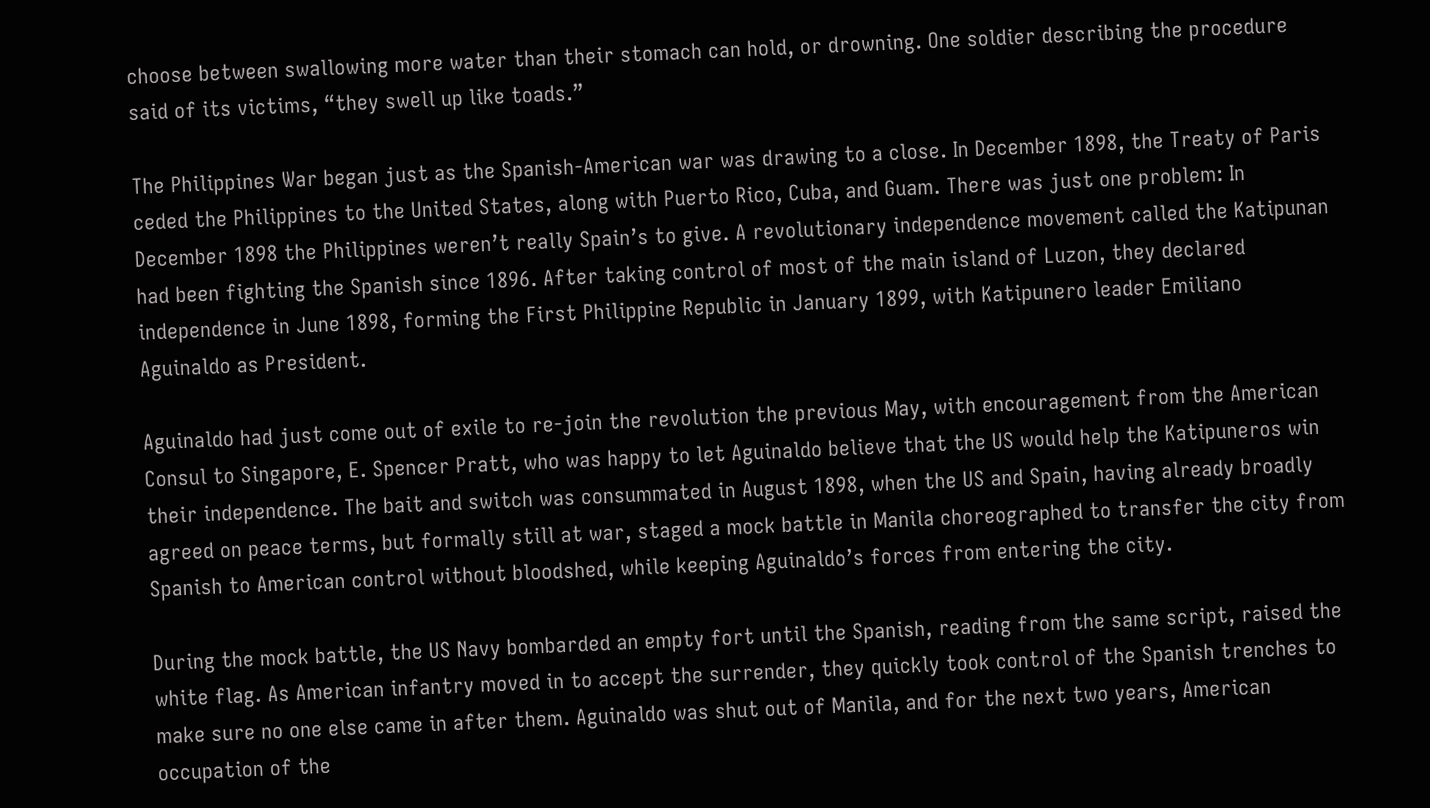choose between swallowing more water than their stomach can hold, or drowning. One soldier describing the procedure said of its victims, “they swell up like toads.”

The Philippines War began just as the Spanish-American war was drawing to a close. In December 1898, the Treaty of Paris ceded the Philippines to the United States, along with Puerto Rico, Cuba, and Guam. There was just one problem: In December 1898 the Philippines weren’t really Spain’s to give. A revolutionary independence movement called the Katipunan had been fighting the Spanish since 1896. After taking control of most of the main island of Luzon, they declared independence in June 1898, forming the First Philippine Republic in January 1899, with Katipunero leader Emiliano Aguinaldo as President.

Aguinaldo had just come out of exile to re-join the revolution the previous May, with encouragement from the American Consul to Singapore, E. Spencer Pratt, who was happy to let Aguinaldo believe that the US would help the Katipuneros win their independence. The bait and switch was consummated in August 1898, when the US and Spain, having already broadly agreed on peace terms, but formally still at war, staged a mock battle in Manila choreographed to transfer the city from Spanish to American control without bloodshed, while keeping Aguinaldo’s forces from entering the city.

During the mock battle, the US Navy bombarded an empty fort until the Spanish, reading from the same script, raised the white flag. As American infantry moved in to accept the surrender, they quickly took control of the Spanish trenches to make sure no one else came in after them. Aguinaldo was shut out of Manila, and for the next two years, American occupation of the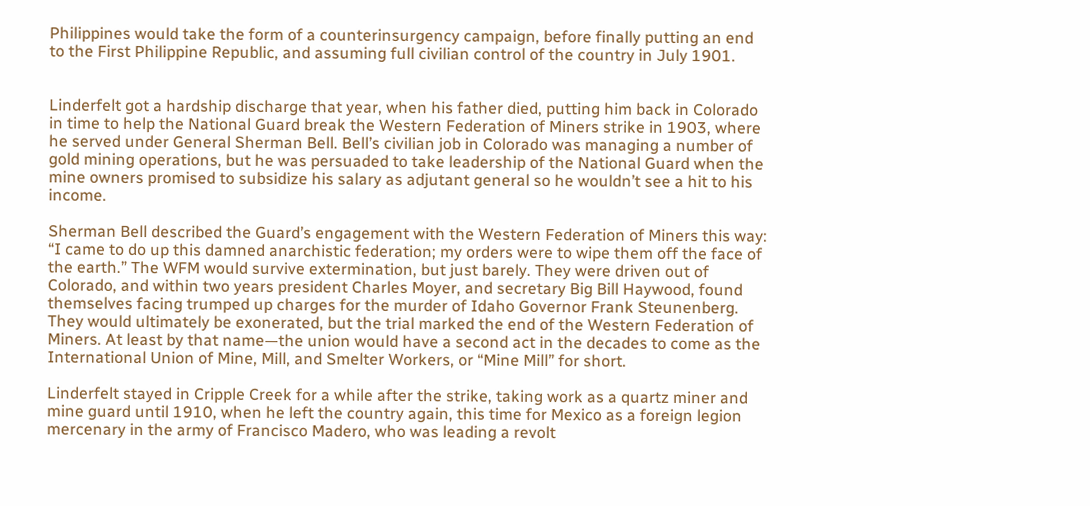Philippines would take the form of a counterinsurgency campaign, before finally putting an end to the First Philippine Republic, and assuming full civilian control of the country in July 1901.


Linderfelt got a hardship discharge that year, when his father died, putting him back in Colorado in time to help the National Guard break the Western Federation of Miners strike in 1903, where he served under General Sherman Bell. Bell’s civilian job in Colorado was managing a number of gold mining operations, but he was persuaded to take leadership of the National Guard when the mine owners promised to subsidize his salary as adjutant general so he wouldn’t see a hit to his income.

Sherman Bell described the Guard’s engagement with the Western Federation of Miners this way: “I came to do up this damned anarchistic federation; my orders were to wipe them off the face of the earth.” The WFM would survive extermination, but just barely. They were driven out of Colorado, and within two years president Charles Moyer, and secretary Big Bill Haywood, found themselves facing trumped up charges for the murder of Idaho Governor Frank Steunenberg. They would ultimately be exonerated, but the trial marked the end of the Western Federation of Miners. At least by that name—the union would have a second act in the decades to come as the International Union of Mine, Mill, and Smelter Workers, or “Mine Mill” for short.

Linderfelt stayed in Cripple Creek for a while after the strike, taking work as a quartz miner and mine guard until 1910, when he left the country again, this time for Mexico as a foreign legion mercenary in the army of Francisco Madero, who was leading a revolt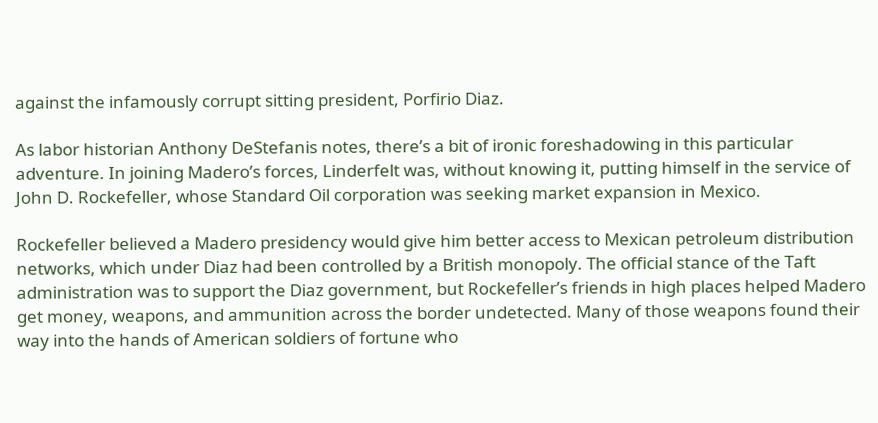against the infamously corrupt sitting president, Porfirio Diaz.

As labor historian Anthony DeStefanis notes, there’s a bit of ironic foreshadowing in this particular adventure. In joining Madero’s forces, Linderfelt was, without knowing it, putting himself in the service of John D. Rockefeller, whose Standard Oil corporation was seeking market expansion in Mexico.

Rockefeller believed a Madero presidency would give him better access to Mexican petroleum distribution networks, which under Diaz had been controlled by a British monopoly. The official stance of the Taft administration was to support the Diaz government, but Rockefeller’s friends in high places helped Madero get money, weapons, and ammunition across the border undetected. Many of those weapons found their way into the hands of American soldiers of fortune who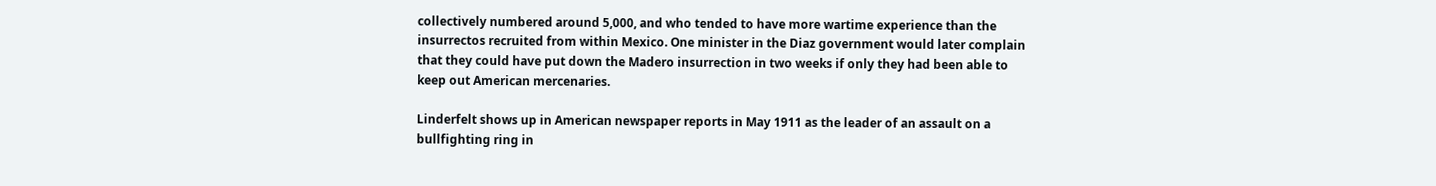collectively numbered around 5,000, and who tended to have more wartime experience than the insurrectos recruited from within Mexico. One minister in the Diaz government would later complain that they could have put down the Madero insurrection in two weeks if only they had been able to keep out American mercenaries.

Linderfelt shows up in American newspaper reports in May 1911 as the leader of an assault on a bullfighting ring in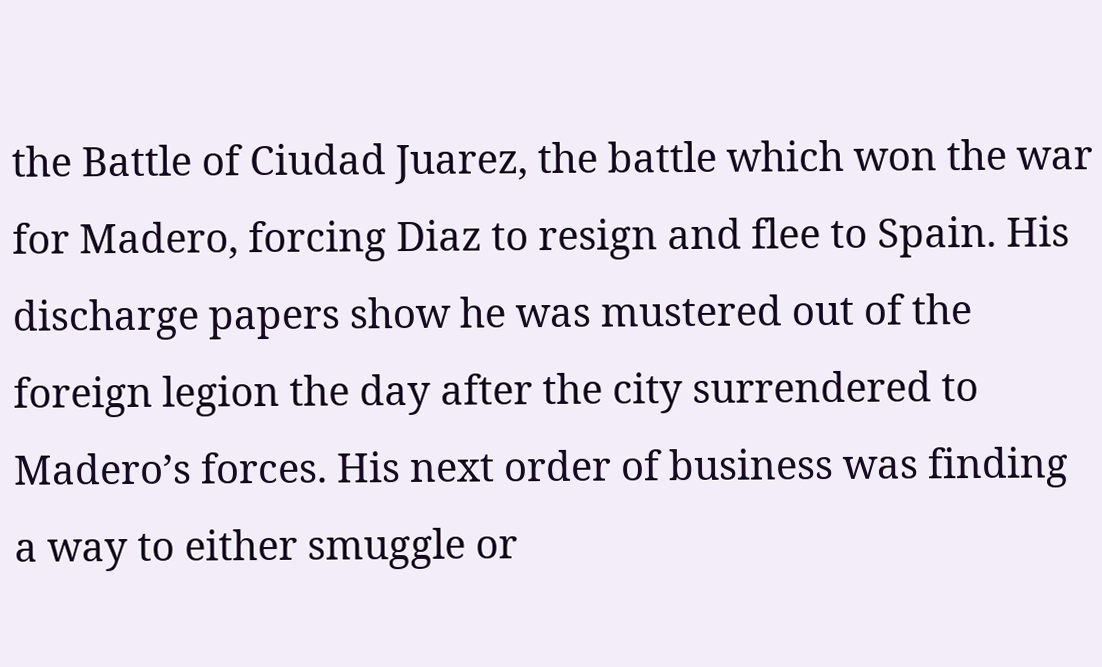the Battle of Ciudad Juarez, the battle which won the war for Madero, forcing Diaz to resign and flee to Spain. His discharge papers show he was mustered out of the foreign legion the day after the city surrendered to Madero’s forces. His next order of business was finding a way to either smuggle or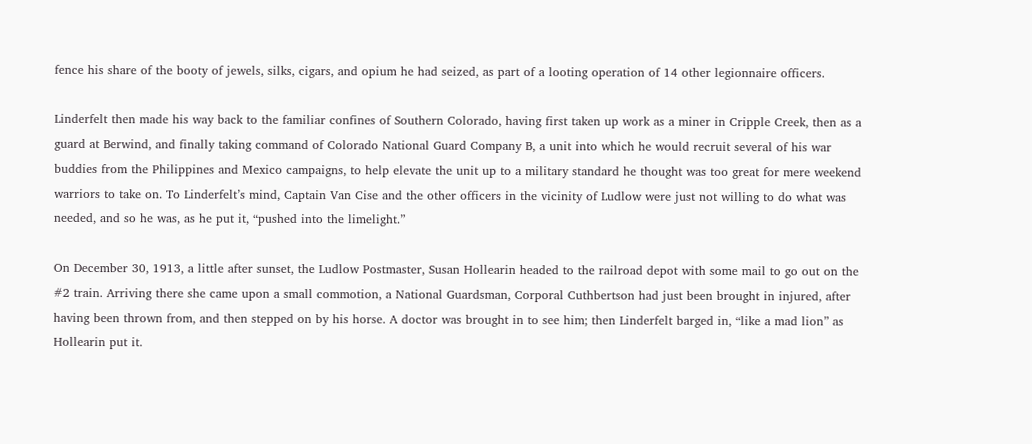fence his share of the booty of jewels, silks, cigars, and opium he had seized, as part of a looting operation of 14 other legionnaire officers.

Linderfelt then made his way back to the familiar confines of Southern Colorado, having first taken up work as a miner in Cripple Creek, then as a guard at Berwind, and finally taking command of Colorado National Guard Company B, a unit into which he would recruit several of his war buddies from the Philippines and Mexico campaigns, to help elevate the unit up to a military standard he thought was too great for mere weekend warriors to take on. To Linderfelt’s mind, Captain Van Cise and the other officers in the vicinity of Ludlow were just not willing to do what was needed, and so he was, as he put it, “pushed into the limelight.”

On December 30, 1913, a little after sunset, the Ludlow Postmaster, Susan Hollearin headed to the railroad depot with some mail to go out on the #2 train. Arriving there she came upon a small commotion, a National Guardsman, Corporal Cuthbertson had just been brought in injured, after having been thrown from, and then stepped on by his horse. A doctor was brought in to see him; then Linderfelt barged in, “like a mad lion” as Hollearin put it.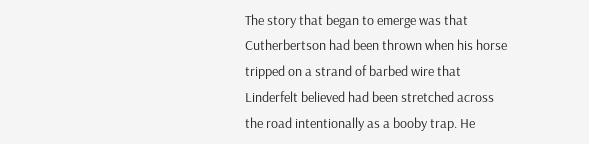The story that began to emerge was that Cutherbertson had been thrown when his horse tripped on a strand of barbed wire that Linderfelt believed had been stretched across the road intentionally as a booby trap. He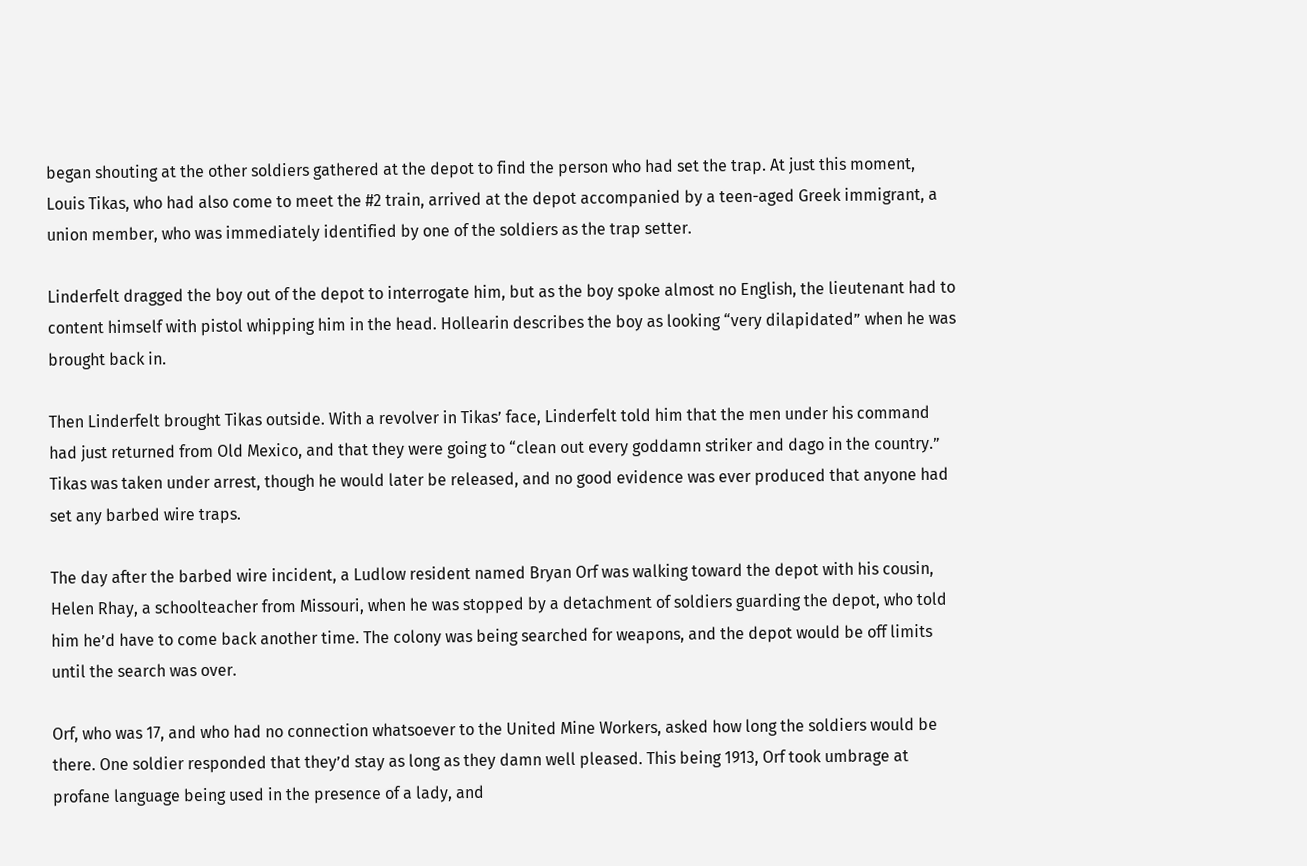began shouting at the other soldiers gathered at the depot to find the person who had set the trap. At just this moment, Louis Tikas, who had also come to meet the #2 train, arrived at the depot accompanied by a teen-aged Greek immigrant, a union member, who was immediately identified by one of the soldiers as the trap setter.

Linderfelt dragged the boy out of the depot to interrogate him, but as the boy spoke almost no English, the lieutenant had to content himself with pistol whipping him in the head. Hollearin describes the boy as looking “very dilapidated” when he was brought back in.

Then Linderfelt brought Tikas outside. With a revolver in Tikas’ face, Linderfelt told him that the men under his command had just returned from Old Mexico, and that they were going to “clean out every goddamn striker and dago in the country.” Tikas was taken under arrest, though he would later be released, and no good evidence was ever produced that anyone had set any barbed wire traps.

The day after the barbed wire incident, a Ludlow resident named Bryan Orf was walking toward the depot with his cousin, Helen Rhay, a schoolteacher from Missouri, when he was stopped by a detachment of soldiers guarding the depot, who told him he’d have to come back another time. The colony was being searched for weapons, and the depot would be off limits until the search was over.

Orf, who was 17, and who had no connection whatsoever to the United Mine Workers, asked how long the soldiers would be there. One soldier responded that they’d stay as long as they damn well pleased. This being 1913, Orf took umbrage at profane language being used in the presence of a lady, and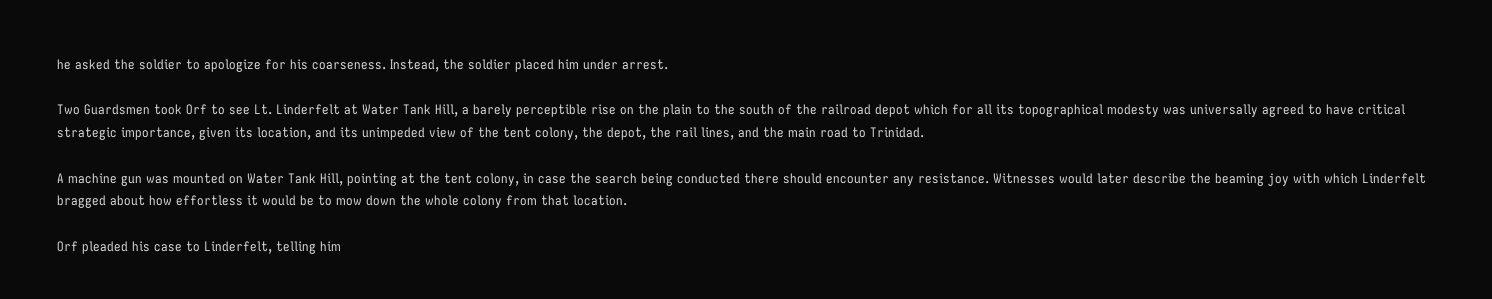he asked the soldier to apologize for his coarseness. Instead, the soldier placed him under arrest.

Two Guardsmen took Orf to see Lt. Linderfelt at Water Tank Hill, a barely perceptible rise on the plain to the south of the railroad depot which for all its topographical modesty was universally agreed to have critical strategic importance, given its location, and its unimpeded view of the tent colony, the depot, the rail lines, and the main road to Trinidad.

A machine gun was mounted on Water Tank Hill, pointing at the tent colony, in case the search being conducted there should encounter any resistance. Witnesses would later describe the beaming joy with which Linderfelt bragged about how effortless it would be to mow down the whole colony from that location.

Orf pleaded his case to Linderfelt, telling him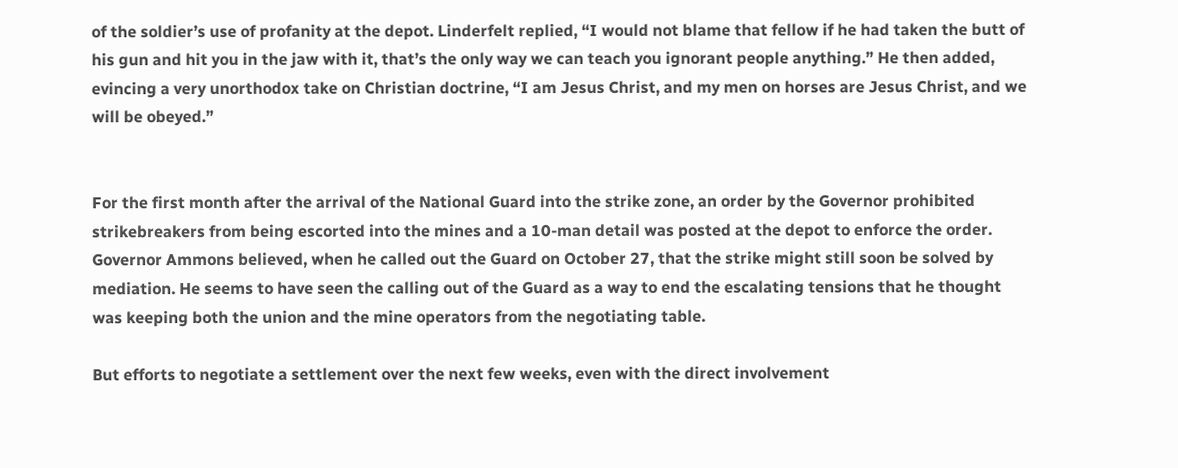of the soldier’s use of profanity at the depot. Linderfelt replied, “I would not blame that fellow if he had taken the butt of his gun and hit you in the jaw with it, that’s the only way we can teach you ignorant people anything.” He then added, evincing a very unorthodox take on Christian doctrine, “I am Jesus Christ, and my men on horses are Jesus Christ, and we will be obeyed.”


For the first month after the arrival of the National Guard into the strike zone, an order by the Governor prohibited strikebreakers from being escorted into the mines and a 10-man detail was posted at the depot to enforce the order. Governor Ammons believed, when he called out the Guard on October 27, that the strike might still soon be solved by mediation. He seems to have seen the calling out of the Guard as a way to end the escalating tensions that he thought was keeping both the union and the mine operators from the negotiating table.

But efforts to negotiate a settlement over the next few weeks, even with the direct involvement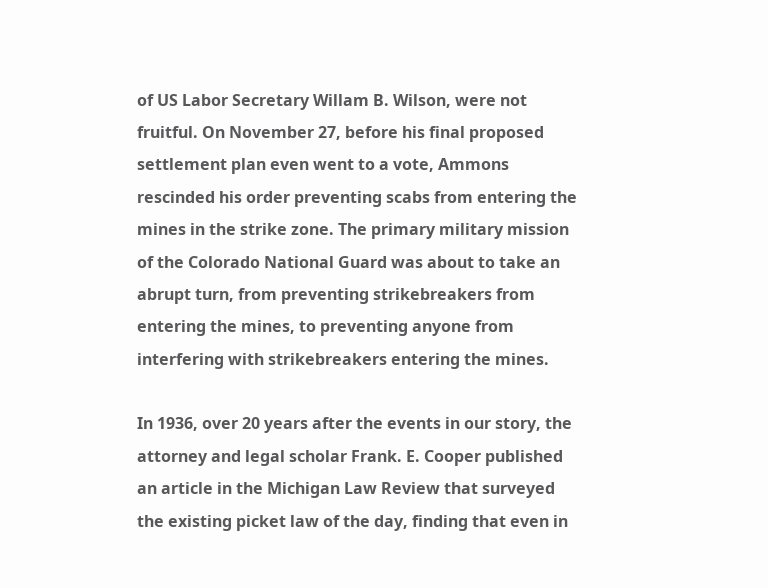of US Labor Secretary Willam B. Wilson, were not fruitful. On November 27, before his final proposed settlement plan even went to a vote, Ammons rescinded his order preventing scabs from entering the mines in the strike zone. The primary military mission of the Colorado National Guard was about to take an abrupt turn, from preventing strikebreakers from entering the mines, to preventing anyone from interfering with strikebreakers entering the mines.

In 1936, over 20 years after the events in our story, the attorney and legal scholar Frank. E. Cooper published an article in the Michigan Law Review that surveyed the existing picket law of the day, finding that even in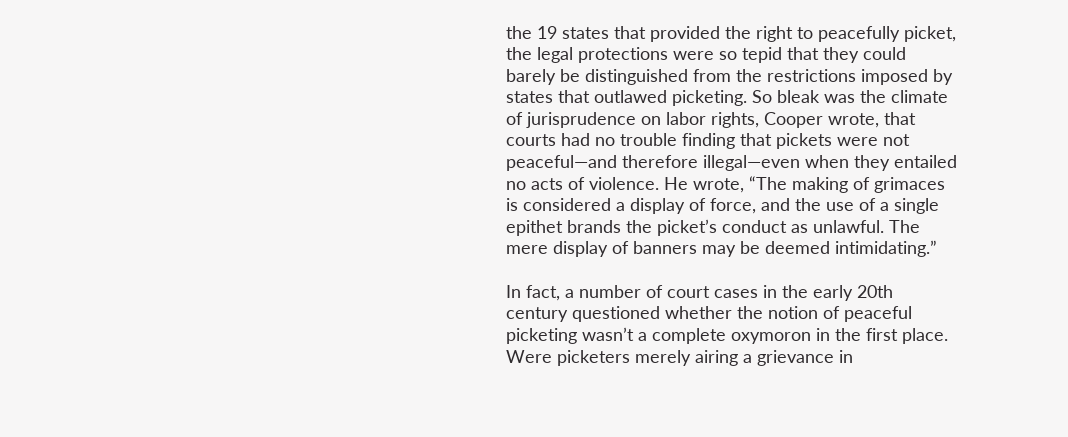the 19 states that provided the right to peacefully picket, the legal protections were so tepid that they could barely be distinguished from the restrictions imposed by states that outlawed picketing. So bleak was the climate of jurisprudence on labor rights, Cooper wrote, that courts had no trouble finding that pickets were not peaceful—and therefore illegal—even when they entailed no acts of violence. He wrote, “The making of grimaces is considered a display of force, and the use of a single epithet brands the picket’s conduct as unlawful. The mere display of banners may be deemed intimidating.”

In fact, a number of court cases in the early 20th century questioned whether the notion of peaceful picketing wasn’t a complete oxymoron in the first place. Were picketers merely airing a grievance in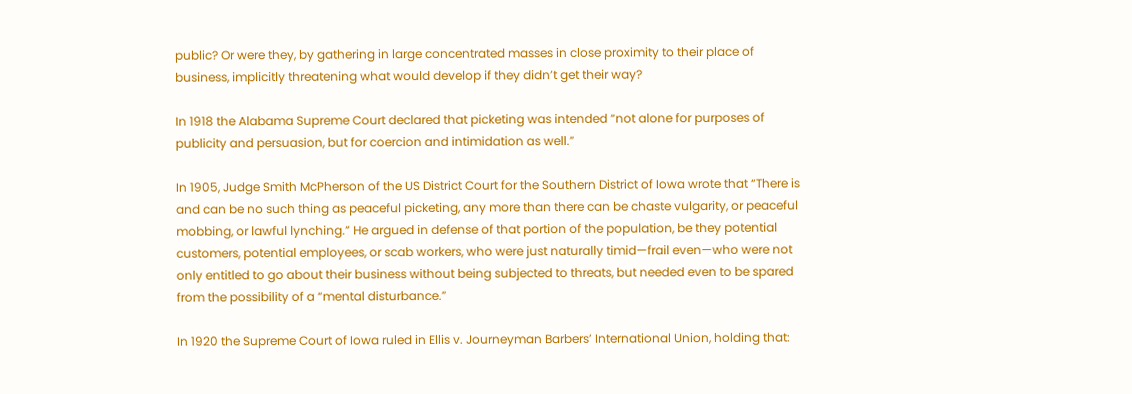public? Or were they, by gathering in large concentrated masses in close proximity to their place of business, implicitly threatening what would develop if they didn’t get their way?

In 1918 the Alabama Supreme Court declared that picketing was intended “not alone for purposes of publicity and persuasion, but for coercion and intimidation as well.”

In 1905, Judge Smith McPherson of the US District Court for the Southern District of Iowa wrote that “There is and can be no such thing as peaceful picketing, any more than there can be chaste vulgarity, or peaceful mobbing, or lawful lynching.” He argued in defense of that portion of the population, be they potential customers, potential employees, or scab workers, who were just naturally timid—frail even—who were not only entitled to go about their business without being subjected to threats, but needed even to be spared from the possibility of a “mental disturbance.”

In 1920 the Supreme Court of Iowa ruled in Ellis v. Journeyman Barbers’ International Union, holding that: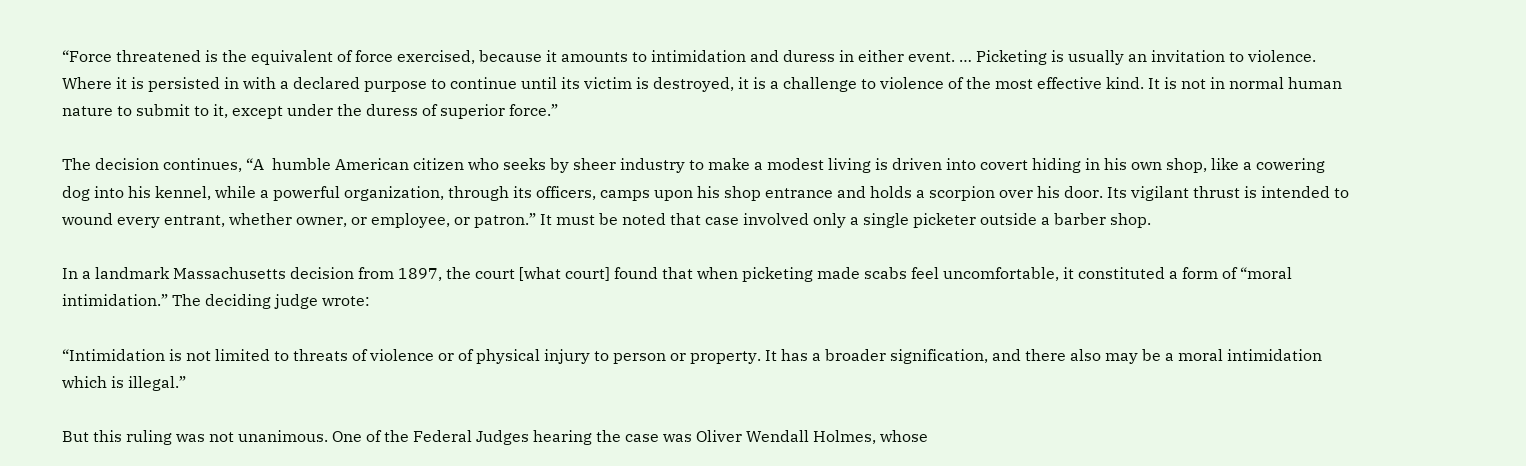“Force threatened is the equivalent of force exercised, because it amounts to intimidation and duress in either event. … Picketing is usually an invitation to violence. Where it is persisted in with a declared purpose to continue until its victim is destroyed, it is a challenge to violence of the most effective kind. It is not in normal human nature to submit to it, except under the duress of superior force.”

The decision continues, “A  humble American citizen who seeks by sheer industry to make a modest living is driven into covert hiding in his own shop, like a cowering dog into his kennel, while a powerful organization, through its officers, camps upon his shop entrance and holds a scorpion over his door. Its vigilant thrust is intended to wound every entrant, whether owner, or employee, or patron.” It must be noted that case involved only a single picketer outside a barber shop.

In a landmark Massachusetts decision from 1897, the court [what court] found that when picketing made scabs feel uncomfortable, it constituted a form of “moral intimidation.” The deciding judge wrote:

“Intimidation is not limited to threats of violence or of physical injury to person or property. It has a broader signification, and there also may be a moral intimidation which is illegal.”

But this ruling was not unanimous. One of the Federal Judges hearing the case was Oliver Wendall Holmes, whose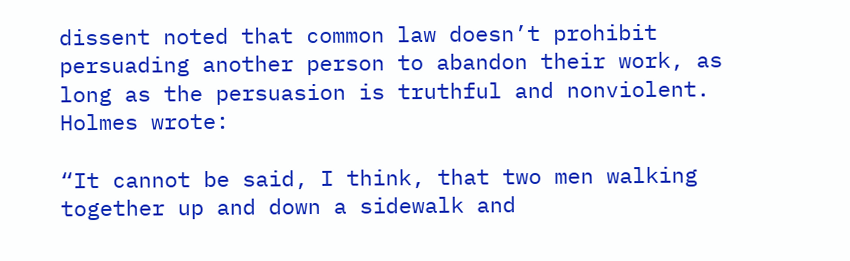dissent noted that common law doesn’t prohibit persuading another person to abandon their work, as long as the persuasion is truthful and nonviolent. Holmes wrote:

“It cannot be said, I think, that two men walking together up and down a sidewalk and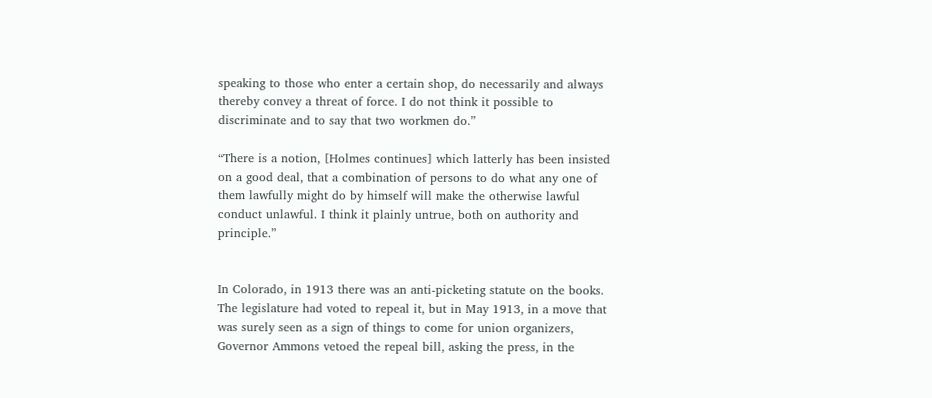speaking to those who enter a certain shop, do necessarily and always thereby convey a threat of force. I do not think it possible to discriminate and to say that two workmen do.”

“There is a notion, [Holmes continues] which latterly has been insisted on a good deal, that a combination of persons to do what any one of them lawfully might do by himself will make the otherwise lawful conduct unlawful. I think it plainly untrue, both on authority and principle.”


In Colorado, in 1913 there was an anti-picketing statute on the books. The legislature had voted to repeal it, but in May 1913, in a move that was surely seen as a sign of things to come for union organizers, Governor Ammons vetoed the repeal bill, asking the press, in the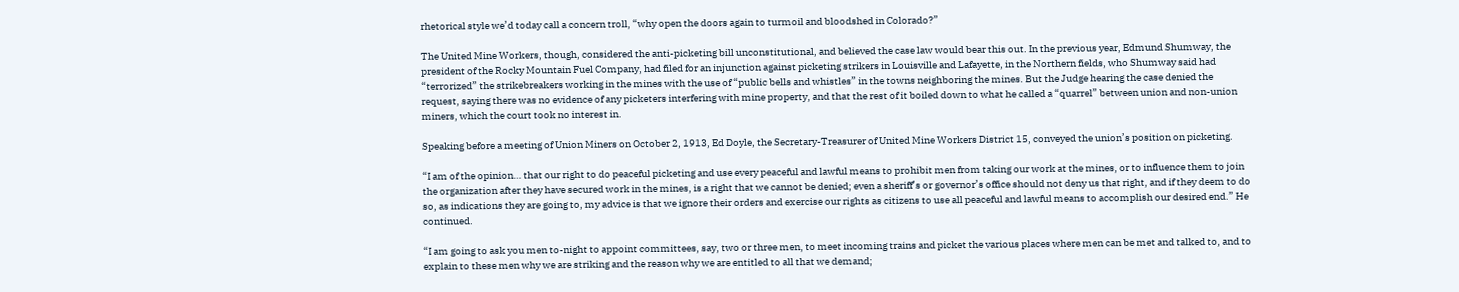rhetorical style we’d today call a concern troll, “why open the doors again to turmoil and bloodshed in Colorado?”

The United Mine Workers, though, considered the anti-picketing bill unconstitutional, and believed the case law would bear this out. In the previous year, Edmund Shumway, the president of the Rocky Mountain Fuel Company, had filed for an injunction against picketing strikers in Louisville and Lafayette, in the Northern fields, who Shumway said had “terrorized” the strikebreakers working in the mines with the use of “public bells and whistles” in the towns neighboring the mines. But the Judge hearing the case denied the request, saying there was no evidence of any picketers interfering with mine property, and that the rest of it boiled down to what he called a “quarrel” between union and non-union miners, which the court took no interest in.

Speaking before a meeting of Union Miners on October 2, 1913, Ed Doyle, the Secretary-Treasurer of United Mine Workers District 15, conveyed the union’s position on picketing.

“I am of the opinion… that our right to do peaceful picketing and use every peaceful and lawful means to prohibit men from taking our work at the mines, or to influence them to join the organization after they have secured work in the mines, is a right that we cannot be denied; even a sheriff’s or governor’s office should not deny us that right, and if they deem to do so, as indications they are going to, my advice is that we ignore their orders and exercise our rights as citizens to use all peaceful and lawful means to accomplish our desired end.” He continued.

“I am going to ask you men to-night to appoint committees, say, two or three men, to meet incoming trains and picket the various places where men can be met and talked to, and to explain to these men why we are striking and the reason why we are entitled to all that we demand;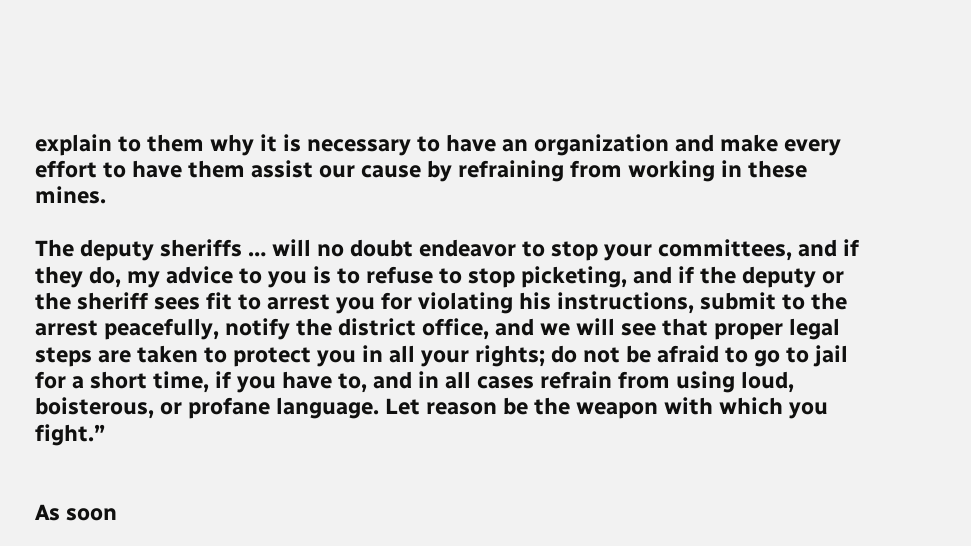explain to them why it is necessary to have an organization and make every effort to have them assist our cause by refraining from working in these mines.

The deputy sheriffs … will no doubt endeavor to stop your committees, and if they do, my advice to you is to refuse to stop picketing, and if the deputy or the sheriff sees fit to arrest you for violating his instructions, submit to the arrest peacefully, notify the district office, and we will see that proper legal steps are taken to protect you in all your rights; do not be afraid to go to jail for a short time, if you have to, and in all cases refrain from using loud, boisterous, or profane language. Let reason be the weapon with which you fight.”


As soon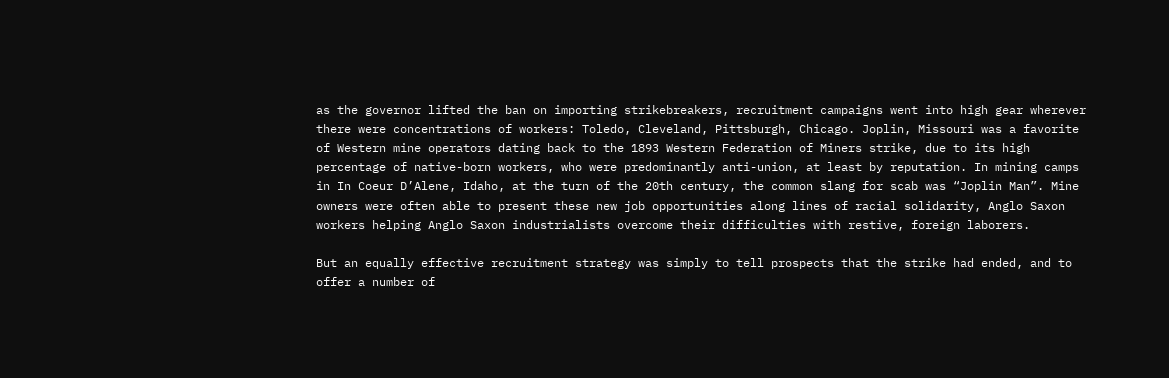as the governor lifted the ban on importing strikebreakers, recruitment campaigns went into high gear wherever there were concentrations of workers: Toledo, Cleveland, Pittsburgh, Chicago. Joplin, Missouri was a favorite of Western mine operators dating back to the 1893 Western Federation of Miners strike, due to its high percentage of native-born workers, who were predominantly anti-union, at least by reputation. In mining camps in In Coeur D’Alene, Idaho, at the turn of the 20th century, the common slang for scab was “Joplin Man”. Mine owners were often able to present these new job opportunities along lines of racial solidarity, Anglo Saxon workers helping Anglo Saxon industrialists overcome their difficulties with restive, foreign laborers.

But an equally effective recruitment strategy was simply to tell prospects that the strike had ended, and to offer a number of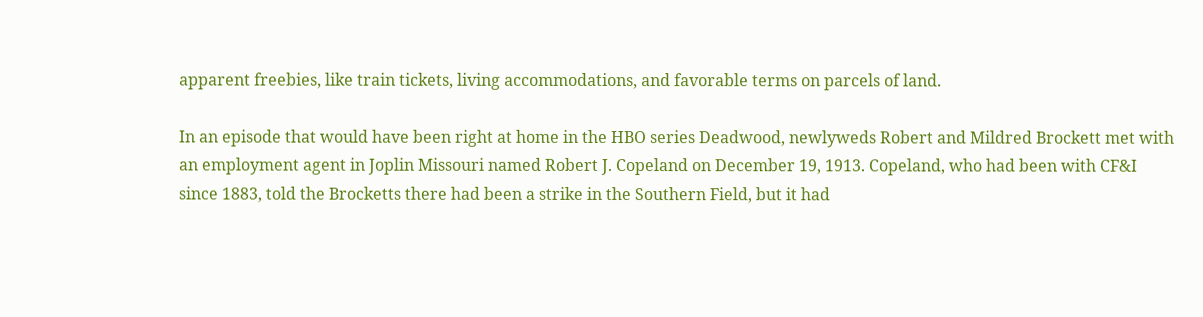apparent freebies, like train tickets, living accommodations, and favorable terms on parcels of land.

In an episode that would have been right at home in the HBO series Deadwood, newlyweds Robert and Mildred Brockett met with an employment agent in Joplin Missouri named Robert J. Copeland on December 19, 1913. Copeland, who had been with CF&I since 1883, told the Brocketts there had been a strike in the Southern Field, but it had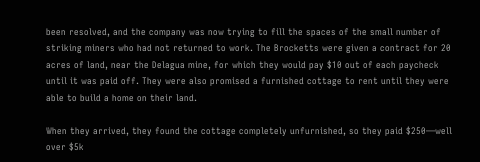been resolved, and the company was now trying to fill the spaces of the small number of striking miners who had not returned to work. The Brocketts were given a contract for 20 acres of land, near the Delagua mine, for which they would pay $10 out of each paycheck until it was paid off. They were also promised a furnished cottage to rent until they were able to build a home on their land.

When they arrived, they found the cottage completely unfurnished, so they paid $250—well over $5k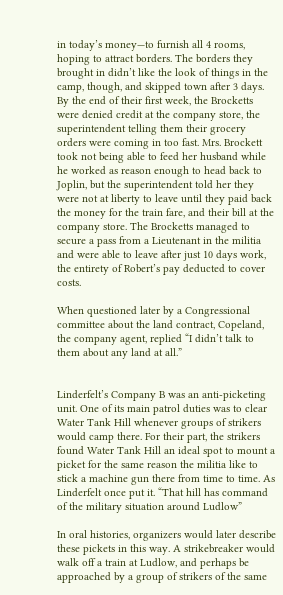in today’s money—to furnish all 4 rooms, hoping to attract borders. The borders they brought in didn’t like the look of things in the camp, though, and skipped town after 3 days. By the end of their first week, the Brocketts were denied credit at the company store, the superintendent telling them their grocery orders were coming in too fast. Mrs. Brockett took not being able to feed her husband while he worked as reason enough to head back to Joplin, but the superintendent told her they were not at liberty to leave until they paid back the money for the train fare, and their bill at the company store. The Brocketts managed to secure a pass from a Lieutenant in the militia and were able to leave after just 10 days work, the entirety of Robert’s pay deducted to cover costs.

When questioned later by a Congressional committee about the land contract, Copeland, the company agent, replied “I didn’t talk to them about any land at all.”


Linderfelt’s Company B was an anti-picketing unit. One of its main patrol duties was to clear Water Tank Hill whenever groups of strikers would camp there. For their part, the strikers found Water Tank Hill an ideal spot to mount a picket for the same reason the militia like to stick a machine gun there from time to time. As Linderfelt once put it. “That hill has command of the military situation around Ludlow”

In oral histories, organizers would later describe these pickets in this way. A strikebreaker would walk off a train at Ludlow, and perhaps be approached by a group of strikers of the same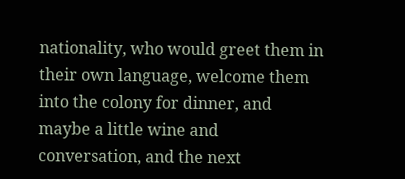nationality, who would greet them in their own language, welcome them into the colony for dinner, and maybe a little wine and conversation, and the next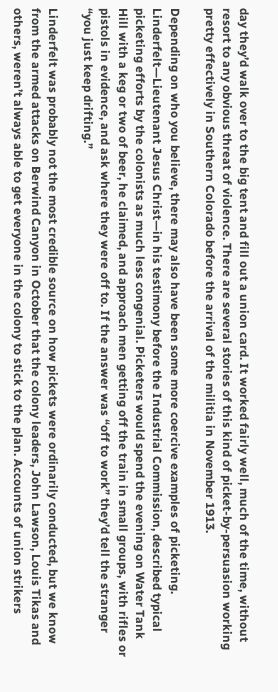day they’d walk over to the big tent and fill out a union card. It worked fairly well, much of the time, without resort to any obvious threat of violence. There are several stories of this kind of picket-by-persuasion working pretty effectively in Southern Colorado before the arrival of the militia in November 1913.

Depending on who you believe, there may also have been some more coercive examples of picketing. Linderfelt—Lieutenant Jesus Christ—in his testimony before the Industrial Commission, described typical picketing efforts by the colonists as much less congenial. Picketers would spend the evening on Water Tank Hill with a keg or two of beer, he claimed, and approach men getting off the train in small groups, with rifles or pistols in evidence, and ask where they were off to. If the answer was “off to work” they’d tell the stranger “you just keep drifting.”

Linderfelt was probably not the most credible source on how pickets were ordinarily conducted, but we know from the armed attacks on Berwind Canyon in October that the colony leaders, John Lawson, Louis Tikas and others, weren’t always able to get everyone in the colony to stick to the plan. Accounts of union strikers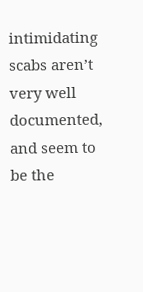intimidating scabs aren’t very well documented, and seem to be the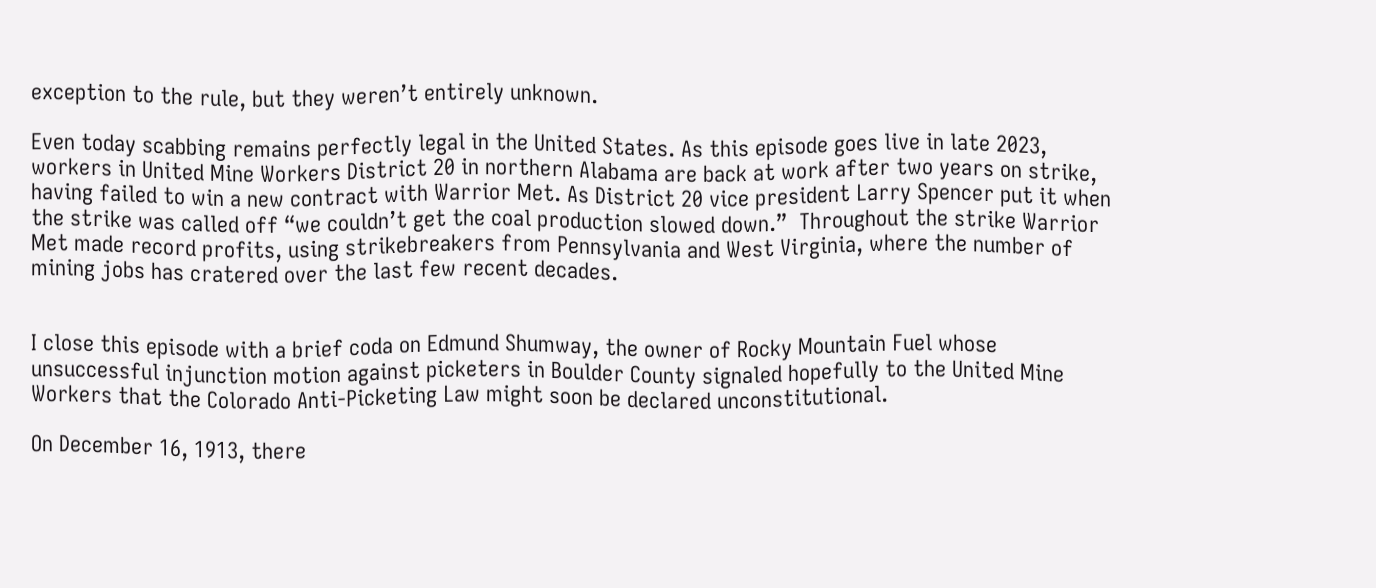exception to the rule, but they weren’t entirely unknown.

Even today scabbing remains perfectly legal in the United States. As this episode goes live in late 2023, workers in United Mine Workers District 20 in northern Alabama are back at work after two years on strike, having failed to win a new contract with Warrior Met. As District 20 vice president Larry Spencer put it when the strike was called off “we couldn’t get the coal production slowed down.”  Throughout the strike Warrior Met made record profits, using strikebreakers from Pennsylvania and West Virginia, where the number of mining jobs has cratered over the last few recent decades.


I close this episode with a brief coda on Edmund Shumway, the owner of Rocky Mountain Fuel whose unsuccessful injunction motion against picketers in Boulder County signaled hopefully to the United Mine Workers that the Colorado Anti-Picketing Law might soon be declared unconstitutional.

On December 16, 1913, there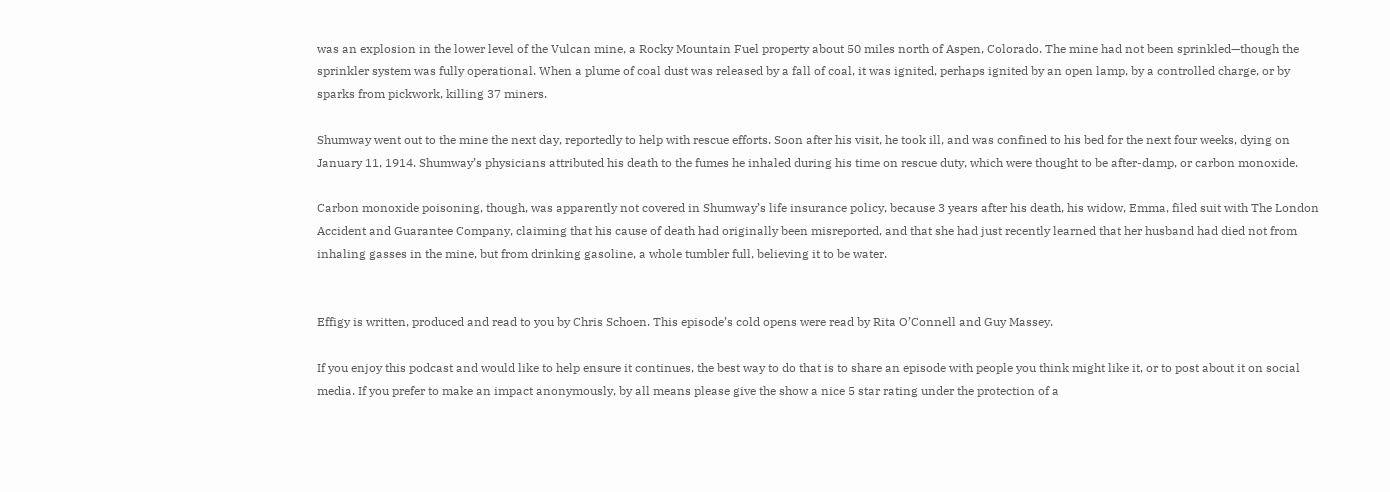was an explosion in the lower level of the Vulcan mine, a Rocky Mountain Fuel property about 50 miles north of Aspen, Colorado. The mine had not been sprinkled—though the sprinkler system was fully operational. When a plume of coal dust was released by a fall of coal, it was ignited, perhaps ignited by an open lamp, by a controlled charge, or by sparks from pickwork, killing 37 miners.

Shumway went out to the mine the next day, reportedly to help with rescue efforts. Soon after his visit, he took ill, and was confined to his bed for the next four weeks, dying on January 11, 1914. Shumway’s physicians attributed his death to the fumes he inhaled during his time on rescue duty, which were thought to be after-damp, or carbon monoxide.

Carbon monoxide poisoning, though, was apparently not covered in Shumway’s life insurance policy, because 3 years after his death, his widow, Emma, filed suit with The London Accident and Guarantee Company, claiming that his cause of death had originally been misreported, and that she had just recently learned that her husband had died not from inhaling gasses in the mine, but from drinking gasoline, a whole tumbler full, believing it to be water.


Effigy is written, produced and read to you by Chris Schoen. This episode’s cold opens were read by Rita O’Connell and Guy Massey.

If you enjoy this podcast and would like to help ensure it continues, the best way to do that is to share an episode with people you think might like it, or to post about it on social media. If you prefer to make an impact anonymously, by all means please give the show a nice 5 star rating under the protection of a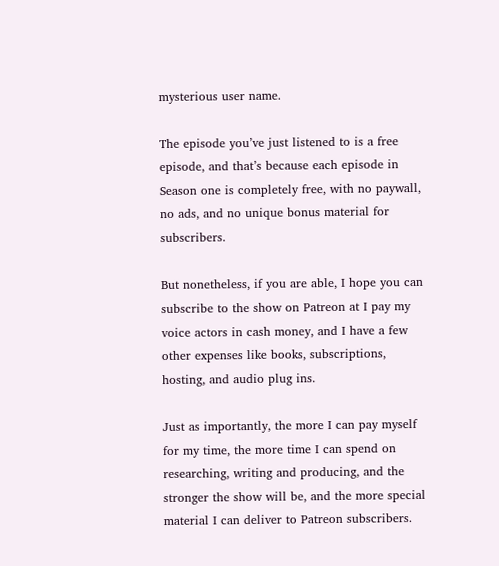mysterious user name.

The episode you’ve just listened to is a free episode, and that’s because each episode in Season one is completely free, with no paywall, no ads, and no unique bonus material for subscribers.

But nonetheless, if you are able, I hope you can subscribe to the show on Patreon at I pay my voice actors in cash money, and I have a few other expenses like books, subscriptions, hosting, and audio plug ins.

Just as importantly, the more I can pay myself for my time, the more time I can spend on researching, writing and producing, and the stronger the show will be, and the more special material I can deliver to Patreon subscribers.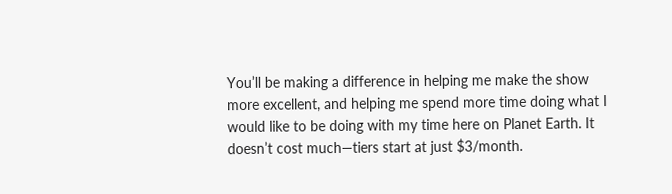You’ll be making a difference in helping me make the show more excellent, and helping me spend more time doing what I would like to be doing with my time here on Planet Earth. It doesn’t cost much—tiers start at just $3/month.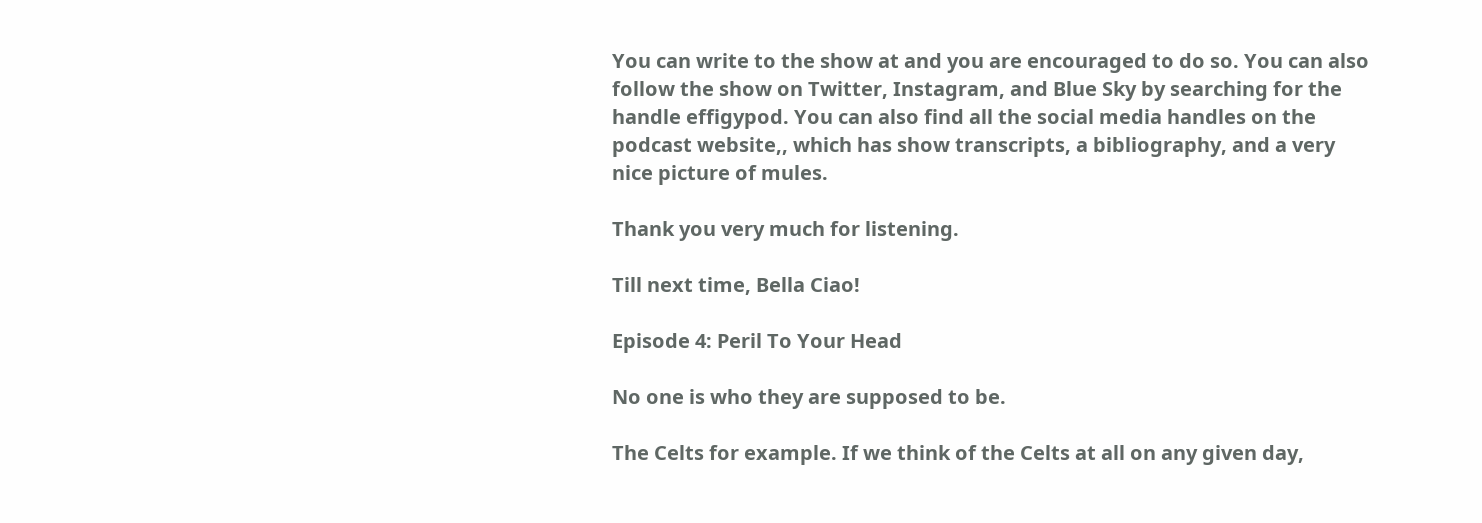You can write to the show at and you are encouraged to do so. You can also follow the show on Twitter, Instagram, and Blue Sky by searching for the handle effigypod. You can also find all the social media handles on the podcast website,, which has show transcripts, a bibliography, and a very nice picture of mules.

Thank you very much for listening.

Till next time, Bella Ciao!

Episode 4: Peril To Your Head

No one is who they are supposed to be.

The Celts for example. If we think of the Celts at all on any given day,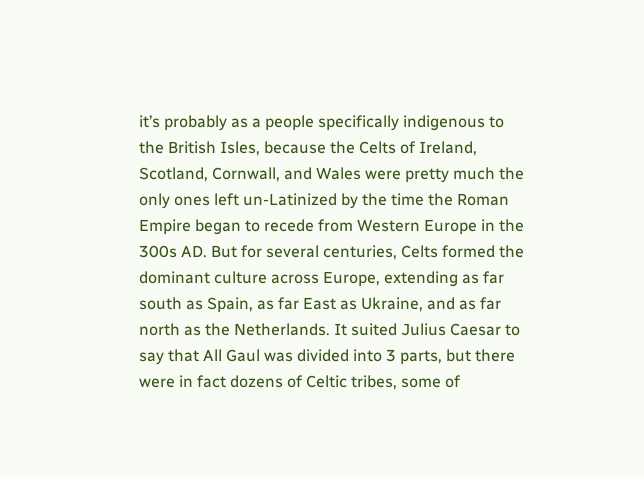it’s probably as a people specifically indigenous to the British Isles, because the Celts of Ireland, Scotland, Cornwall, and Wales were pretty much the only ones left un-Latinized by the time the Roman Empire began to recede from Western Europe in the 300s AD. But for several centuries, Celts formed the dominant culture across Europe, extending as far south as Spain, as far East as Ukraine, and as far north as the Netherlands. It suited Julius Caesar to say that All Gaul was divided into 3 parts, but there were in fact dozens of Celtic tribes, some of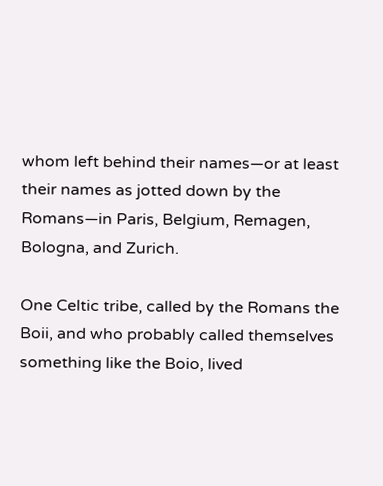whom left behind their names—or at least their names as jotted down by the Romans—in Paris, Belgium, Remagen, Bologna, and Zurich.

One Celtic tribe, called by the Romans the Boii, and who probably called themselves something like the Boio, lived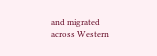and migrated across Western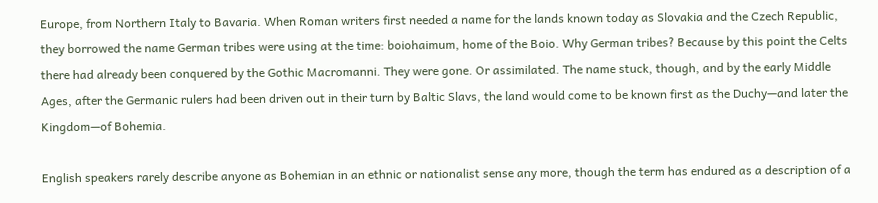Europe, from Northern Italy to Bavaria. When Roman writers first needed a name for the lands known today as Slovakia and the Czech Republic, they borrowed the name German tribes were using at the time: boiohaimum, home of the Boio. Why German tribes? Because by this point the Celts there had already been conquered by the Gothic Macromanni. They were gone. Or assimilated. The name stuck, though, and by the early Middle Ages, after the Germanic rulers had been driven out in their turn by Baltic Slavs, the land would come to be known first as the Duchy—and later the Kingdom—of Bohemia.

English speakers rarely describe anyone as Bohemian in an ethnic or nationalist sense any more, though the term has endured as a description of a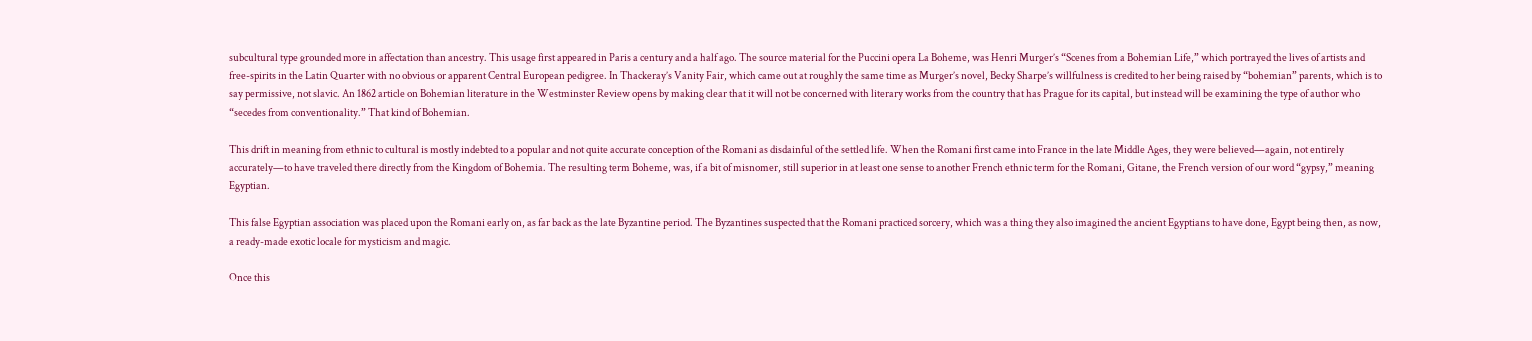subcultural type grounded more in affectation than ancestry. This usage first appeared in Paris a century and a half ago. The source material for the Puccini opera La Boheme, was Henri Murger’s “Scenes from a Bohemian Life,” which portrayed the lives of artists and free-spirits in the Latin Quarter with no obvious or apparent Central European pedigree. In Thackeray’s Vanity Fair, which came out at roughly the same time as Murger’s novel, Becky Sharpe’s willfulness is credited to her being raised by “bohemian” parents, which is to say permissive, not slavic. An 1862 article on Bohemian literature in the Westminster Review opens by making clear that it will not be concerned with literary works from the country that has Prague for its capital, but instead will be examining the type of author who “secedes from conventionality.” That kind of Bohemian.

This drift in meaning from ethnic to cultural is mostly indebted to a popular and not quite accurate conception of the Romani as disdainful of the settled life. When the Romani first came into France in the late Middle Ages, they were believed—again, not entirely accurately—to have traveled there directly from the Kingdom of Bohemia. The resulting term Boheme, was, if a bit of misnomer, still superior in at least one sense to another French ethnic term for the Romani, Gitane, the French version of our word “gypsy,” meaning Egyptian.

This false Egyptian association was placed upon the Romani early on, as far back as the late Byzantine period. The Byzantines suspected that the Romani practiced sorcery, which was a thing they also imagined the ancient Egyptians to have done, Egypt being then, as now, a ready-made exotic locale for mysticism and magic.

Once this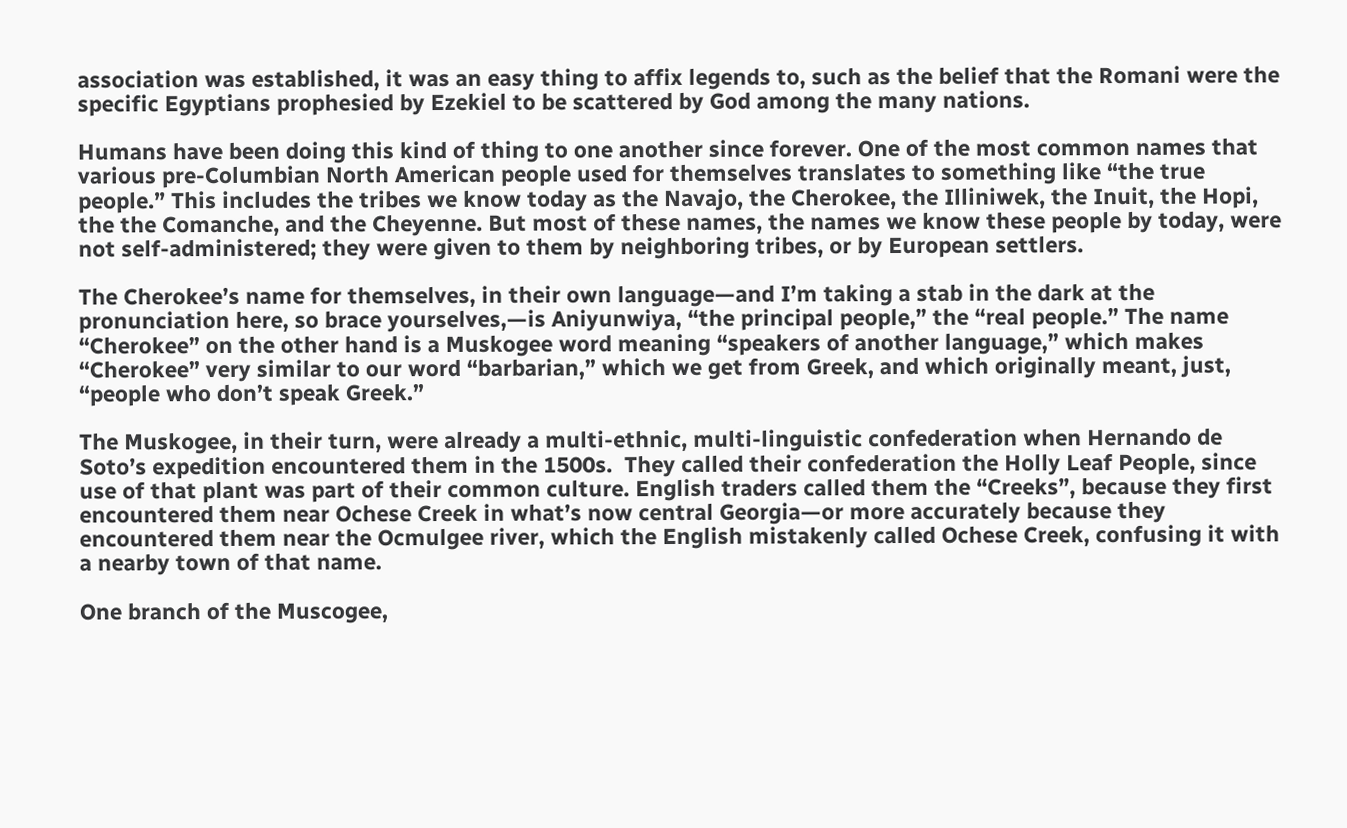association was established, it was an easy thing to affix legends to, such as the belief that the Romani were the specific Egyptians prophesied by Ezekiel to be scattered by God among the many nations.

Humans have been doing this kind of thing to one another since forever. One of the most common names that various pre-Columbian North American people used for themselves translates to something like “the true people.” This includes the tribes we know today as the Navajo, the Cherokee, the Illiniwek, the Inuit, the Hopi, the the Comanche, and the Cheyenne. But most of these names, the names we know these people by today, were not self-administered; they were given to them by neighboring tribes, or by European settlers.

The Cherokee’s name for themselves, in their own language—and I’m taking a stab in the dark at the pronunciation here, so brace yourselves,—is Aniyunwiya, “the principal people,” the “real people.” The name “Cherokee” on the other hand is a Muskogee word meaning “speakers of another language,” which makes “Cherokee” very similar to our word “barbarian,” which we get from Greek, and which originally meant, just, “people who don’t speak Greek.”

The Muskogee, in their turn, were already a multi-ethnic, multi-linguistic confederation when Hernando de Soto’s expedition encountered them in the 1500s.  They called their confederation the Holly Leaf People, since use of that plant was part of their common culture. English traders called them the “Creeks”, because they first encountered them near Ochese Creek in what’s now central Georgia—or more accurately because they encountered them near the Ocmulgee river, which the English mistakenly called Ochese Creek, confusing it with a nearby town of that name.

One branch of the Muscogee,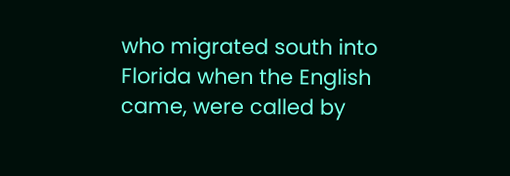who migrated south into Florida when the English came, were called by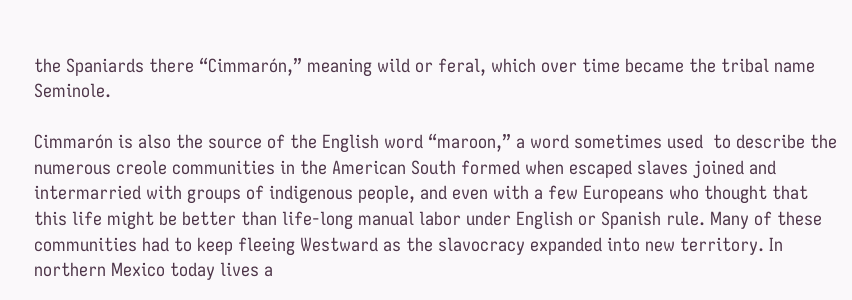the Spaniards there “Cimmarón,” meaning wild or feral, which over time became the tribal name Seminole.

Cimmarón is also the source of the English word “maroon,” a word sometimes used  to describe the numerous creole communities in the American South formed when escaped slaves joined and intermarried with groups of indigenous people, and even with a few Europeans who thought that this life might be better than life-long manual labor under English or Spanish rule. Many of these communities had to keep fleeing Westward as the slavocracy expanded into new territory. In northern Mexico today lives a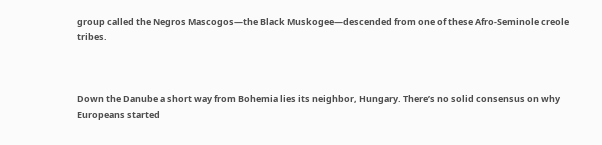group called the Negros Mascogos—the Black Muskogee—descended from one of these Afro-Seminole creole tribes.



Down the Danube a short way from Bohemia lies its neighbor, Hungary. There’s no solid consensus on why Europeans started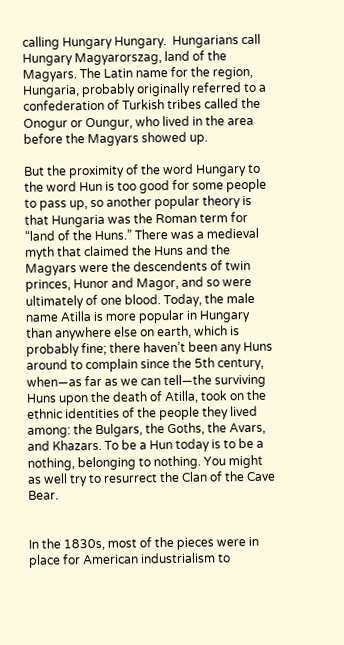calling Hungary Hungary.  Hungarians call Hungary Magyarorszag, land of the Magyars. The Latin name for the region, Hungaria, probably originally referred to a confederation of Turkish tribes called the Onogur or Oungur, who lived in the area before the Magyars showed up.

But the proximity of the word Hungary to the word Hun is too good for some people to pass up, so another popular theory is that Hungaria was the Roman term for “land of the Huns.” There was a medieval myth that claimed the Huns and the Magyars were the descendents of twin princes, Hunor and Magor, and so were ultimately of one blood. Today, the male name Atilla is more popular in Hungary than anywhere else on earth, which is probably fine; there haven’t been any Huns around to complain since the 5th century, when—as far as we can tell—the surviving Huns upon the death of Atilla, took on the ethnic identities of the people they lived among: the Bulgars, the Goths, the Avars, and Khazars. To be a Hun today is to be a nothing, belonging to nothing. You might as well try to resurrect the Clan of the Cave Bear.


In the 1830s, most of the pieces were in place for American industrialism to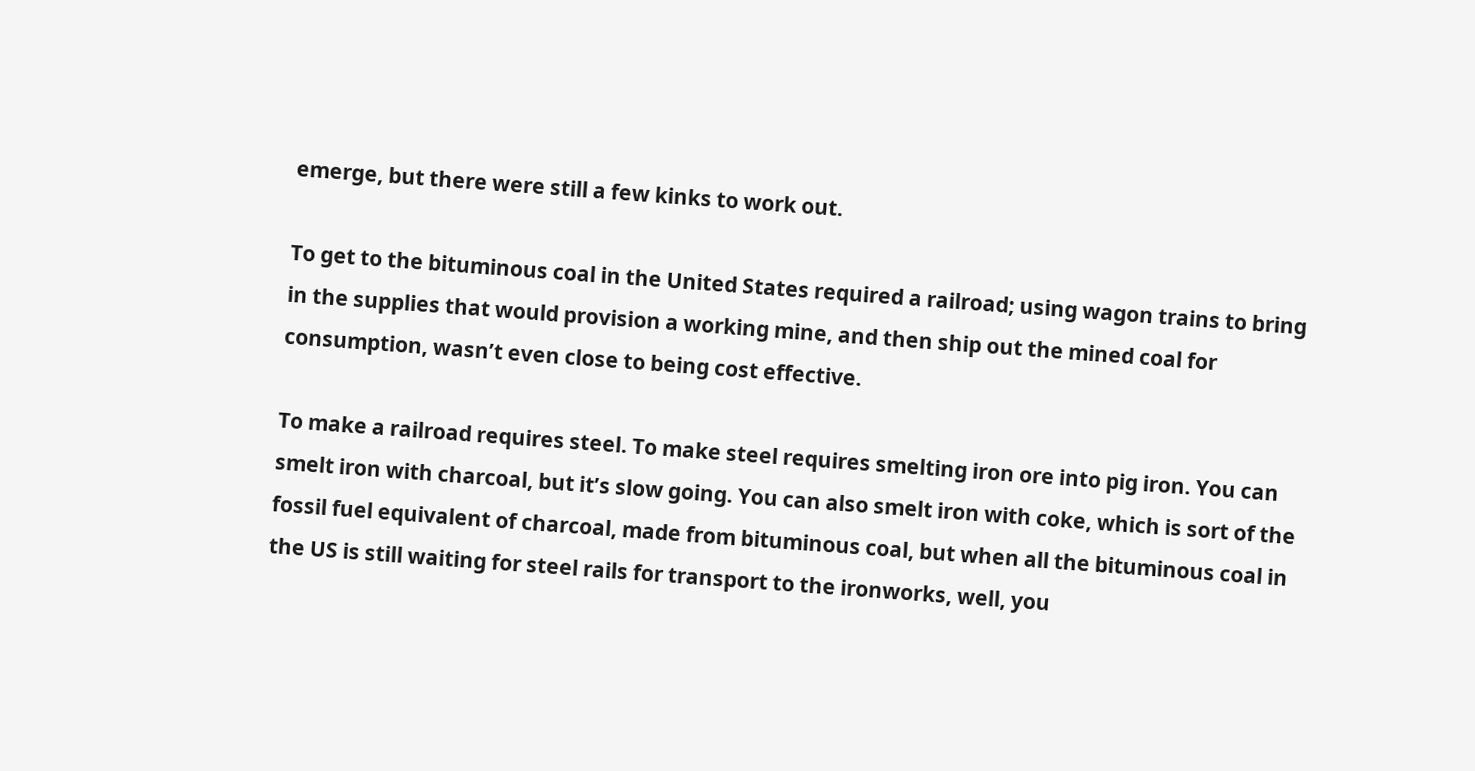emerge, but there were still a few kinks to work out.

To get to the bituminous coal in the United States required a railroad; using wagon trains to bring in the supplies that would provision a working mine, and then ship out the mined coal for consumption, wasn’t even close to being cost effective.

To make a railroad requires steel. To make steel requires smelting iron ore into pig iron. You can smelt iron with charcoal, but it’s slow going. You can also smelt iron with coke, which is sort of the fossil fuel equivalent of charcoal, made from bituminous coal, but when all the bituminous coal in the US is still waiting for steel rails for transport to the ironworks, well, you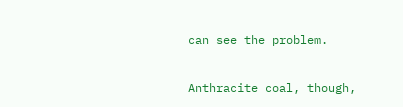can see the problem.

Anthracite coal, though,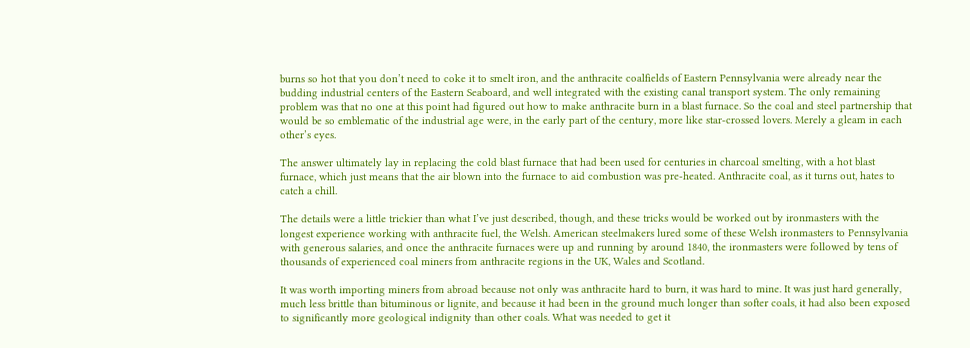burns so hot that you don’t need to coke it to smelt iron, and the anthracite coalfields of Eastern Pennsylvania were already near the budding industrial centers of the Eastern Seaboard, and well integrated with the existing canal transport system. The only remaining problem was that no one at this point had figured out how to make anthracite burn in a blast furnace. So the coal and steel partnership that would be so emblematic of the industrial age were, in the early part of the century, more like star-crossed lovers. Merely a gleam in each other’s eyes.

The answer ultimately lay in replacing the cold blast furnace that had been used for centuries in charcoal smelting, with a hot blast furnace, which just means that the air blown into the furnace to aid combustion was pre-heated. Anthracite coal, as it turns out, hates to catch a chill.

The details were a little trickier than what I’ve just described, though, and these tricks would be worked out by ironmasters with the longest experience working with anthracite fuel, the Welsh. American steelmakers lured some of these Welsh ironmasters to Pennsylvania with generous salaries, and once the anthracite furnaces were up and running by around 1840, the ironmasters were followed by tens of thousands of experienced coal miners from anthracite regions in the UK, Wales and Scotland.

It was worth importing miners from abroad because not only was anthracite hard to burn, it was hard to mine. It was just hard generally, much less brittle than bituminous or lignite, and because it had been in the ground much longer than softer coals, it had also been exposed to significantly more geological indignity than other coals. What was needed to get it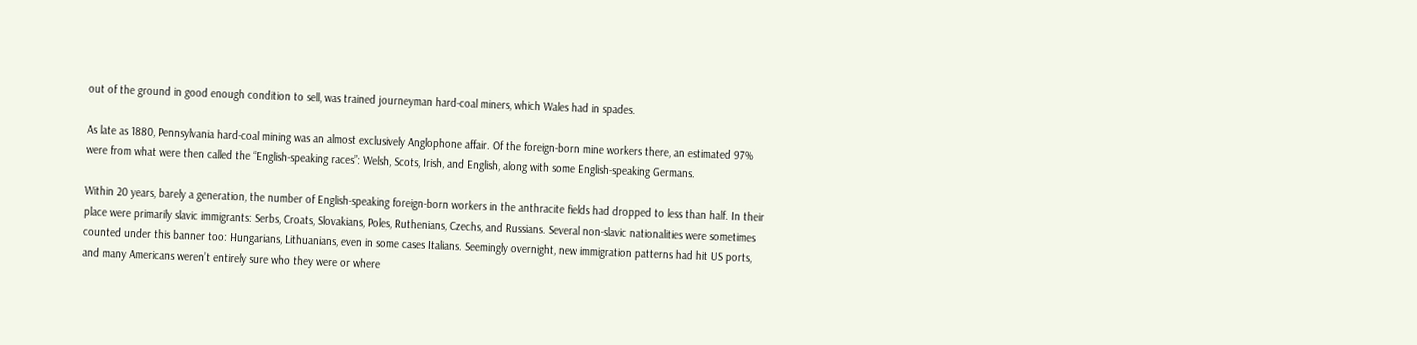out of the ground in good enough condition to sell, was trained journeyman hard-coal miners, which Wales had in spades.

As late as 1880, Pennsylvania hard-coal mining was an almost exclusively Anglophone affair. Of the foreign-born mine workers there, an estimated 97% were from what were then called the “English-speaking races”: Welsh, Scots, Irish, and English, along with some English-speaking Germans.

Within 20 years, barely a generation, the number of English-speaking foreign-born workers in the anthracite fields had dropped to less than half. In their place were primarily slavic immigrants: Serbs, Croats, Slovakians, Poles, Ruthenians, Czechs, and Russians. Several non-slavic nationalities were sometimes counted under this banner too: Hungarians, Lithuanians, even in some cases Italians. Seemingly overnight, new immigration patterns had hit US ports, and many Americans weren’t entirely sure who they were or where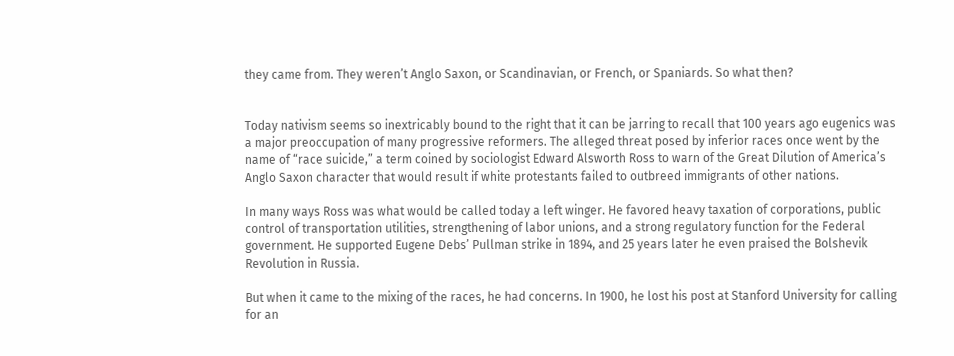they came from. They weren’t Anglo Saxon, or Scandinavian, or French, or Spaniards. So what then?


Today nativism seems so inextricably bound to the right that it can be jarring to recall that 100 years ago eugenics was a major preoccupation of many progressive reformers. The alleged threat posed by inferior races once went by the name of “race suicide,” a term coined by sociologist Edward Alsworth Ross to warn of the Great Dilution of America’s Anglo Saxon character that would result if white protestants failed to outbreed immigrants of other nations.

In many ways Ross was what would be called today a left winger. He favored heavy taxation of corporations, public control of transportation utilities, strengthening of labor unions, and a strong regulatory function for the Federal government. He supported Eugene Debs’ Pullman strike in 1894, and 25 years later he even praised the Bolshevik Revolution in Russia.

But when it came to the mixing of the races, he had concerns. In 1900, he lost his post at Stanford University for calling for an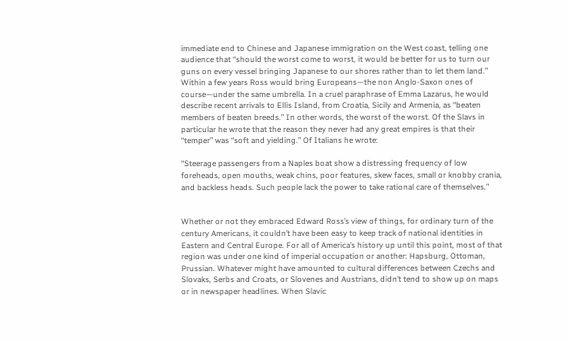immediate end to Chinese and Japanese immigration on the West coast, telling one audience that “should the worst come to worst, it would be better for us to turn our guns on every vessel bringing Japanese to our shores rather than to let them land.” Within a few years Ross would bring Europeans—the non Anglo-Saxon ones of course—under the same umbrella. In a cruel paraphrase of Emma Lazarus, he would describe recent arrivals to Ellis Island, from Croatia, Sicily and Armenia, as “beaten members of beaten breeds.” In other words, the worst of the worst. Of the Slavs in particular he wrote that the reason they never had any great empires is that their “temper” was “soft and yielding.” Of Italians he wrote:

“Steerage passengers from a Naples boat show a distressing frequency of low foreheads, open mouths, weak chins, poor features, skew faces, small or knobby crania, and backless heads. Such people lack the power to take rational care of themselves.”


Whether or not they embraced Edward Ross’s view of things, for ordinary turn of the century Americans, it couldn’t have been easy to keep track of national identities in Eastern and Central Europe. For all of America’s history up until this point, most of that region was under one kind of imperial occupation or another: Hapsburg, Ottoman, Prussian. Whatever might have amounted to cultural differences between Czechs and Slovaks, Serbs and Croats, or Slovenes and Austrians, didn’t tend to show up on maps or in newspaper headlines. When Slavic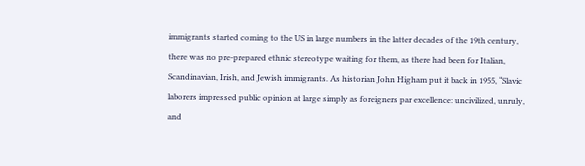immigrants started coming to the US in large numbers in the latter decades of the 19th century, there was no pre-prepared ethnic stereotype waiting for them, as there had been for Italian, Scandinavian, Irish, and Jewish immigrants. As historian John Higham put it back in 1955, “Slavic laborers impressed public opinion at large simply as foreigners par excellence: uncivilized, unruly, and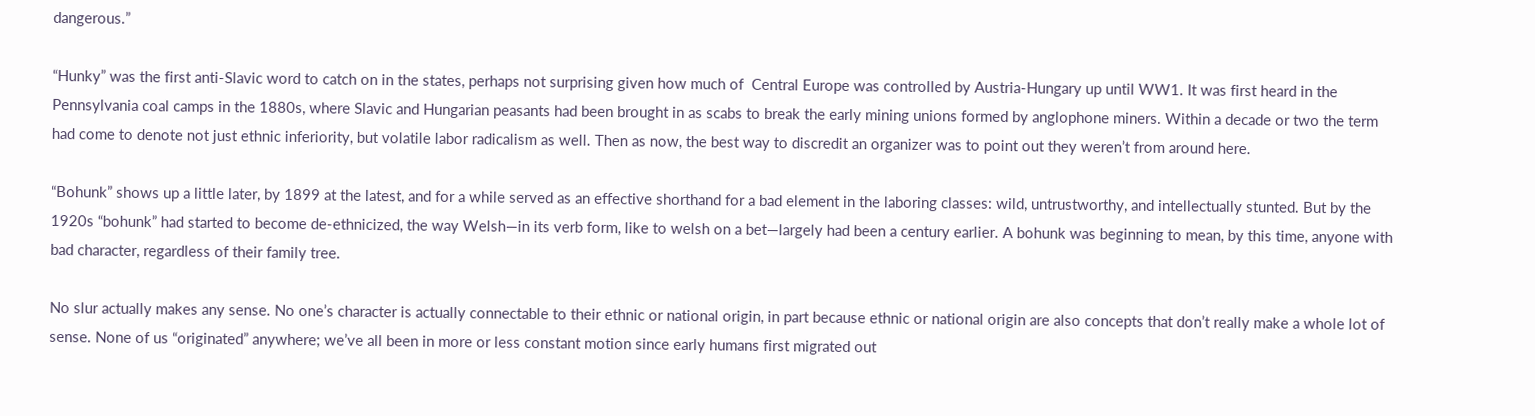dangerous.”

“Hunky” was the first anti-Slavic word to catch on in the states, perhaps not surprising given how much of  Central Europe was controlled by Austria-Hungary up until WW1. It was first heard in the Pennsylvania coal camps in the 1880s, where Slavic and Hungarian peasants had been brought in as scabs to break the early mining unions formed by anglophone miners. Within a decade or two the term had come to denote not just ethnic inferiority, but volatile labor radicalism as well. Then as now, the best way to discredit an organizer was to point out they weren’t from around here.

“Bohunk” shows up a little later, by 1899 at the latest, and for a while served as an effective shorthand for a bad element in the laboring classes: wild, untrustworthy, and intellectually stunted. But by the 1920s “bohunk” had started to become de-ethnicized, the way Welsh—in its verb form, like to welsh on a bet—largely had been a century earlier. A bohunk was beginning to mean, by this time, anyone with bad character, regardless of their family tree.

No slur actually makes any sense. No one’s character is actually connectable to their ethnic or national origin, in part because ethnic or national origin are also concepts that don’t really make a whole lot of sense. None of us “originated” anywhere; we’ve all been in more or less constant motion since early humans first migrated out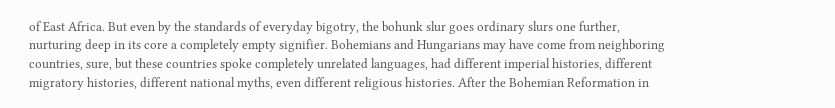of East Africa. But even by the standards of everyday bigotry, the bohunk slur goes ordinary slurs one further, nurturing deep in its core a completely empty signifier. Bohemians and Hungarians may have come from neighboring countries, sure, but these countries spoke completely unrelated languages, had different imperial histories, different migratory histories, different national myths, even different religious histories. After the Bohemian Reformation in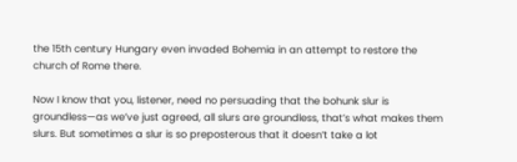the 15th century Hungary even invaded Bohemia in an attempt to restore the church of Rome there.

Now I know that you, listener, need no persuading that the bohunk slur is groundless—as we’ve just agreed, all slurs are groundless, that’s what makes them slurs. But sometimes a slur is so preposterous that it doesn’t take a lot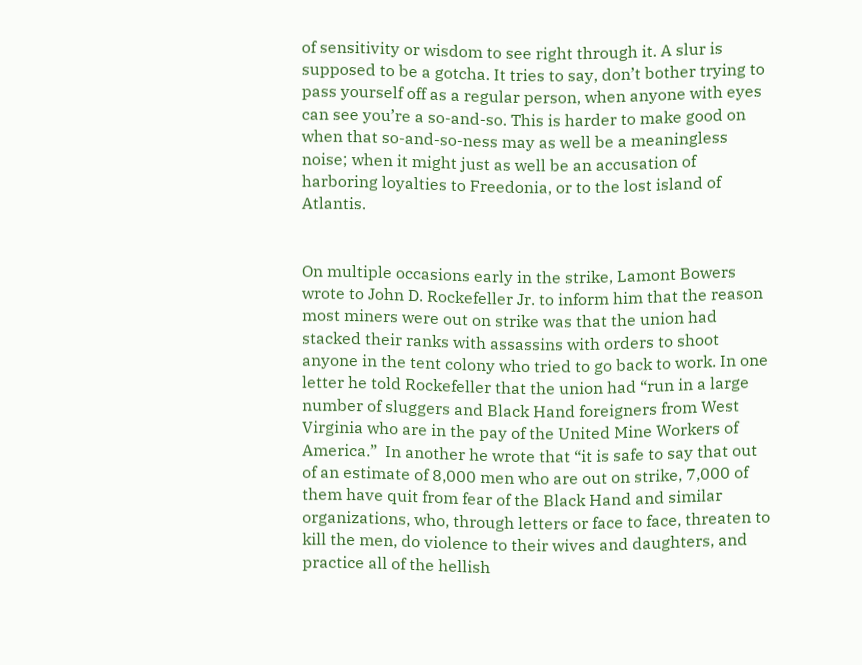of sensitivity or wisdom to see right through it. A slur is supposed to be a gotcha. It tries to say, don’t bother trying to pass yourself off as a regular person, when anyone with eyes can see you’re a so-and-so. This is harder to make good on when that so-and-so-ness may as well be a meaningless noise; when it might just as well be an accusation of harboring loyalties to Freedonia, or to the lost island of Atlantis.


On multiple occasions early in the strike, Lamont Bowers wrote to John D. Rockefeller Jr. to inform him that the reason most miners were out on strike was that the union had stacked their ranks with assassins with orders to shoot anyone in the tent colony who tried to go back to work. In one letter he told Rockefeller that the union had “run in a large number of sluggers and Black Hand foreigners from West Virginia who are in the pay of the United Mine Workers of America.”  In another he wrote that “it is safe to say that out of an estimate of 8,000 men who are out on strike, 7,000 of them have quit from fear of the Black Hand and similar organizations, who, through letters or face to face, threaten to kill the men, do violence to their wives and daughters, and practice all of the hellish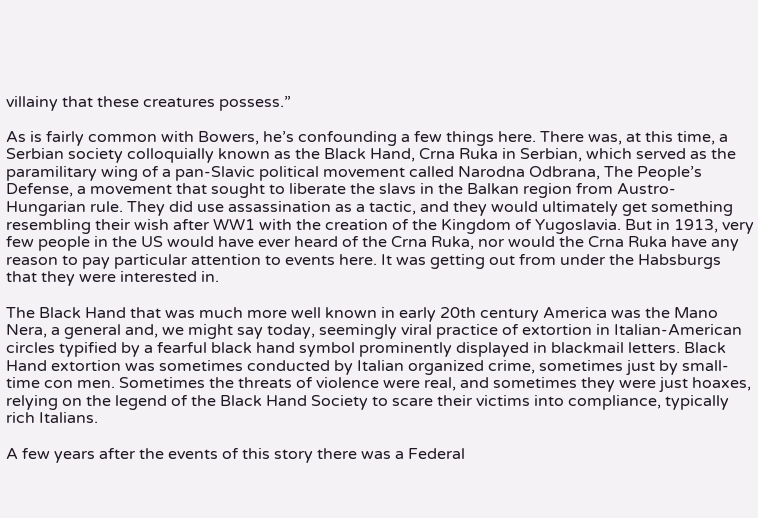villainy that these creatures possess.”

As is fairly common with Bowers, he’s confounding a few things here. There was, at this time, a Serbian society colloquially known as the Black Hand, Crna Ruka in Serbian, which served as the paramilitary wing of a pan-Slavic political movement called Narodna Odbrana, The People’s Defense, a movement that sought to liberate the slavs in the Balkan region from Austro-Hungarian rule. They did use assassination as a tactic, and they would ultimately get something resembling their wish after WW1 with the creation of the Kingdom of Yugoslavia. But in 1913, very few people in the US would have ever heard of the Crna Ruka, nor would the Crna Ruka have any reason to pay particular attention to events here. It was getting out from under the Habsburgs that they were interested in.

The Black Hand that was much more well known in early 20th century America was the Mano Nera, a general and, we might say today, seemingly viral practice of extortion in Italian-American circles typified by a fearful black hand symbol prominently displayed in blackmail letters. Black Hand extortion was sometimes conducted by Italian organized crime, sometimes just by small-time con men. Sometimes the threats of violence were real, and sometimes they were just hoaxes, relying on the legend of the Black Hand Society to scare their victims into compliance, typically rich Italians.

A few years after the events of this story there was a Federal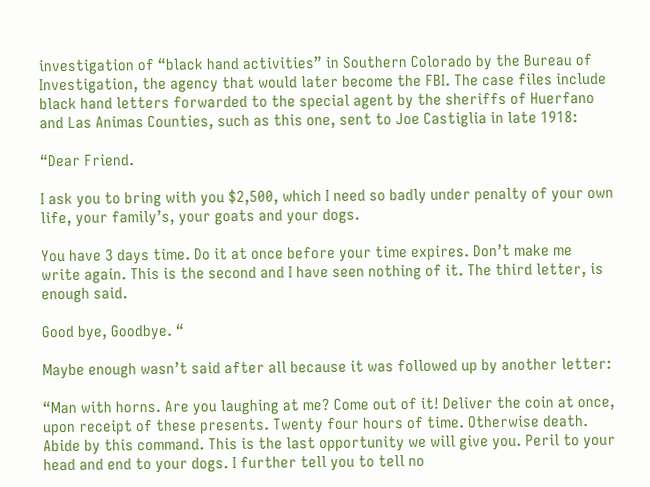investigation of “black hand activities” in Southern Colorado by the Bureau of Investigation, the agency that would later become the FBI. The case files include black hand letters forwarded to the special agent by the sheriffs of Huerfano and Las Animas Counties, such as this one, sent to Joe Castiglia in late 1918:

“Dear Friend.

I ask you to bring with you $2,500, which I need so badly under penalty of your own life, your family’s, your goats and your dogs.

You have 3 days time. Do it at once before your time expires. Don’t make me write again. This is the second and I have seen nothing of it. The third letter, is enough said.

Good bye, Goodbye. “

Maybe enough wasn’t said after all because it was followed up by another letter:

“Man with horns. Are you laughing at me? Come out of it! Deliver the coin at once, upon receipt of these presents. Twenty four hours of time. Otherwise death. Abide by this command. This is the last opportunity we will give you. Peril to your head and end to your dogs. I further tell you to tell no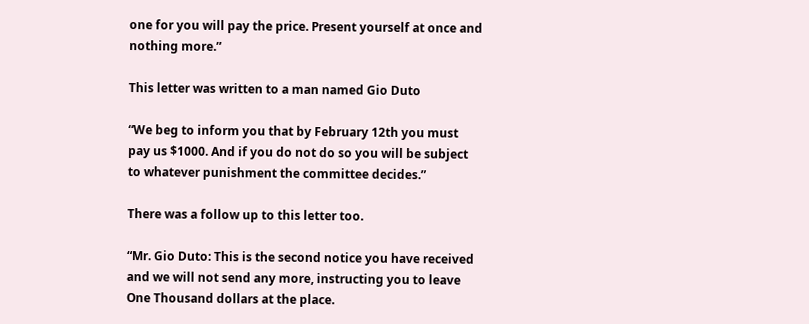one for you will pay the price. Present yourself at once and nothing more.”

This letter was written to a man named Gio Duto

“We beg to inform you that by February 12th you must pay us $1000. And if you do not do so you will be subject to whatever punishment the committee decides.”

There was a follow up to this letter too.

“Mr. Gio Duto: This is the second notice you have received and we will not send any more, instructing you to leave One Thousand dollars at the place.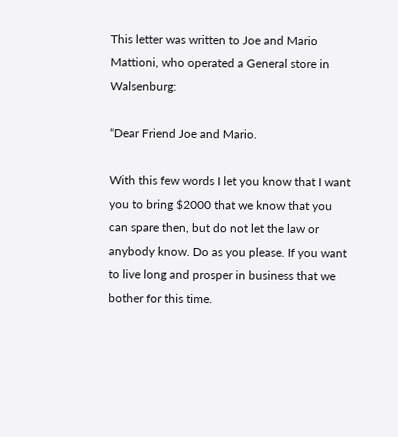This letter was written to Joe and Mario Mattioni, who operated a General store in Walsenburg:

“Dear Friend Joe and Mario.

With this few words I let you know that I want you to bring $2000 that we know that you can spare then, but do not let the law or anybody know. Do as you please. If you want to live long and prosper in business that we bother for this time.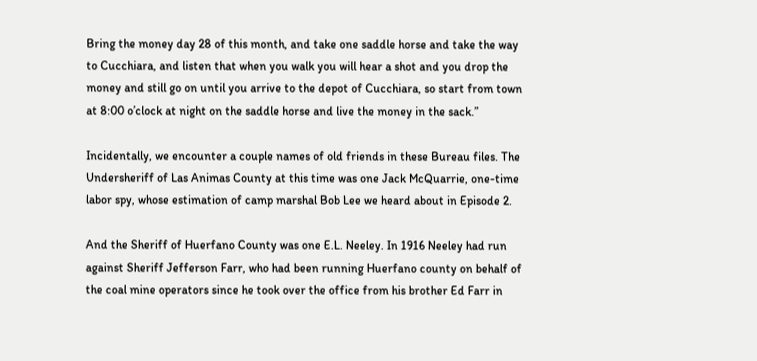Bring the money day 28 of this month, and take one saddle horse and take the way to Cucchiara, and listen that when you walk you will hear a shot and you drop the money and still go on until you arrive to the depot of Cucchiara, so start from town at 8:00 o’clock at night on the saddle horse and live the money in the sack.”

Incidentally, we encounter a couple names of old friends in these Bureau files. The Undersheriff of Las Animas County at this time was one Jack McQuarrie, one-time labor spy, whose estimation of camp marshal Bob Lee we heard about in Episode 2.

And the Sheriff of Huerfano County was one E.L. Neeley. In 1916 Neeley had run against Sheriff Jefferson Farr, who had been running Huerfano county on behalf of the coal mine operators since he took over the office from his brother Ed Farr in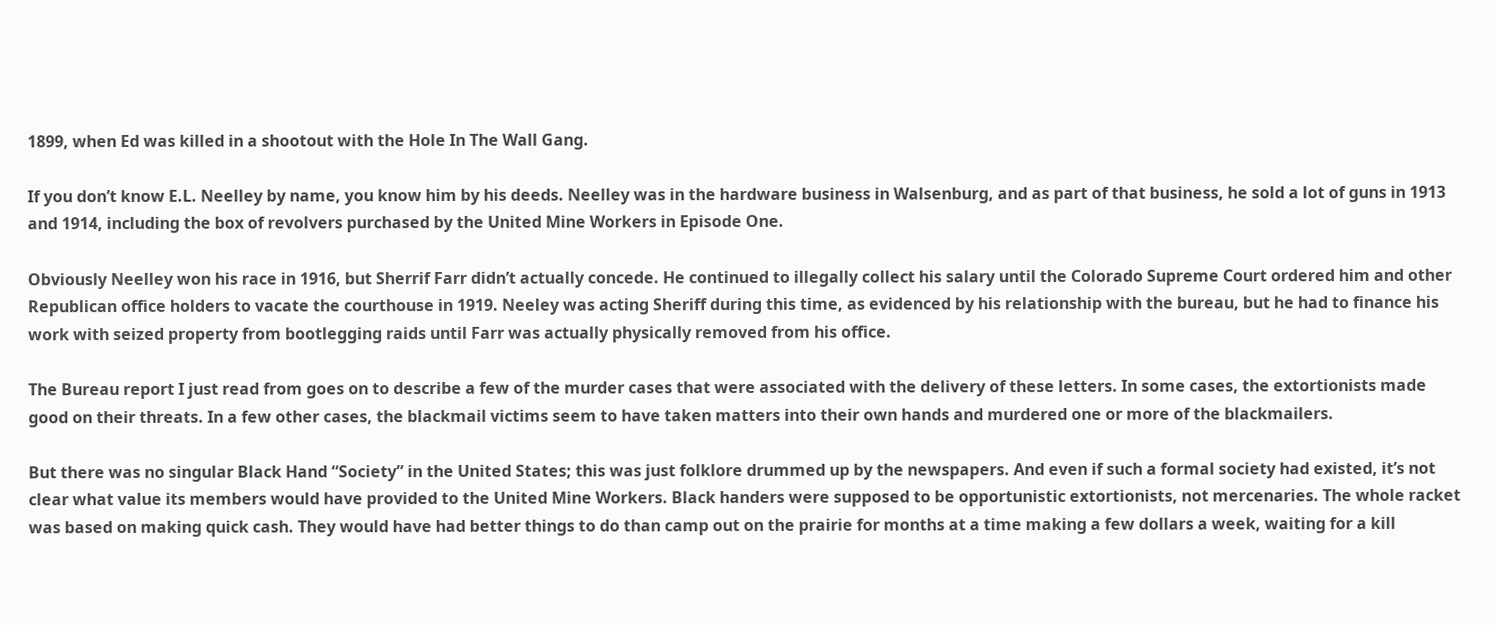1899, when Ed was killed in a shootout with the Hole In The Wall Gang.

If you don’t know E.L. Neelley by name, you know him by his deeds. Neelley was in the hardware business in Walsenburg, and as part of that business, he sold a lot of guns in 1913 and 1914, including the box of revolvers purchased by the United Mine Workers in Episode One.

Obviously Neelley won his race in 1916, but Sherrif Farr didn’t actually concede. He continued to illegally collect his salary until the Colorado Supreme Court ordered him and other Republican office holders to vacate the courthouse in 1919. Neeley was acting Sheriff during this time, as evidenced by his relationship with the bureau, but he had to finance his work with seized property from bootlegging raids until Farr was actually physically removed from his office.

The Bureau report I just read from goes on to describe a few of the murder cases that were associated with the delivery of these letters. In some cases, the extortionists made good on their threats. In a few other cases, the blackmail victims seem to have taken matters into their own hands and murdered one or more of the blackmailers.

But there was no singular Black Hand “Society” in the United States; this was just folklore drummed up by the newspapers. And even if such a formal society had existed, it’s not clear what value its members would have provided to the United Mine Workers. Black handers were supposed to be opportunistic extortionists, not mercenaries. The whole racket was based on making quick cash. They would have had better things to do than camp out on the prairie for months at a time making a few dollars a week, waiting for a kill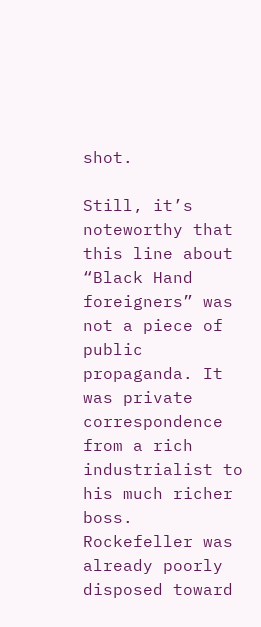shot.

Still, it’s noteworthy that this line about “Black Hand foreigners” was not a piece of public propaganda. It was private correspondence from a rich industrialist to his much richer boss. Rockefeller was already poorly disposed toward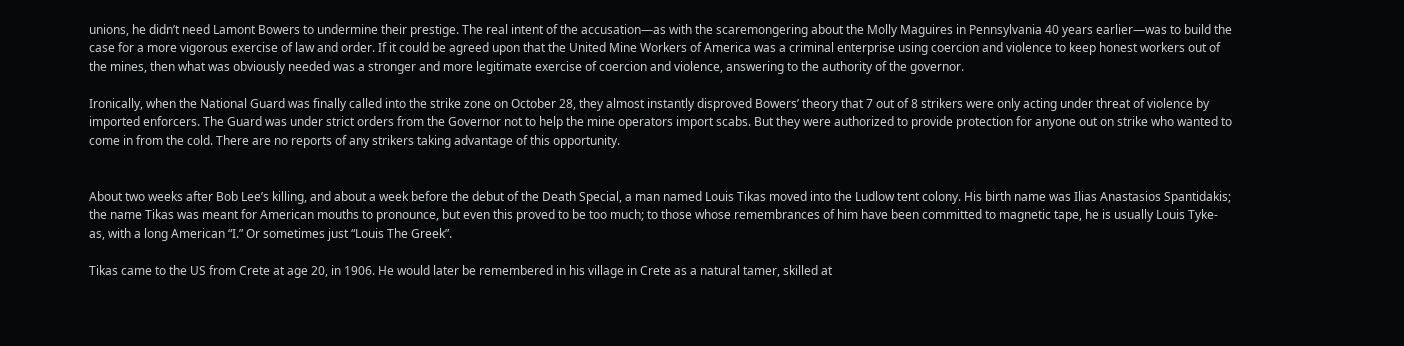unions, he didn’t need Lamont Bowers to undermine their prestige. The real intent of the accusation—as with the scaremongering about the Molly Maguires in Pennsylvania 40 years earlier—was to build the case for a more vigorous exercise of law and order. If it could be agreed upon that the United Mine Workers of America was a criminal enterprise using coercion and violence to keep honest workers out of the mines, then what was obviously needed was a stronger and more legitimate exercise of coercion and violence, answering to the authority of the governor.

Ironically, when the National Guard was finally called into the strike zone on October 28, they almost instantly disproved Bowers’ theory that 7 out of 8 strikers were only acting under threat of violence by imported enforcers. The Guard was under strict orders from the Governor not to help the mine operators import scabs. But they were authorized to provide protection for anyone out on strike who wanted to come in from the cold. There are no reports of any strikers taking advantage of this opportunity.


About two weeks after Bob Lee’s killing, and about a week before the debut of the Death Special, a man named Louis Tikas moved into the Ludlow tent colony. His birth name was Ilias Anastasios Spantidakis; the name Tikas was meant for American mouths to pronounce, but even this proved to be too much; to those whose remembrances of him have been committed to magnetic tape, he is usually Louis Tyke-as, with a long American “I.” Or sometimes just “Louis The Greek”.

Tikas came to the US from Crete at age 20, in 1906. He would later be remembered in his village in Crete as a natural tamer, skilled at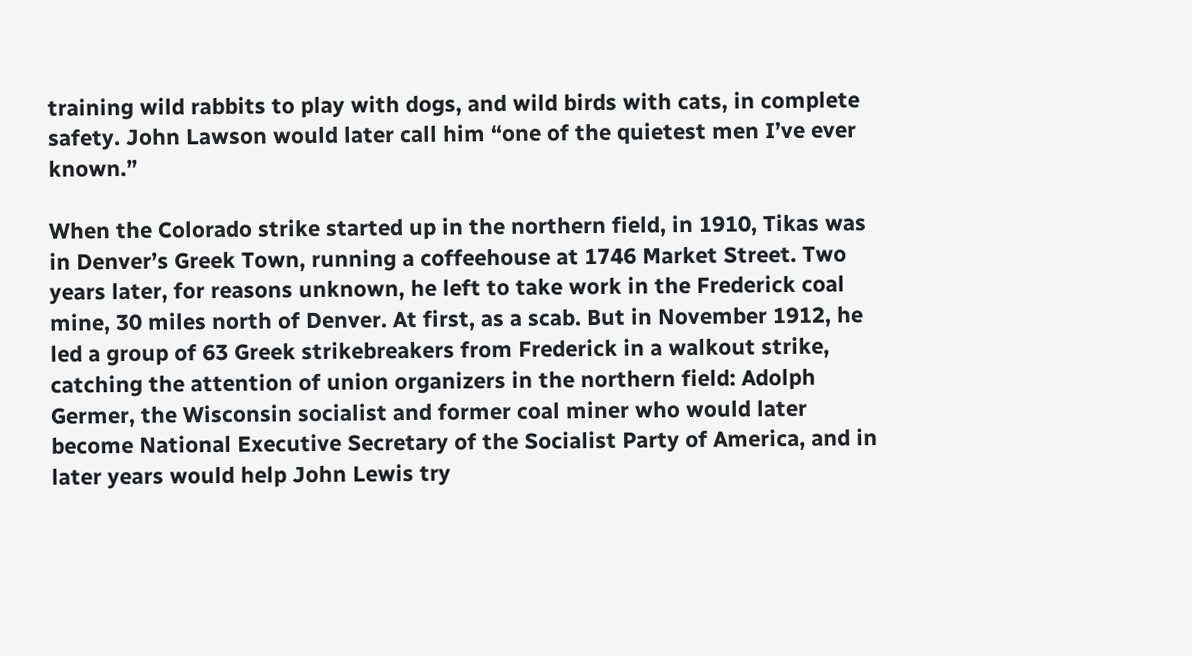training wild rabbits to play with dogs, and wild birds with cats, in complete safety. John Lawson would later call him “one of the quietest men I’ve ever known.”

When the Colorado strike started up in the northern field, in 1910, Tikas was in Denver’s Greek Town, running a coffeehouse at 1746 Market Street. Two years later, for reasons unknown, he left to take work in the Frederick coal mine, 30 miles north of Denver. At first, as a scab. But in November 1912, he led a group of 63 Greek strikebreakers from Frederick in a walkout strike, catching the attention of union organizers in the northern field: Adolph Germer, the Wisconsin socialist and former coal miner who would later become National Executive Secretary of the Socialist Party of America, and in later years would help John Lewis try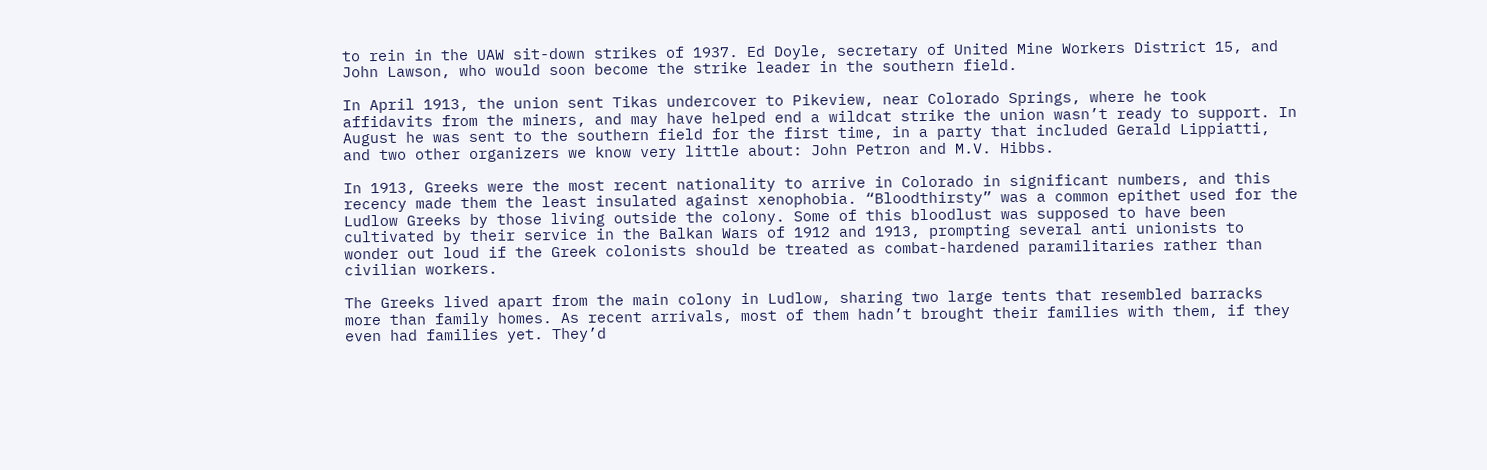to rein in the UAW sit-down strikes of 1937. Ed Doyle, secretary of United Mine Workers District 15, and John Lawson, who would soon become the strike leader in the southern field.

In April 1913, the union sent Tikas undercover to Pikeview, near Colorado Springs, where he took affidavits from the miners, and may have helped end a wildcat strike the union wasn’t ready to support. In August he was sent to the southern field for the first time, in a party that included Gerald Lippiatti, and two other organizers we know very little about: John Petron and M.V. Hibbs.

In 1913, Greeks were the most recent nationality to arrive in Colorado in significant numbers, and this recency made them the least insulated against xenophobia. “Bloodthirsty” was a common epithet used for the Ludlow Greeks by those living outside the colony. Some of this bloodlust was supposed to have been cultivated by their service in the Balkan Wars of 1912 and 1913, prompting several anti unionists to wonder out loud if the Greek colonists should be treated as combat-hardened paramilitaries rather than civilian workers.

The Greeks lived apart from the main colony in Ludlow, sharing two large tents that resembled barracks more than family homes. As recent arrivals, most of them hadn’t brought their families with them, if they even had families yet. They’d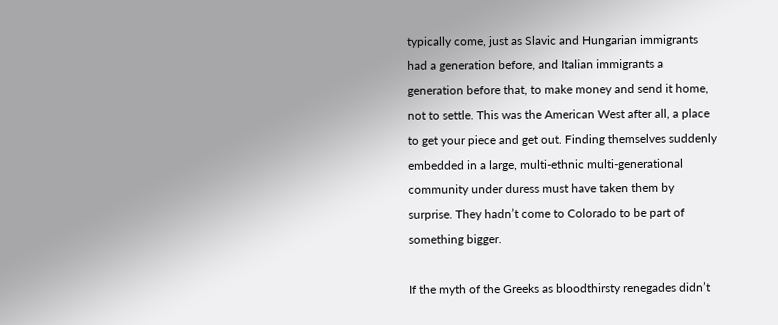typically come, just as Slavic and Hungarian immigrants had a generation before, and Italian immigrants a generation before that, to make money and send it home, not to settle. This was the American West after all, a place to get your piece and get out. Finding themselves suddenly embedded in a large, multi-ethnic multi-generational community under duress must have taken them by surprise. They hadn’t come to Colorado to be part of something bigger.

If the myth of the Greeks as bloodthirsty renegades didn’t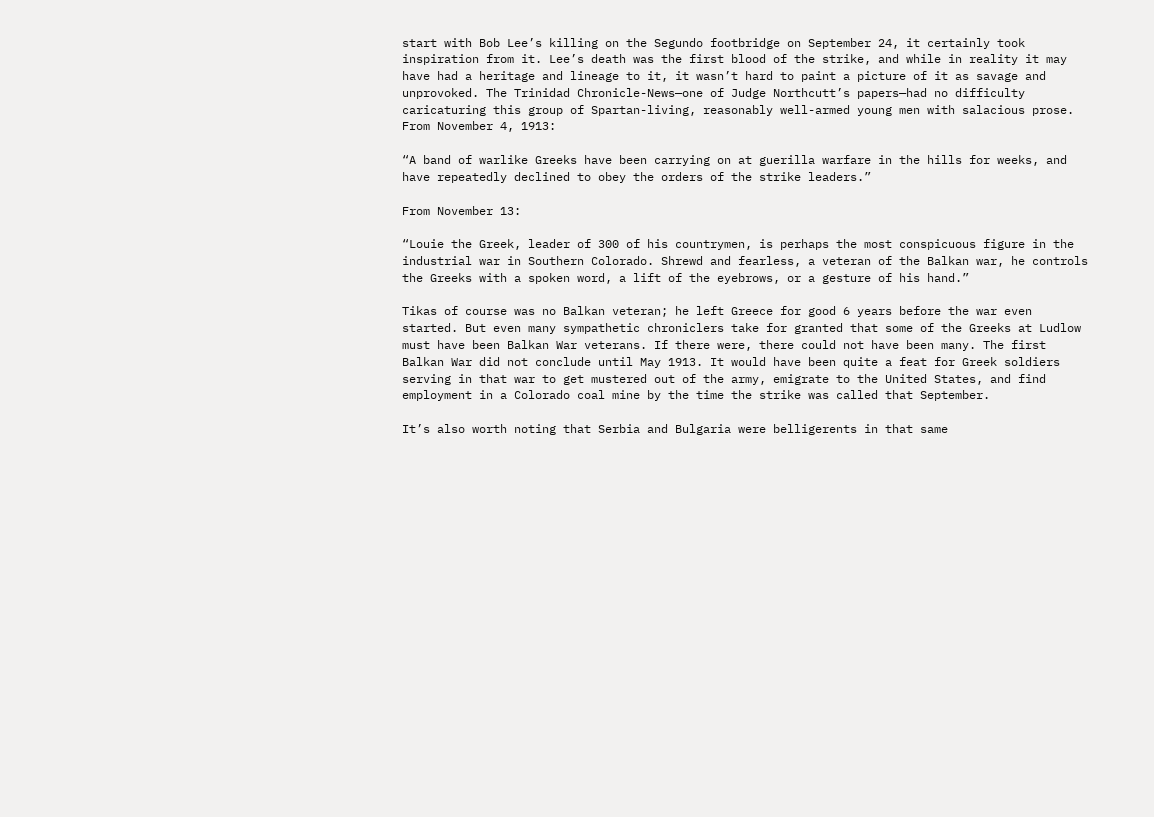start with Bob Lee’s killing on the Segundo footbridge on September 24, it certainly took inspiration from it. Lee’s death was the first blood of the strike, and while in reality it may have had a heritage and lineage to it, it wasn’t hard to paint a picture of it as savage and unprovoked. The Trinidad Chronicle-News—one of Judge Northcutt’s papers—had no difficulty caricaturing this group of Spartan-living, reasonably well-armed young men with salacious prose. From November 4, 1913:

“A band of warlike Greeks have been carrying on at guerilla warfare in the hills for weeks, and have repeatedly declined to obey the orders of the strike leaders.”

From November 13:

“Louie the Greek, leader of 300 of his countrymen, is perhaps the most conspicuous figure in the industrial war in Southern Colorado. Shrewd and fearless, a veteran of the Balkan war, he controls the Greeks with a spoken word, a lift of the eyebrows, or a gesture of his hand.”

Tikas of course was no Balkan veteran; he left Greece for good 6 years before the war even started. But even many sympathetic chroniclers take for granted that some of the Greeks at Ludlow must have been Balkan War veterans. If there were, there could not have been many. The first Balkan War did not conclude until May 1913. It would have been quite a feat for Greek soldiers serving in that war to get mustered out of the army, emigrate to the United States, and find employment in a Colorado coal mine by the time the strike was called that September.

It’s also worth noting that Serbia and Bulgaria were belligerents in that same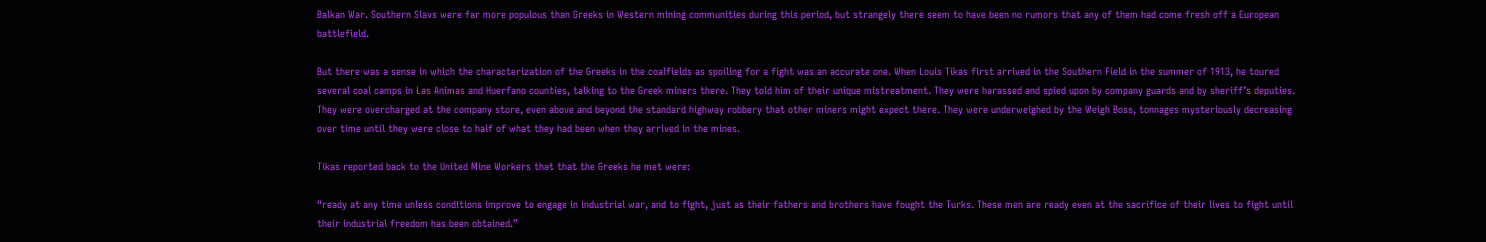Balkan War. Southern Slavs were far more populous than Greeks in Western mining communities during this period, but strangely there seem to have been no rumors that any of them had come fresh off a European battlefield.

But there was a sense in which the characterization of the Greeks in the coalfields as spoiling for a fight was an accurate one. When Louis Tikas first arrived in the Southern Field in the summer of 1913, he toured several coal camps in Las Animas and Huerfano counties, talking to the Greek miners there. They told him of their unique mistreatment. They were harassed and spied upon by company guards and by sheriff’s deputies. They were overcharged at the company store, even above and beyond the standard highway robbery that other miners might expect there. They were underweighed by the Weigh Boss, tonnages mysteriously decreasing over time until they were close to half of what they had been when they arrived in the mines.

Tikas reported back to the United Mine Workers that that the Greeks he met were:

“ready at any time unless conditions improve to engage in industrial war, and to fight, just as their fathers and brothers have fought the Turks. These men are ready even at the sacrifice of their lives to fight until their industrial freedom has been obtained.”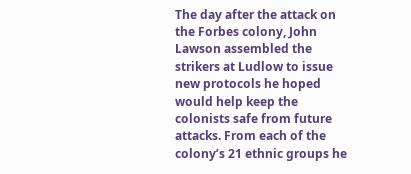The day after the attack on the Forbes colony, John Lawson assembled the strikers at Ludlow to issue new protocols he hoped would help keep the colonists safe from future attacks. From each of the colony’s 21 ethnic groups he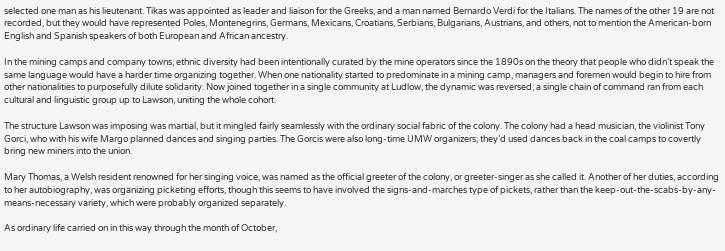selected one man as his lieutenant. Tikas was appointed as leader and liaison for the Greeks, and a man named Bernardo Verdi for the Italians. The names of the other 19 are not recorded, but they would have represented Poles, Montenegrins, Germans, Mexicans, Croatians, Serbians, Bulgarians, Austrians, and others, not to mention the American-born English and Spanish speakers of both European and African ancestry.

In the mining camps and company towns, ethnic diversity had been intentionally curated by the mine operators since the 1890s on the theory that people who didn’t speak the same language would have a harder time organizing together. When one nationality started to predominate in a mining camp, managers and foremen would begin to hire from other nationalities to purposefully dilute solidarity. Now joined together in a single community at Ludlow, the dynamic was reversed; a single chain of command ran from each cultural and linguistic group up to Lawson, uniting the whole cohort.

The structure Lawson was imposing was martial, but it mingled fairly seamlessly with the ordinary social fabric of the colony. The colony had a head musician, the violinist Tony Gorci, who with his wife Margo planned dances and singing parties. The Gorcis were also long-time UMW organizers; they’d used dances back in the coal camps to covertly bring new miners into the union.

Mary Thomas, a Welsh resident renowned for her singing voice, was named as the official greeter of the colony, or greeter-singer as she called it. Another of her duties, according to her autobiography, was organizing picketing efforts, though this seems to have involved the signs-and-marches type of pickets, rather than the keep-out-the-scabs-by-any-means-necessary variety, which were probably organized separately.

As ordinary life carried on in this way through the month of October,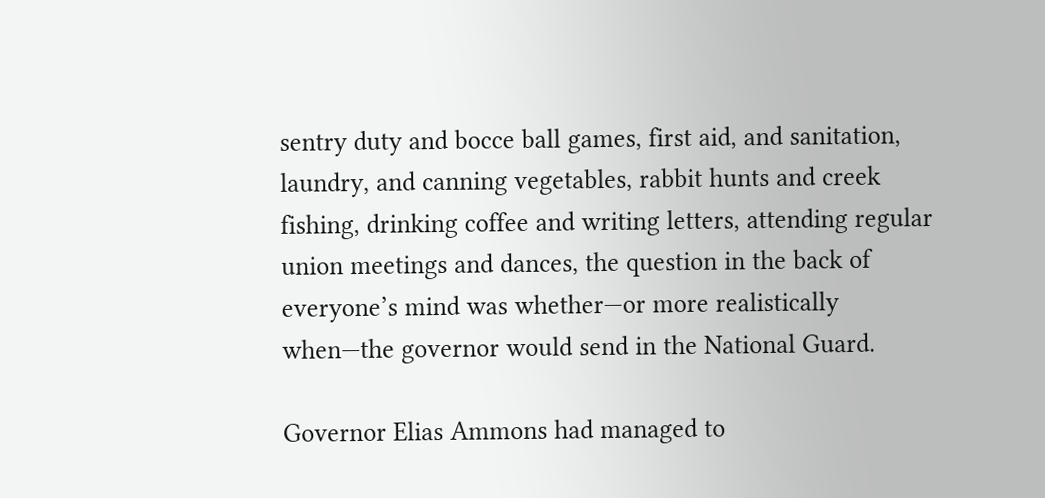sentry duty and bocce ball games, first aid, and sanitation, laundry, and canning vegetables, rabbit hunts and creek fishing, drinking coffee and writing letters, attending regular union meetings and dances, the question in the back of everyone’s mind was whether—or more realistically when—the governor would send in the National Guard.

Governor Elias Ammons had managed to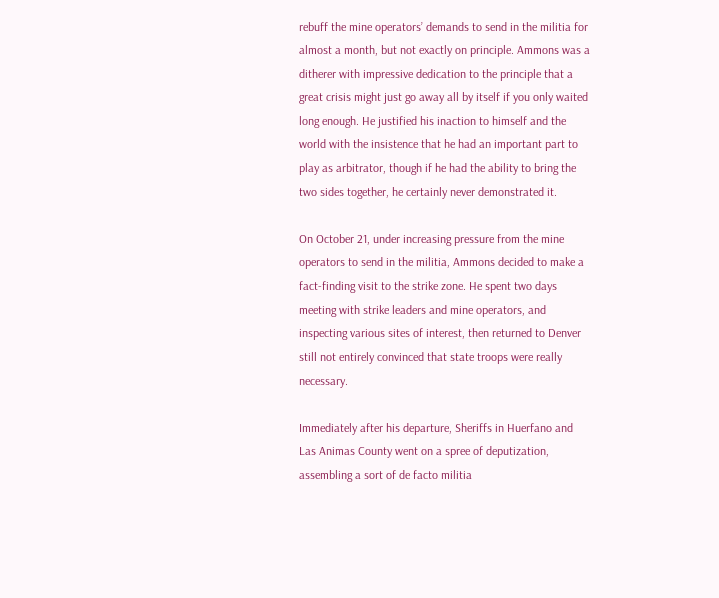rebuff the mine operators’ demands to send in the militia for almost a month, but not exactly on principle. Ammons was a ditherer with impressive dedication to the principle that a great crisis might just go away all by itself if you only waited long enough. He justified his inaction to himself and the world with the insistence that he had an important part to play as arbitrator, though if he had the ability to bring the two sides together, he certainly never demonstrated it.

On October 21, under increasing pressure from the mine operators to send in the militia, Ammons decided to make a fact-finding visit to the strike zone. He spent two days meeting with strike leaders and mine operators, and inspecting various sites of interest, then returned to Denver still not entirely convinced that state troops were really necessary.

Immediately after his departure, Sheriffs in Huerfano and Las Animas County went on a spree of deputization, assembling a sort of de facto militia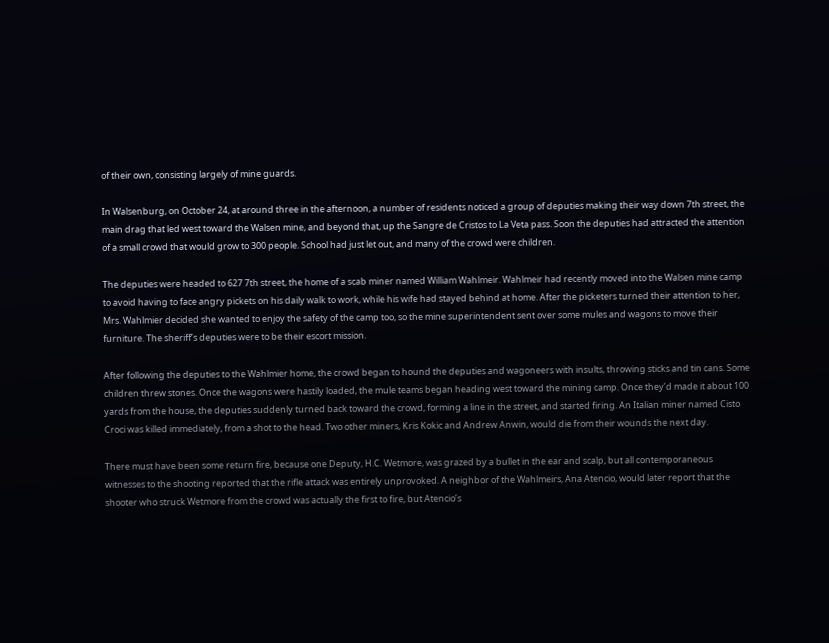of their own, consisting largely of mine guards.

In Walsenburg, on October 24, at around three in the afternoon, a number of residents noticed a group of deputies making their way down 7th street, the main drag that led west toward the Walsen mine, and beyond that, up the Sangre de Cristos to La Veta pass. Soon the deputies had attracted the attention of a small crowd that would grow to 300 people. School had just let out, and many of the crowd were children.

The deputies were headed to 627 7th street, the home of a scab miner named William Wahlmeir. Wahlmeir had recently moved into the Walsen mine camp to avoid having to face angry pickets on his daily walk to work, while his wife had stayed behind at home. After the picketers turned their attention to her, Mrs. Wahlmier decided she wanted to enjoy the safety of the camp too, so the mine superintendent sent over some mules and wagons to move their furniture. The sheriff’s deputies were to be their escort mission.

After following the deputies to the Wahlmier home, the crowd began to hound the deputies and wagoneers with insults, throwing sticks and tin cans. Some children threw stones. Once the wagons were hastily loaded, the mule teams began heading west toward the mining camp. Once they’d made it about 100 yards from the house, the deputies suddenly turned back toward the crowd, forming a line in the street, and started firing. An Italian miner named Cisto Croci was killed immediately, from a shot to the head. Two other miners, Kris Kokic and Andrew Anwin, would die from their wounds the next day.

There must have been some return fire, because one Deputy, H.C. Wetmore, was grazed by a bullet in the ear and scalp, but all contemporaneous witnesses to the shooting reported that the rifle attack was entirely unprovoked. A neighbor of the Wahlmeirs, Ana Atencio, would later report that the shooter who struck Wetmore from the crowd was actually the first to fire, but Atencio’s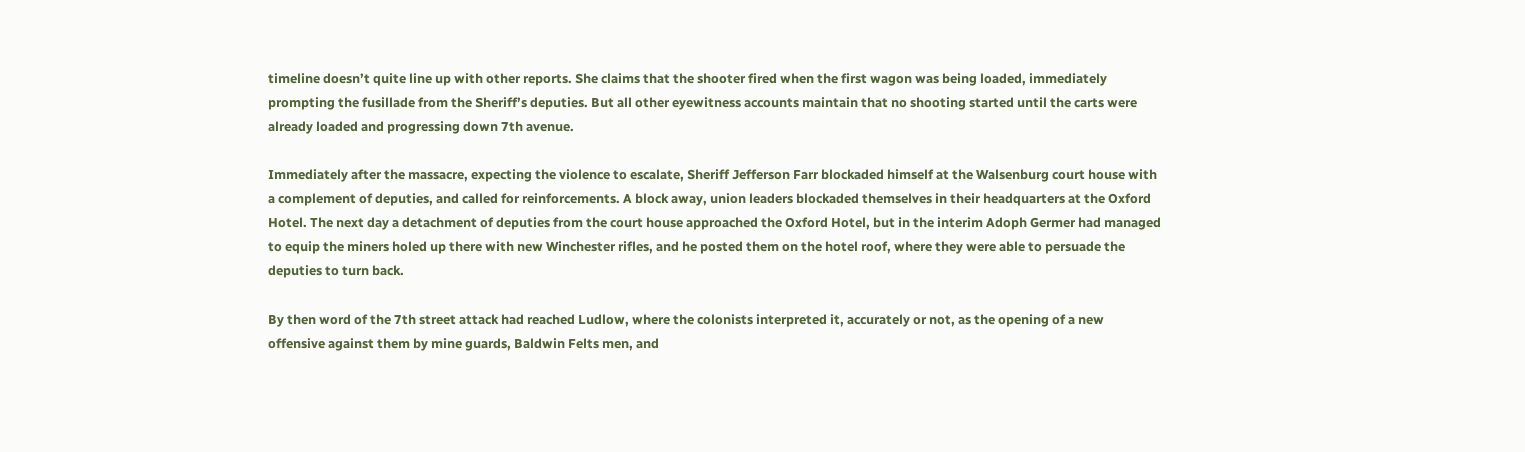timeline doesn’t quite line up with other reports. She claims that the shooter fired when the first wagon was being loaded, immediately prompting the fusillade from the Sheriff’s deputies. But all other eyewitness accounts maintain that no shooting started until the carts were already loaded and progressing down 7th avenue.

Immediately after the massacre, expecting the violence to escalate, Sheriff Jefferson Farr blockaded himself at the Walsenburg court house with a complement of deputies, and called for reinforcements. A block away, union leaders blockaded themselves in their headquarters at the Oxford Hotel. The next day a detachment of deputies from the court house approached the Oxford Hotel, but in the interim Adoph Germer had managed to equip the miners holed up there with new Winchester rifles, and he posted them on the hotel roof, where they were able to persuade the deputies to turn back.

By then word of the 7th street attack had reached Ludlow, where the colonists interpreted it, accurately or not, as the opening of a new offensive against them by mine guards, Baldwin Felts men, and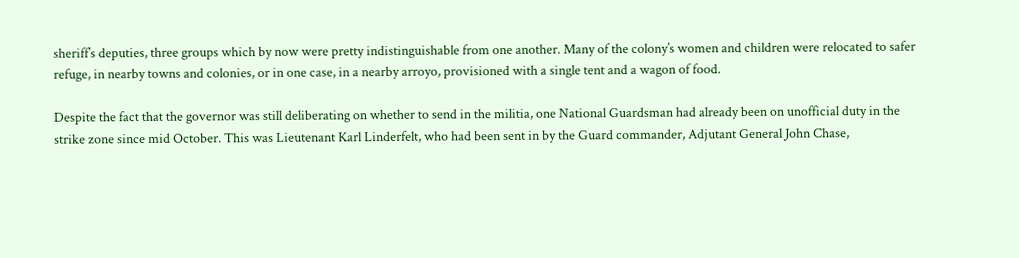sheriff’s deputies, three groups which by now were pretty indistinguishable from one another. Many of the colony’s women and children were relocated to safer refuge, in nearby towns and colonies, or in one case, in a nearby arroyo, provisioned with a single tent and a wagon of food.

Despite the fact that the governor was still deliberating on whether to send in the militia, one National Guardsman had already been on unofficial duty in the strike zone since mid October. This was Lieutenant Karl Linderfelt, who had been sent in by the Guard commander, Adjutant General John Chase,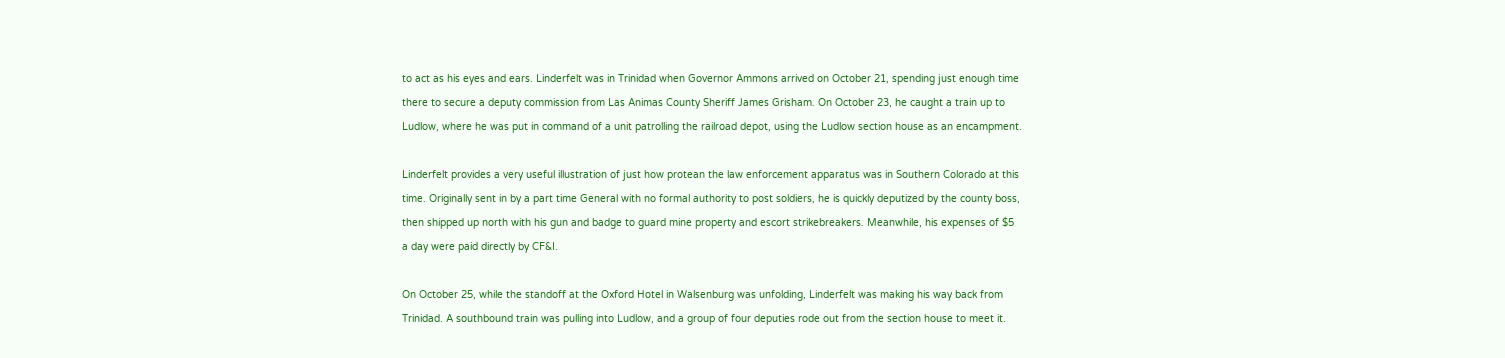to act as his eyes and ears. Linderfelt was in Trinidad when Governor Ammons arrived on October 21, spending just enough time there to secure a deputy commission from Las Animas County Sheriff James Grisham. On October 23, he caught a train up to Ludlow, where he was put in command of a unit patrolling the railroad depot, using the Ludlow section house as an encampment.

Linderfelt provides a very useful illustration of just how protean the law enforcement apparatus was in Southern Colorado at this time. Originally sent in by a part time General with no formal authority to post soldiers, he is quickly deputized by the county boss, then shipped up north with his gun and badge to guard mine property and escort strikebreakers. Meanwhile, his expenses of $5 a day were paid directly by CF&I.

On October 25, while the standoff at the Oxford Hotel in Walsenburg was unfolding, Linderfelt was making his way back from Trinidad. A southbound train was pulling into Ludlow, and a group of four deputies rode out from the section house to meet it.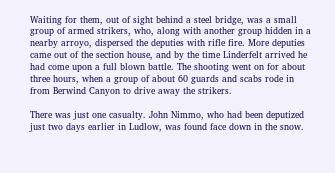Waiting for them, out of sight behind a steel bridge, was a small group of armed strikers, who, along with another group hidden in a nearby arroyo, dispersed the deputies with rifle fire. More deputies came out of the section house, and by the time Linderfelt arrived he had come upon a full blown battle. The shooting went on for about three hours, when a group of about 60 guards and scabs rode in from Berwind Canyon to drive away the strikers.

There was just one casualty. John Nimmo, who had been deputized just two days earlier in Ludlow, was found face down in the snow.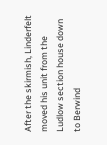After the skirmish, Linderfelt moved his unit from the Ludlow section house down to Berwind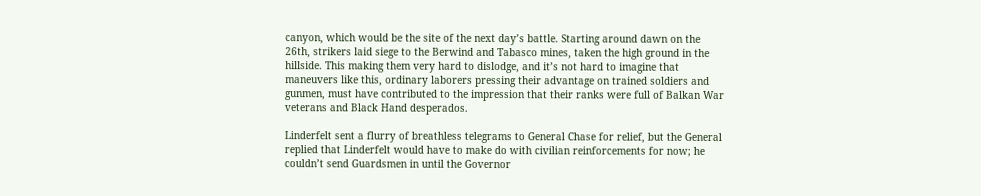canyon, which would be the site of the next day’s battle. Starting around dawn on the 26th, strikers laid siege to the Berwind and Tabasco mines, taken the high ground in the hillside. This making them very hard to dislodge, and it’s not hard to imagine that maneuvers like this, ordinary laborers pressing their advantage on trained soldiers and gunmen, must have contributed to the impression that their ranks were full of Balkan War veterans and Black Hand desperados.

Linderfelt sent a flurry of breathless telegrams to General Chase for relief, but the General replied that Linderfelt would have to make do with civilian reinforcements for now; he couldn’t send Guardsmen in until the Governor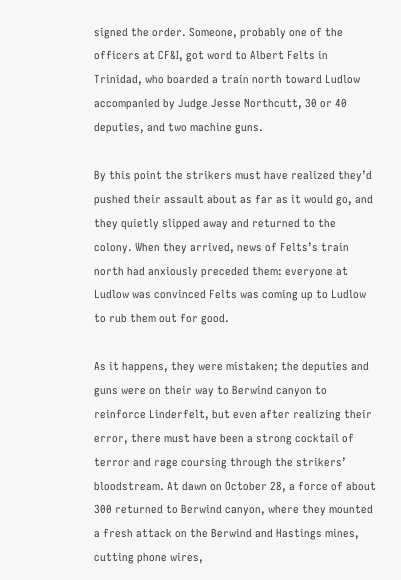signed the order. Someone, probably one of the officers at CF&I, got word to Albert Felts in Trinidad, who boarded a train north toward Ludlow accompanied by Judge Jesse Northcutt, 30 or 40 deputies, and two machine guns.

By this point the strikers must have realized they’d pushed their assault about as far as it would go, and they quietly slipped away and returned to the colony. When they arrived, news of Felts’s train north had anxiously preceded them: everyone at Ludlow was convinced Felts was coming up to Ludlow to rub them out for good.

As it happens, they were mistaken; the deputies and guns were on their way to Berwind canyon to reinforce Linderfelt, but even after realizing their error, there must have been a strong cocktail of terror and rage coursing through the strikers’ bloodstream. At dawn on October 28, a force of about 300 returned to Berwind canyon, where they mounted a fresh attack on the Berwind and Hastings mines, cutting phone wires,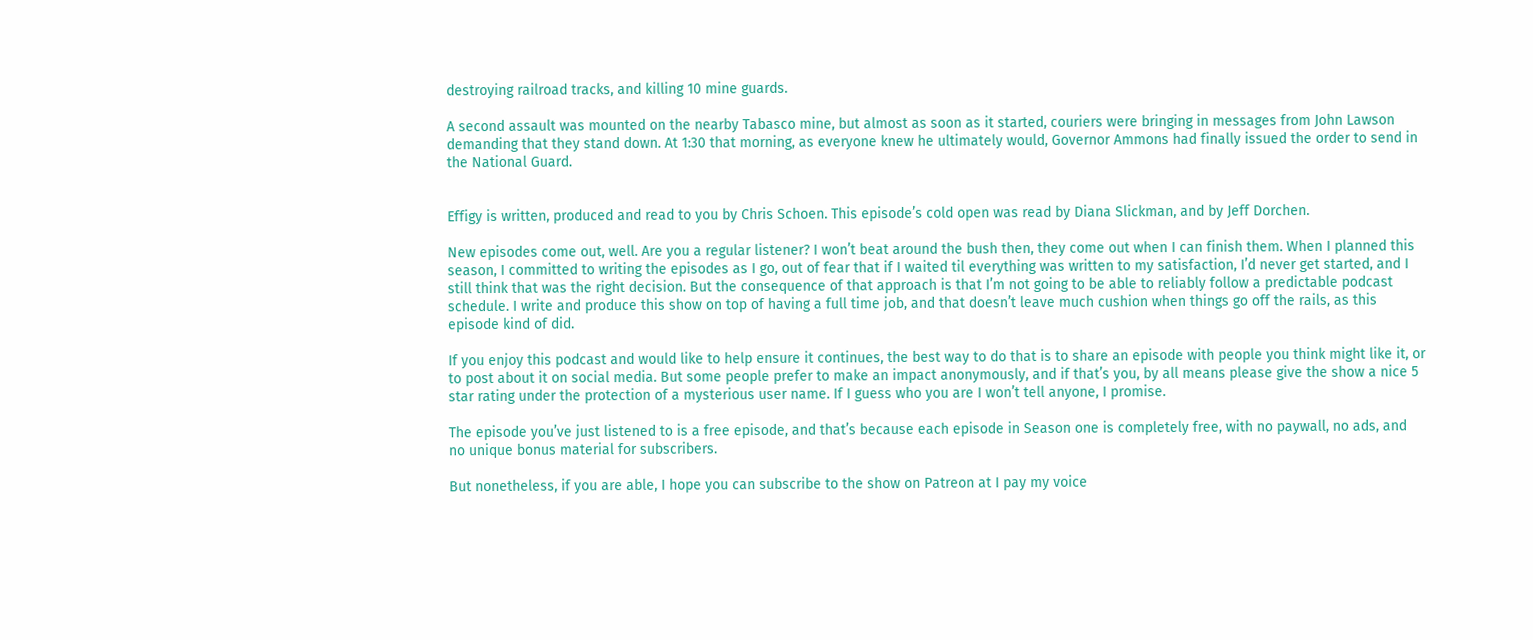destroying railroad tracks, and killing 10 mine guards.

A second assault was mounted on the nearby Tabasco mine, but almost as soon as it started, couriers were bringing in messages from John Lawson demanding that they stand down. At 1:30 that morning, as everyone knew he ultimately would, Governor Ammons had finally issued the order to send in the National Guard.


Effigy is written, produced and read to you by Chris Schoen. This episode’s cold open was read by Diana Slickman, and by Jeff Dorchen.

New episodes come out, well. Are you a regular listener? I won’t beat around the bush then, they come out when I can finish them. When I planned this season, I committed to writing the episodes as I go, out of fear that if I waited til everything was written to my satisfaction, I’d never get started, and I still think that was the right decision. But the consequence of that approach is that I’m not going to be able to reliably follow a predictable podcast schedule. I write and produce this show on top of having a full time job, and that doesn’t leave much cushion when things go off the rails, as this episode kind of did.

If you enjoy this podcast and would like to help ensure it continues, the best way to do that is to share an episode with people you think might like it, or to post about it on social media. But some people prefer to make an impact anonymously, and if that’s you, by all means please give the show a nice 5 star rating under the protection of a mysterious user name. If I guess who you are I won’t tell anyone, I promise.

The episode you’ve just listened to is a free episode, and that’s because each episode in Season one is completely free, with no paywall, no ads, and no unique bonus material for subscribers.

But nonetheless, if you are able, I hope you can subscribe to the show on Patreon at I pay my voice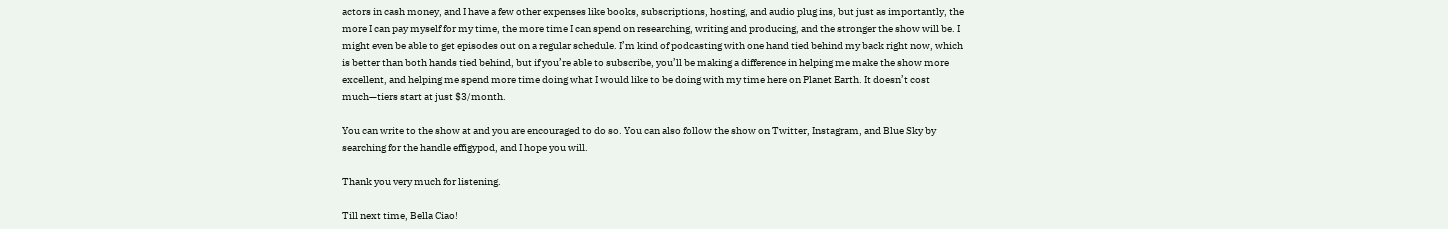actors in cash money, and I have a few other expenses like books, subscriptions, hosting, and audio plug ins, but just as importantly, the more I can pay myself for my time, the more time I can spend on researching, writing and producing, and the stronger the show will be. I might even be able to get episodes out on a regular schedule. I’m kind of podcasting with one hand tied behind my back right now, which is better than both hands tied behind, but if you’re able to subscribe, you’ll be making a difference in helping me make the show more excellent, and helping me spend more time doing what I would like to be doing with my time here on Planet Earth. It doesn’t cost much—tiers start at just $3/month.

You can write to the show at and you are encouraged to do so. You can also follow the show on Twitter, Instagram, and Blue Sky by searching for the handle effigypod, and I hope you will.

Thank you very much for listening.

Till next time, Bella Ciao!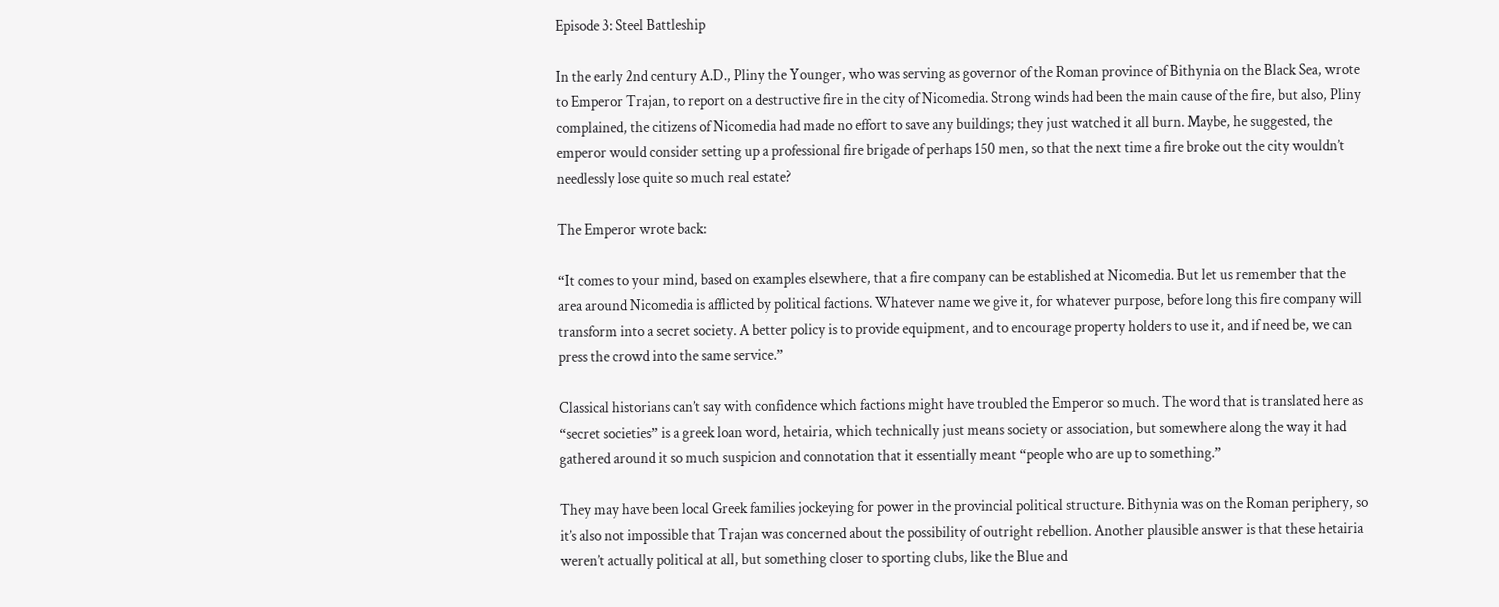Episode 3: Steel Battleship

In the early 2nd century A.D., Pliny the Younger, who was serving as governor of the Roman province of Bithynia on the Black Sea, wrote to Emperor Trajan, to report on a destructive fire in the city of Nicomedia. Strong winds had been the main cause of the fire, but also, Pliny complained, the citizens of Nicomedia had made no effort to save any buildings; they just watched it all burn. Maybe, he suggested, the emperor would consider setting up a professional fire brigade of perhaps 150 men, so that the next time a fire broke out the city wouldn’t needlessly lose quite so much real estate?

The Emperor wrote back:

“It comes to your mind, based on examples elsewhere, that a fire company can be established at Nicomedia. But let us remember that the area around Nicomedia is afflicted by political factions. Whatever name we give it, for whatever purpose, before long this fire company will transform into a secret society. A better policy is to provide equipment, and to encourage property holders to use it, and if need be, we can press the crowd into the same service.”

Classical historians can’t say with confidence which factions might have troubled the Emperor so much. The word that is translated here as “secret societies” is a greek loan word, hetairia, which technically just means society or association, but somewhere along the way it had gathered around it so much suspicion and connotation that it essentially meant “people who are up to something.”

They may have been local Greek families jockeying for power in the provincial political structure. Bithynia was on the Roman periphery, so it’s also not impossible that Trajan was concerned about the possibility of outright rebellion. Another plausible answer is that these hetairia weren’t actually political at all, but something closer to sporting clubs, like the Blue and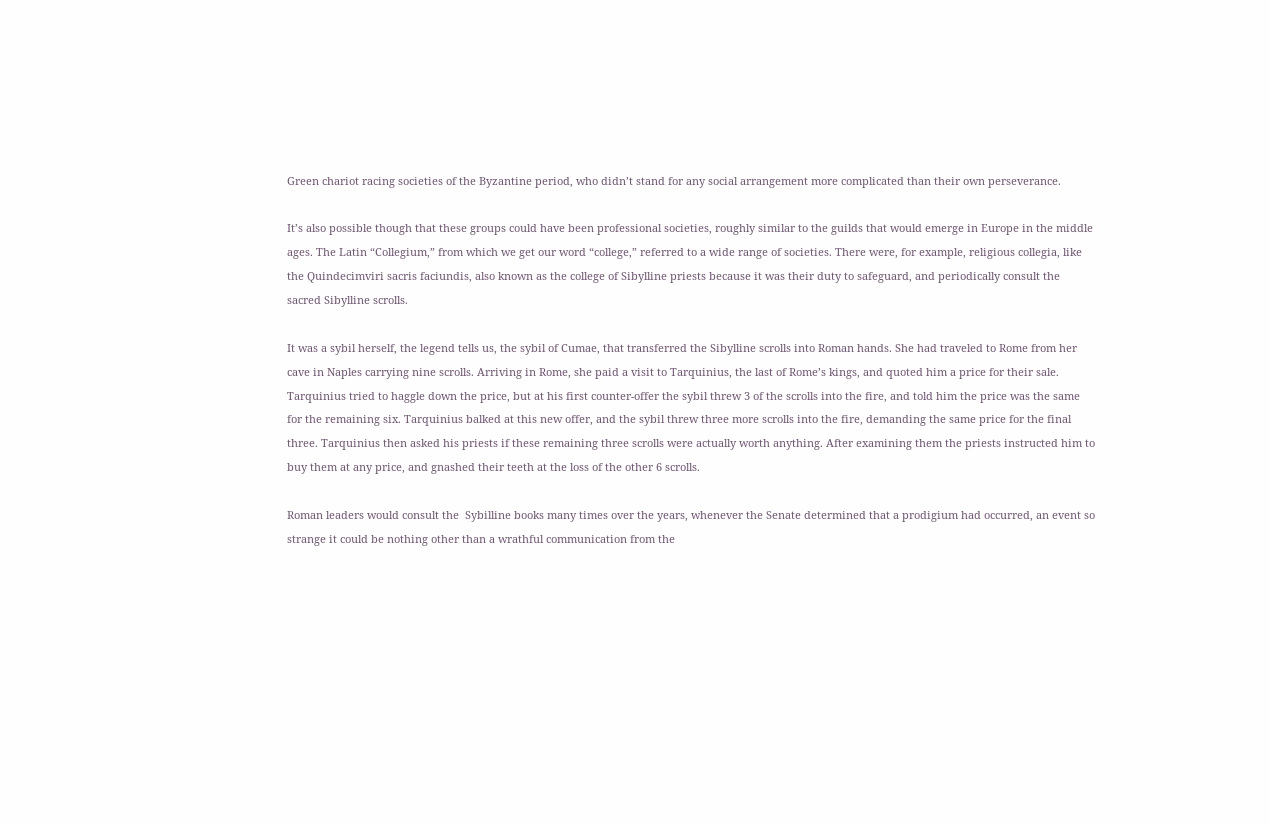Green chariot racing societies of the Byzantine period, who didn’t stand for any social arrangement more complicated than their own perseverance.

It’s also possible though that these groups could have been professional societies, roughly similar to the guilds that would emerge in Europe in the middle ages. The Latin “Collegium,” from which we get our word “college,” referred to a wide range of societies. There were, for example, religious collegia, like the Quindecimviri sacris faciundis, also known as the college of Sibylline priests because it was their duty to safeguard, and periodically consult the sacred Sibylline scrolls.

It was a sybil herself, the legend tells us, the sybil of Cumae, that transferred the Sibylline scrolls into Roman hands. She had traveled to Rome from her cave in Naples carrying nine scrolls. Arriving in Rome, she paid a visit to Tarquinius, the last of Rome’s kings, and quoted him a price for their sale. Tarquinius tried to haggle down the price, but at his first counter-offer the sybil threw 3 of the scrolls into the fire, and told him the price was the same for the remaining six. Tarquinius balked at this new offer, and the sybil threw three more scrolls into the fire, demanding the same price for the final three. Tarquinius then asked his priests if these remaining three scrolls were actually worth anything. After examining them the priests instructed him to buy them at any price, and gnashed their teeth at the loss of the other 6 scrolls.

Roman leaders would consult the  Sybilline books many times over the years, whenever the Senate determined that a prodigium had occurred, an event so strange it could be nothing other than a wrathful communication from the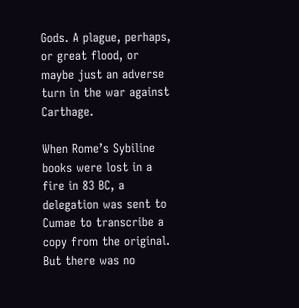Gods. A plague, perhaps, or great flood, or maybe just an adverse turn in the war against Carthage.

When Rome’s Sybiline books were lost in a fire in 83 BC, a delegation was sent to Cumae to transcribe a copy from the original. But there was no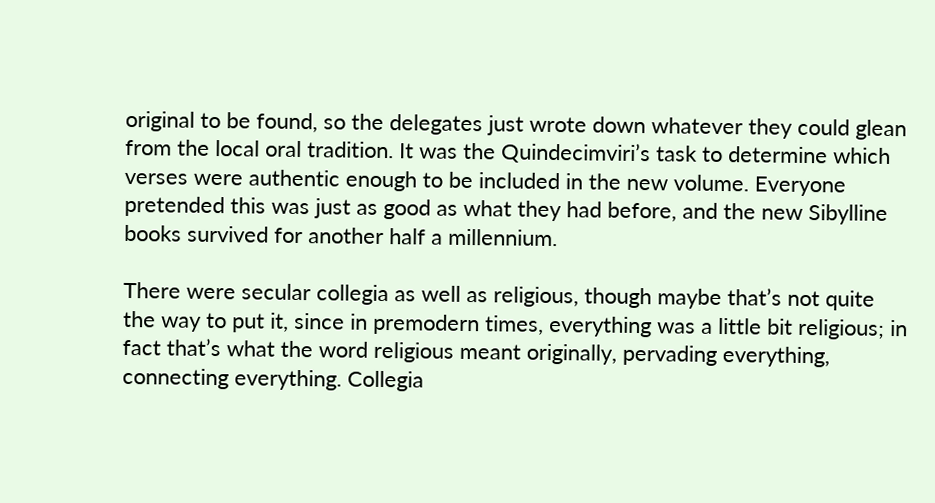original to be found, so the delegates just wrote down whatever they could glean from the local oral tradition. It was the Quindecimviri’s task to determine which verses were authentic enough to be included in the new volume. Everyone pretended this was just as good as what they had before, and the new Sibylline books survived for another half a millennium.

There were secular collegia as well as religious, though maybe that’s not quite the way to put it, since in premodern times, everything was a little bit religious; in fact that’s what the word religious meant originally, pervading everything, connecting everything. Collegia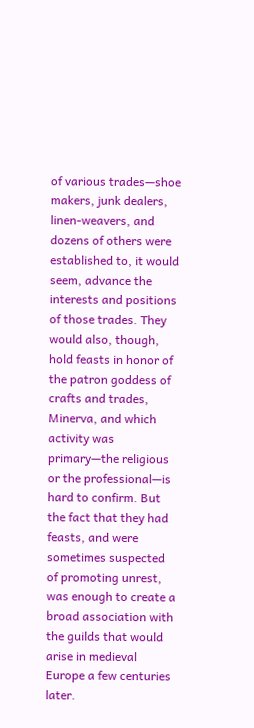of various trades—shoe makers, junk dealers, linen-weavers, and dozens of others were established to, it would seem, advance the interests and positions of those trades. They would also, though,  hold feasts in honor of the patron goddess of crafts and trades, Minerva, and which activity was primary—the religious or the professional—is hard to confirm. But the fact that they had feasts, and were sometimes suspected of promoting unrest, was enough to create a broad association with the guilds that would arise in medieval Europe a few centuries later.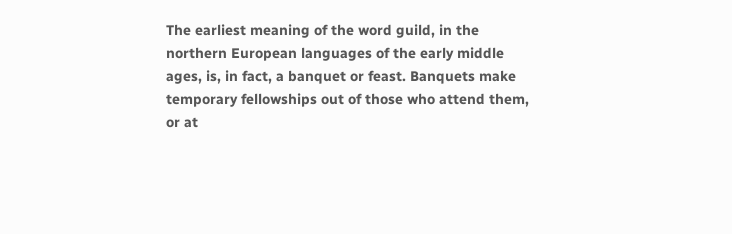The earliest meaning of the word guild, in the northern European languages of the early middle ages, is, in fact, a banquet or feast. Banquets make temporary fellowships out of those who attend them, or at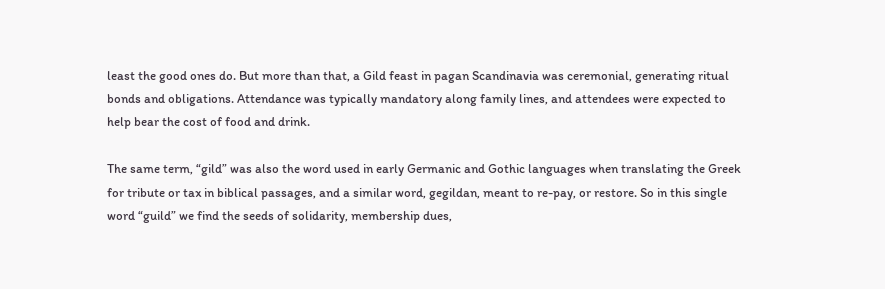least the good ones do. But more than that, a Gild feast in pagan Scandinavia was ceremonial, generating ritual bonds and obligations. Attendance was typically mandatory along family lines, and attendees were expected to help bear the cost of food and drink.

The same term, “gild” was also the word used in early Germanic and Gothic languages when translating the Greek for tribute or tax in biblical passages, and a similar word, gegildan, meant to re-pay, or restore. So in this single word “guild” we find the seeds of solidarity, membership dues,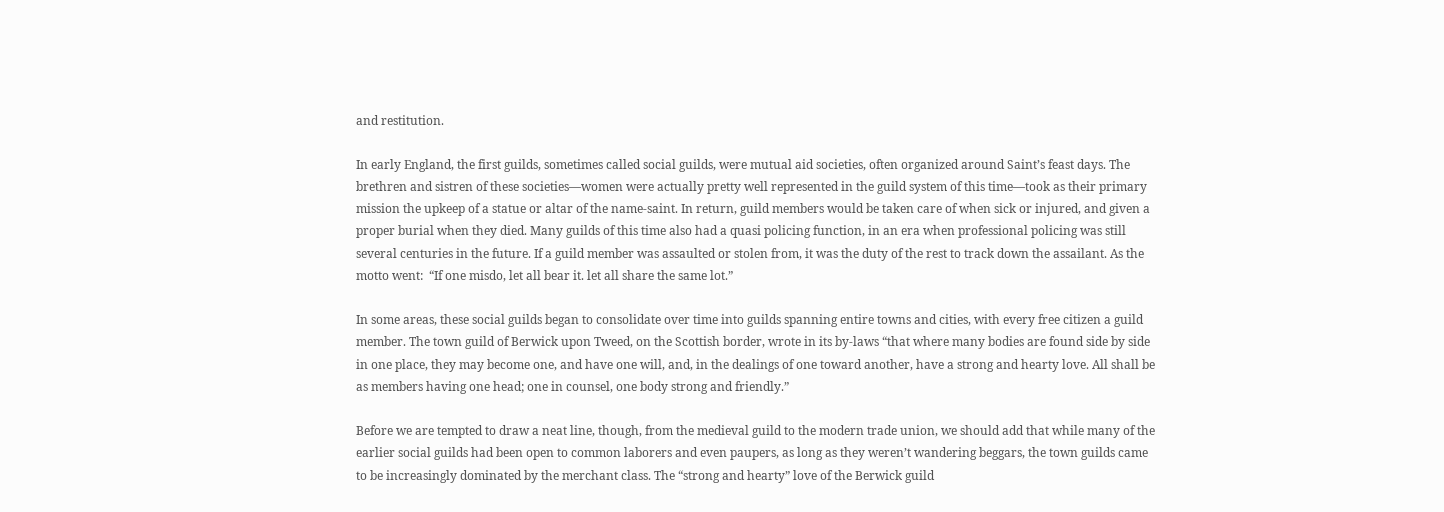and restitution.

In early England, the first guilds, sometimes called social guilds, were mutual aid societies, often organized around Saint’s feast days. The brethren and sistren of these societies—women were actually pretty well represented in the guild system of this time—took as their primary mission the upkeep of a statue or altar of the name-saint. In return, guild members would be taken care of when sick or injured, and given a proper burial when they died. Many guilds of this time also had a quasi policing function, in an era when professional policing was still several centuries in the future. If a guild member was assaulted or stolen from, it was the duty of the rest to track down the assailant. As the motto went:  “If one misdo, let all bear it. let all share the same lot.”

In some areas, these social guilds began to consolidate over time into guilds spanning entire towns and cities, with every free citizen a guild member. The town guild of Berwick upon Tweed, on the Scottish border, wrote in its by-laws “that where many bodies are found side by side in one place, they may become one, and have one will, and, in the dealings of one toward another, have a strong and hearty love. All shall be as members having one head; one in counsel, one body strong and friendly.”

Before we are tempted to draw a neat line, though, from the medieval guild to the modern trade union, we should add that while many of the earlier social guilds had been open to common laborers and even paupers, as long as they weren’t wandering beggars, the town guilds came to be increasingly dominated by the merchant class. The “strong and hearty” love of the Berwick guild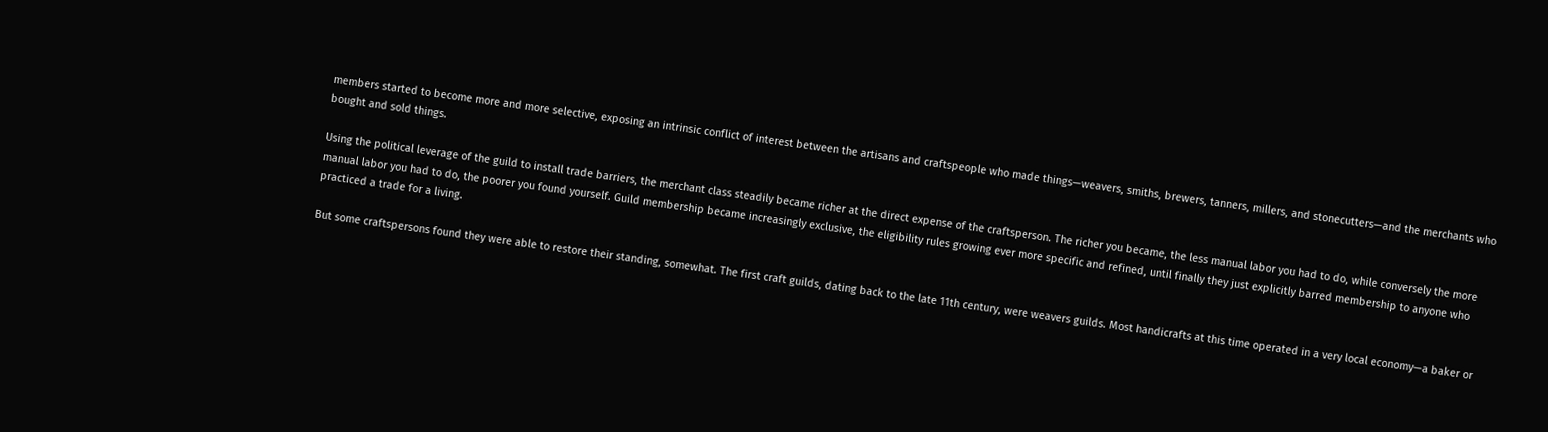members started to become more and more selective, exposing an intrinsic conflict of interest between the artisans and craftspeople who made things—weavers, smiths, brewers, tanners, millers, and stonecutters—and the merchants who bought and sold things.

Using the political leverage of the guild to install trade barriers, the merchant class steadily became richer at the direct expense of the craftsperson. The richer you became, the less manual labor you had to do, while conversely the more manual labor you had to do, the poorer you found yourself. Guild membership became increasingly exclusive, the eligibility rules growing ever more specific and refined, until finally they just explicitly barred membership to anyone who practiced a trade for a living.

But some craftspersons found they were able to restore their standing, somewhat. The first craft guilds, dating back to the late 11th century, were weavers guilds. Most handicrafts at this time operated in a very local economy—a baker or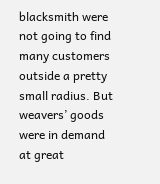blacksmith were not going to find many customers outside a pretty small radius. But weavers’ goods were in demand at great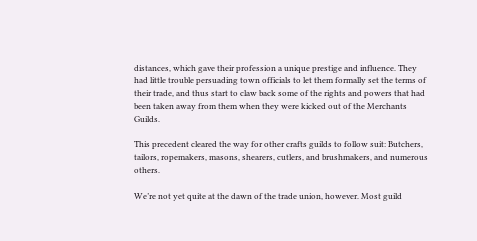distances, which gave their profession a unique prestige and influence. They had little trouble persuading town officials to let them formally set the terms of their trade, and thus start to claw back some of the rights and powers that had been taken away from them when they were kicked out of the Merchants Guilds.

This precedent cleared the way for other crafts guilds to follow suit: Butchers, tailors, ropemakers, masons, shearers, cutlers, and brushmakers, and numerous others.

We’re not yet quite at the dawn of the trade union, however. Most guild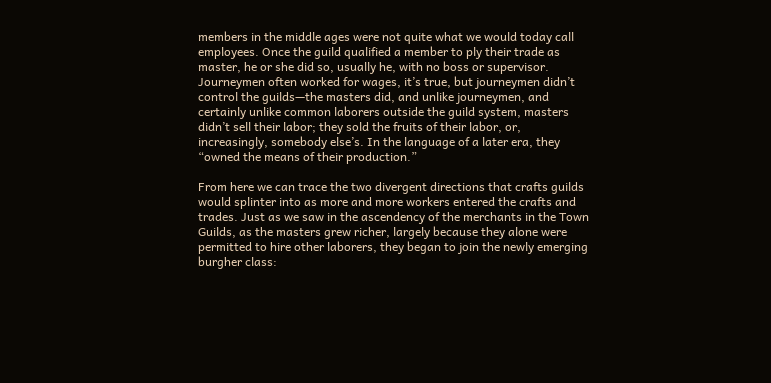members in the middle ages were not quite what we would today call employees. Once the guild qualified a member to ply their trade as master, he or she did so, usually he, with no boss or supervisor. Journeymen often worked for wages, it’s true, but journeymen didn’t control the guilds—the masters did, and unlike journeymen, and certainly unlike common laborers outside the guild system, masters didn’t sell their labor; they sold the fruits of their labor, or, increasingly, somebody else’s. In the language of a later era, they “owned the means of their production.”

From here we can trace the two divergent directions that crafts guilds would splinter into as more and more workers entered the crafts and trades. Just as we saw in the ascendency of the merchants in the Town Guilds, as the masters grew richer, largely because they alone were permitted to hire other laborers, they began to join the newly emerging burgher class: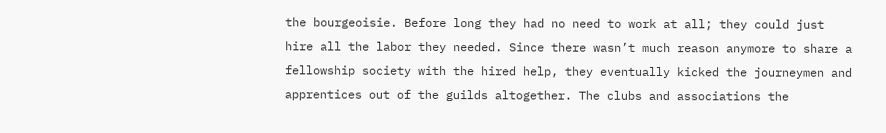the bourgeoisie. Before long they had no need to work at all; they could just hire all the labor they needed. Since there wasn’t much reason anymore to share a fellowship society with the hired help, they eventually kicked the journeymen and apprentices out of the guilds altogether. The clubs and associations the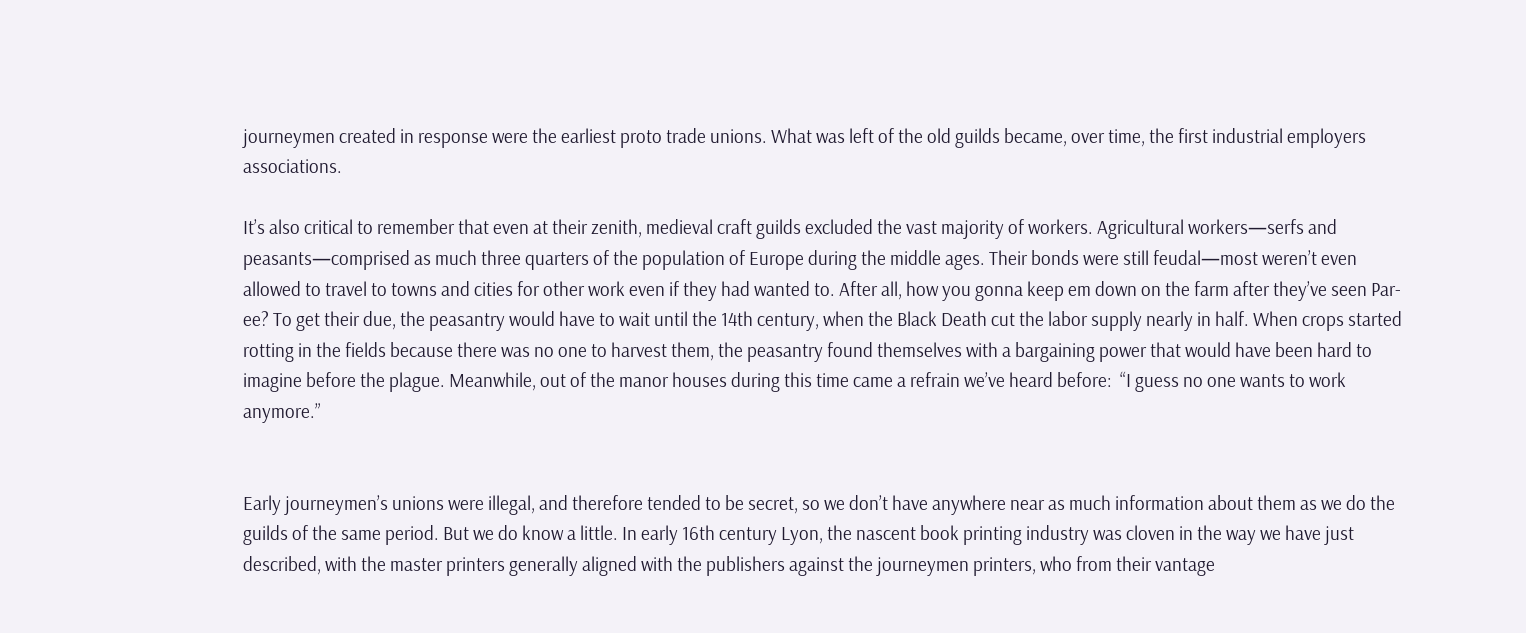journeymen created in response were the earliest proto trade unions. What was left of the old guilds became, over time, the first industrial employers associations.

It’s also critical to remember that even at their zenith, medieval craft guilds excluded the vast majority of workers. Agricultural workers—serfs and peasants—comprised as much three quarters of the population of Europe during the middle ages. Their bonds were still feudal—most weren’t even allowed to travel to towns and cities for other work even if they had wanted to. After all, how you gonna keep em down on the farm after they’ve seen Par-ee? To get their due, the peasantry would have to wait until the 14th century, when the Black Death cut the labor supply nearly in half. When crops started rotting in the fields because there was no one to harvest them, the peasantry found themselves with a bargaining power that would have been hard to imagine before the plague. Meanwhile, out of the manor houses during this time came a refrain we’ve heard before:  “I guess no one wants to work anymore.”


Early journeymen’s unions were illegal, and therefore tended to be secret, so we don’t have anywhere near as much information about them as we do the guilds of the same period. But we do know a little. In early 16th century Lyon, the nascent book printing industry was cloven in the way we have just described, with the master printers generally aligned with the publishers against the journeymen printers, who from their vantage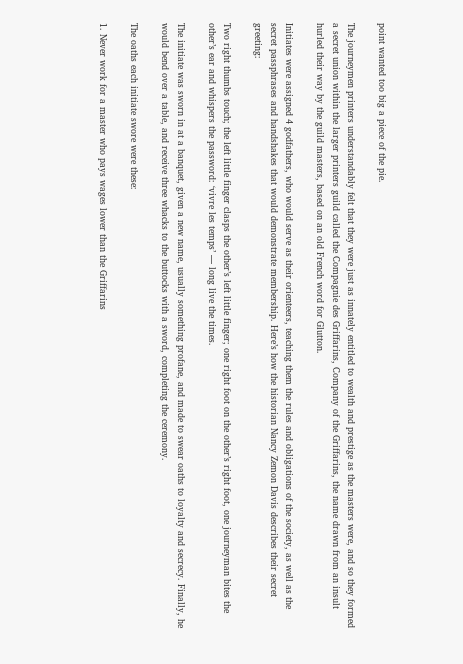point wanted too big a piece of the pie.

The journeymen printers understandably felt that they were just as innately entitled to wealth and prestige as the masters were, and so they formed a secret union within the larger printers guild called the Compagnie des Griffarins, Company of the Griffarins, the name drawn from an insult hurled their way by the guild masters, based on an old French word for Glutton.

Initiates were assigned 4 godfathers, who would serve as their orienteers, teaching them the rules and obligations of the society, as well as the secret passphrases and handshakes that would demonstrate membership. Here’s how the historian Nancy Zemon Davis describes their secret greeting:

Two right thumbs touch; the left little finger clasps the other’s left little finger; one right foot on the other’s right foot, one journeyman bites the other’s ear and whispers the password: ‘vivre les temps’ — long live the times.

The initiate was sworn in at a banquet, given a new name, usually something profane, and made to swear oaths to loyalty and secrecy. Finally, he would bend over a table, and receive three whacks to the buttocks with a sword, completing the ceremony.

The oaths each initiate swore were these:

1. Never work for a master who pays wages lower than the Griffarins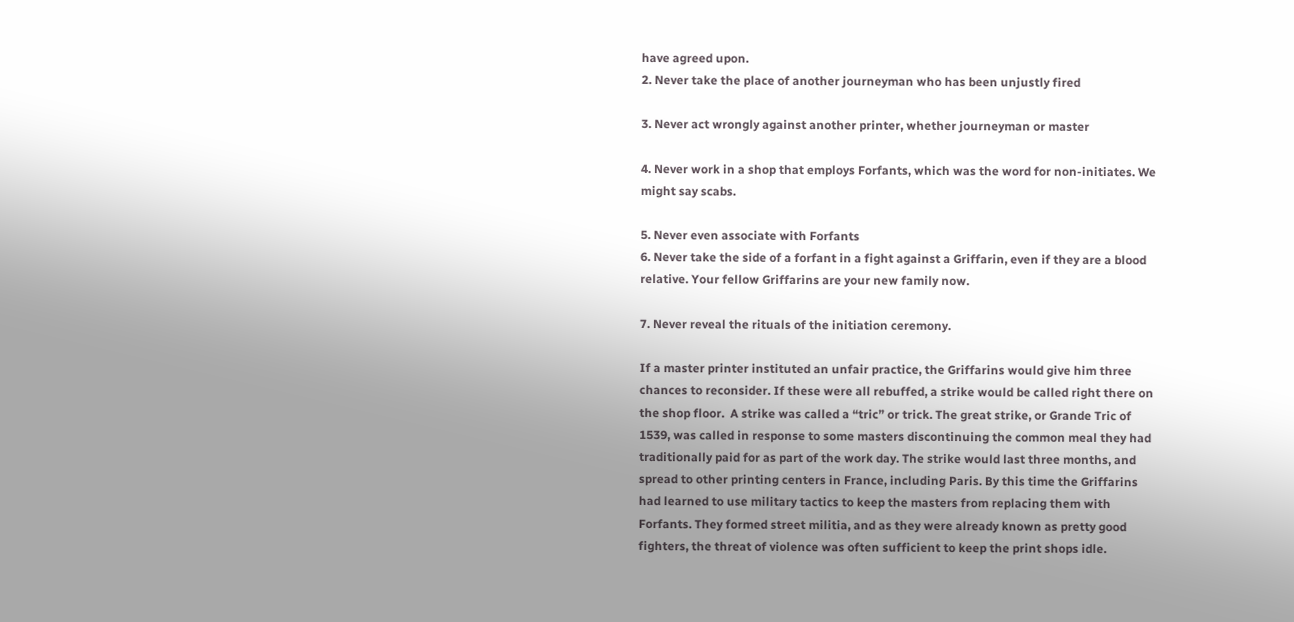have agreed upon.
2. Never take the place of another journeyman who has been unjustly fired

3. Never act wrongly against another printer, whether journeyman or master

4. Never work in a shop that employs Forfants, which was the word for non-initiates. We might say scabs.

5. Never even associate with Forfants
6. Never take the side of a forfant in a fight against a Griffarin, even if they are a blood relative. Your fellow Griffarins are your new family now.

7. Never reveal the rituals of the initiation ceremony.

If a master printer instituted an unfair practice, the Griffarins would give him three chances to reconsider. If these were all rebuffed, a strike would be called right there on the shop floor.  A strike was called a “tric” or trick. The great strike, or Grande Tric of 1539, was called in response to some masters discontinuing the common meal they had traditionally paid for as part of the work day. The strike would last three months, and spread to other printing centers in France, including Paris. By this time the Griffarins had learned to use military tactics to keep the masters from replacing them with Forfants. They formed street militia, and as they were already known as pretty good fighters, the threat of violence was often sufficient to keep the print shops idle.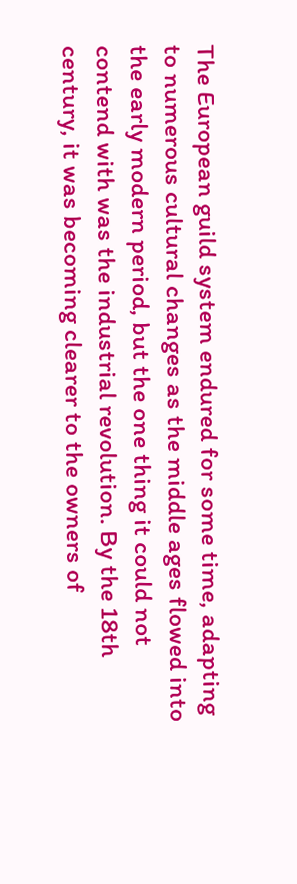The European guild system endured for some time, adapting to numerous cultural changes as the middle ages flowed into the early modern period, but the one thing it could not contend with was the industrial revolution. By the 18th century, it was becoming clearer to the owners of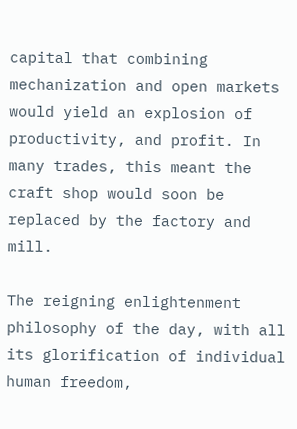capital that combining mechanization and open markets would yield an explosion of productivity, and profit. In many trades, this meant the craft shop would soon be replaced by the factory and mill.

The reigning enlightenment philosophy of the day, with all its glorification of individual human freedom,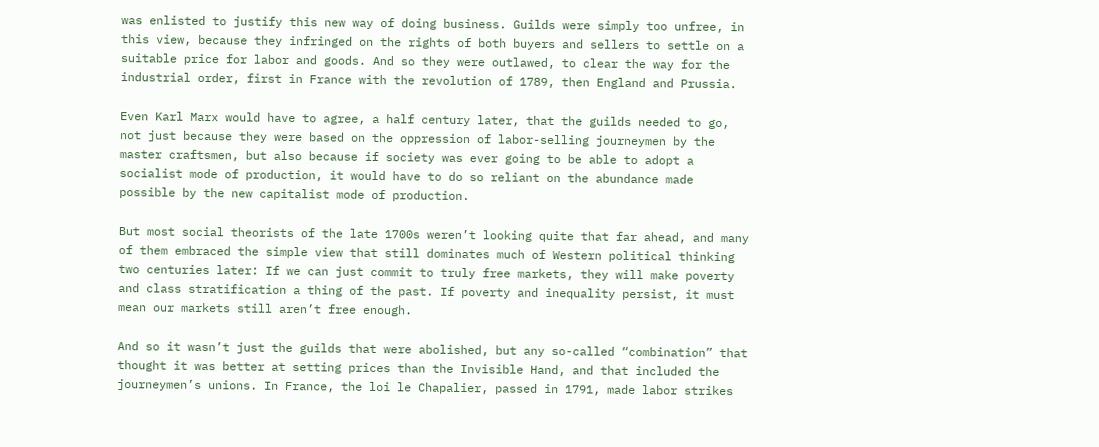was enlisted to justify this new way of doing business. Guilds were simply too unfree, in this view, because they infringed on the rights of both buyers and sellers to settle on a suitable price for labor and goods. And so they were outlawed, to clear the way for the industrial order, first in France with the revolution of 1789, then England and Prussia.

Even Karl Marx would have to agree, a half century later, that the guilds needed to go, not just because they were based on the oppression of labor-selling journeymen by the master craftsmen, but also because if society was ever going to be able to adopt a socialist mode of production, it would have to do so reliant on the abundance made possible by the new capitalist mode of production.

But most social theorists of the late 1700s weren’t looking quite that far ahead, and many of them embraced the simple view that still dominates much of Western political thinking two centuries later: If we can just commit to truly free markets, they will make poverty and class stratification a thing of the past. If poverty and inequality persist, it must mean our markets still aren’t free enough.

And so it wasn’t just the guilds that were abolished, but any so-called “combination” that thought it was better at setting prices than the Invisible Hand, and that included the journeymen’s unions. In France, the loi le Chapalier, passed in 1791, made labor strikes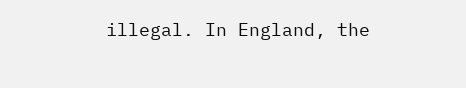illegal. In England, the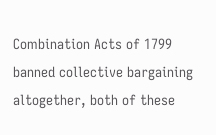Combination Acts of 1799 banned collective bargaining altogether, both of these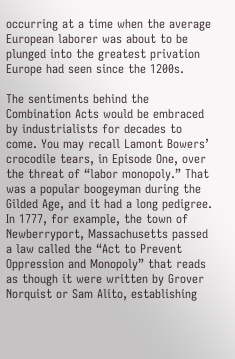occurring at a time when the average European laborer was about to be plunged into the greatest privation Europe had seen since the 1200s.

The sentiments behind the Combination Acts would be embraced by industrialists for decades to come. You may recall Lamont Bowers’ crocodile tears, in Episode One, over the threat of “labor monopoly.” That was a popular boogeyman during the Gilded Age, and it had a long pedigree. In 1777, for example, the town of Newberryport, Massachusetts passed a law called the “Act to Prevent Oppression and Monopoly” that reads as though it were written by Grover Norquist or Sam Alito, establishing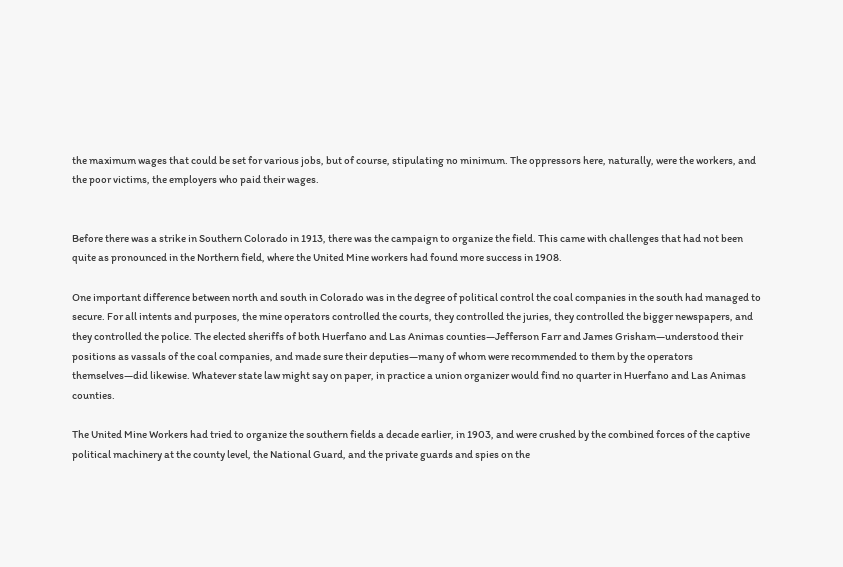the maximum wages that could be set for various jobs, but of course, stipulating no minimum. The oppressors here, naturally, were the workers, and the poor victims, the employers who paid their wages.


Before there was a strike in Southern Colorado in 1913, there was the campaign to organize the field. This came with challenges that had not been quite as pronounced in the Northern field, where the United Mine workers had found more success in 1908.

One important difference between north and south in Colorado was in the degree of political control the coal companies in the south had managed to secure. For all intents and purposes, the mine operators controlled the courts, they controlled the juries, they controlled the bigger newspapers, and they controlled the police. The elected sheriffs of both Huerfano and Las Animas counties—Jefferson Farr and James Grisham—understood their positions as vassals of the coal companies, and made sure their deputies—many of whom were recommended to them by the operators themselves—did likewise. Whatever state law might say on paper, in practice a union organizer would find no quarter in Huerfano and Las Animas counties.

The United Mine Workers had tried to organize the southern fields a decade earlier, in 1903, and were crushed by the combined forces of the captive political machinery at the county level, the National Guard, and the private guards and spies on the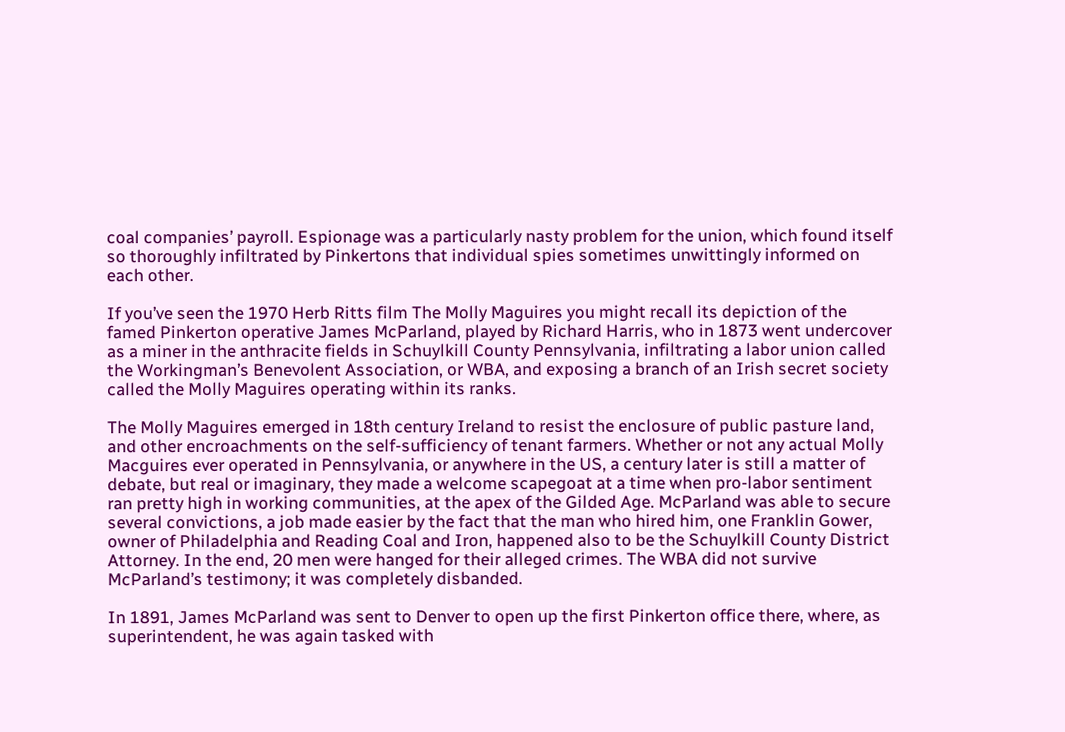coal companies’ payroll. Espionage was a particularly nasty problem for the union, which found itself so thoroughly infiltrated by Pinkertons that individual spies sometimes unwittingly informed on each other.

If you’ve seen the 1970 Herb Ritts film The Molly Maguires you might recall its depiction of the famed Pinkerton operative James McParland, played by Richard Harris, who in 1873 went undercover as a miner in the anthracite fields in Schuylkill County Pennsylvania, infiltrating a labor union called the Workingman’s Benevolent Association, or WBA, and exposing a branch of an Irish secret society called the Molly Maguires operating within its ranks.

The Molly Maguires emerged in 18th century Ireland to resist the enclosure of public pasture land, and other encroachments on the self-sufficiency of tenant farmers. Whether or not any actual Molly Macguires ever operated in Pennsylvania, or anywhere in the US, a century later is still a matter of debate, but real or imaginary, they made a welcome scapegoat at a time when pro-labor sentiment ran pretty high in working communities, at the apex of the Gilded Age. McParland was able to secure several convictions, a job made easier by the fact that the man who hired him, one Franklin Gower, owner of Philadelphia and Reading Coal and Iron, happened also to be the Schuylkill County District Attorney. In the end, 20 men were hanged for their alleged crimes. The WBA did not survive McParland’s testimony; it was completely disbanded.

In 1891, James McParland was sent to Denver to open up the first Pinkerton office there, where, as superintendent, he was again tasked with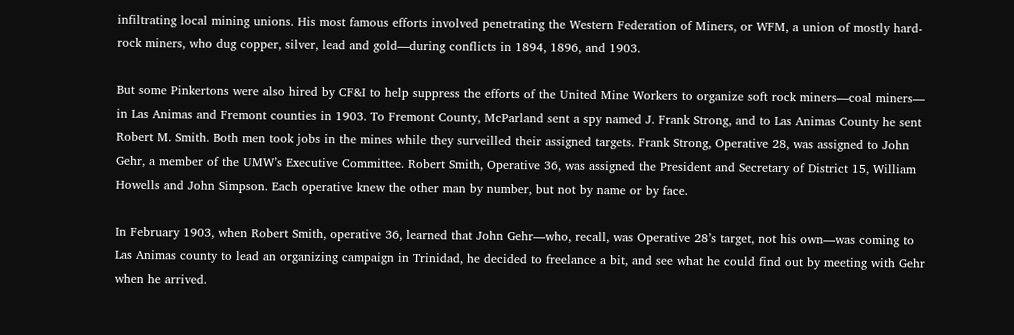infiltrating local mining unions. His most famous efforts involved penetrating the Western Federation of Miners, or WFM, a union of mostly hard-rock miners, who dug copper, silver, lead and gold—during conflicts in 1894, 1896, and 1903.

But some Pinkertons were also hired by CF&I to help suppress the efforts of the United Mine Workers to organize soft rock miners—coal miners— in Las Animas and Fremont counties in 1903. To Fremont County, McParland sent a spy named J. Frank Strong, and to Las Animas County he sent Robert M. Smith. Both men took jobs in the mines while they surveilled their assigned targets. Frank Strong, Operative 28, was assigned to John Gehr, a member of the UMW’s Executive Committee. Robert Smith, Operative 36, was assigned the President and Secretary of District 15, William Howells and John Simpson. Each operative knew the other man by number, but not by name or by face.

In February 1903, when Robert Smith, operative 36, learned that John Gehr—who, recall, was Operative 28’s target, not his own—was coming to Las Animas county to lead an organizing campaign in Trinidad, he decided to freelance a bit, and see what he could find out by meeting with Gehr when he arrived.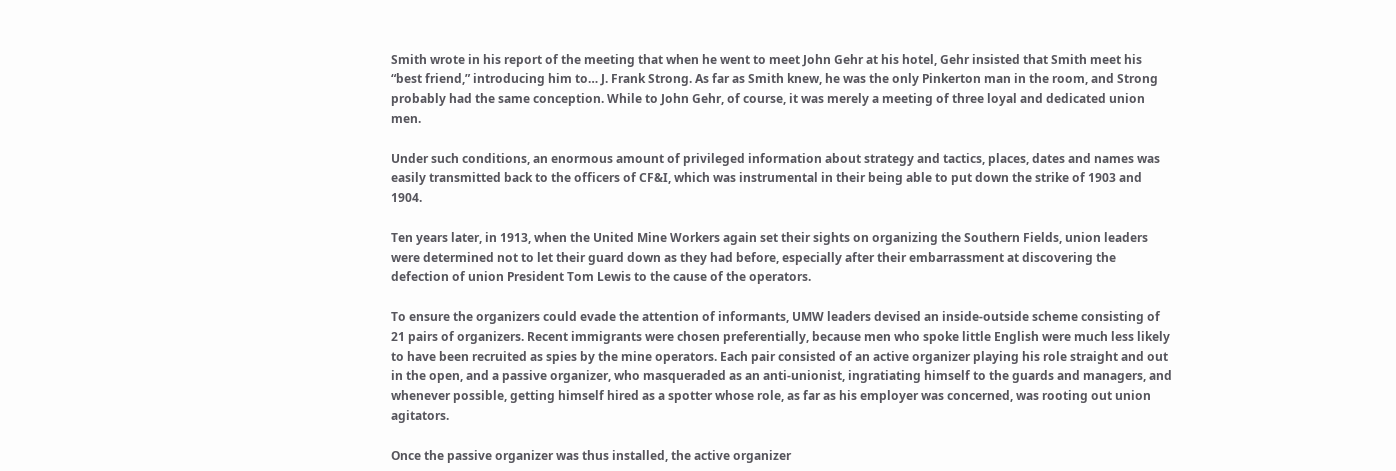Smith wrote in his report of the meeting that when he went to meet John Gehr at his hotel, Gehr insisted that Smith meet his “best friend,” introducing him to… J. Frank Strong. As far as Smith knew, he was the only Pinkerton man in the room, and Strong probably had the same conception. While to John Gehr, of course, it was merely a meeting of three loyal and dedicated union men.

Under such conditions, an enormous amount of privileged information about strategy and tactics, places, dates and names was easily transmitted back to the officers of CF&I, which was instrumental in their being able to put down the strike of 1903 and 1904.

Ten years later, in 1913, when the United Mine Workers again set their sights on organizing the Southern Fields, union leaders were determined not to let their guard down as they had before, especially after their embarrassment at discovering the defection of union President Tom Lewis to the cause of the operators.

To ensure the organizers could evade the attention of informants, UMW leaders devised an inside-outside scheme consisting of 21 pairs of organizers. Recent immigrants were chosen preferentially, because men who spoke little English were much less likely to have been recruited as spies by the mine operators. Each pair consisted of an active organizer playing his role straight and out in the open, and a passive organizer, who masqueraded as an anti-unionist, ingratiating himself to the guards and managers, and whenever possible, getting himself hired as a spotter whose role, as far as his employer was concerned, was rooting out union agitators.

Once the passive organizer was thus installed, the active organizer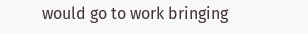would go to work bringing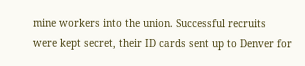mine workers into the union. Successful recruits were kept secret, their ID cards sent up to Denver for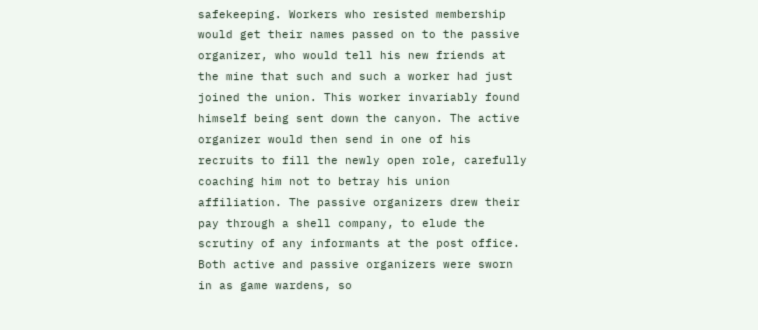safekeeping. Workers who resisted membership would get their names passed on to the passive organizer, who would tell his new friends at the mine that such and such a worker had just joined the union. This worker invariably found himself being sent down the canyon. The active organizer would then send in one of his recruits to fill the newly open role, carefully coaching him not to betray his union affiliation. The passive organizers drew their pay through a shell company, to elude the scrutiny of any informants at the post office. Both active and passive organizers were sworn in as game wardens, so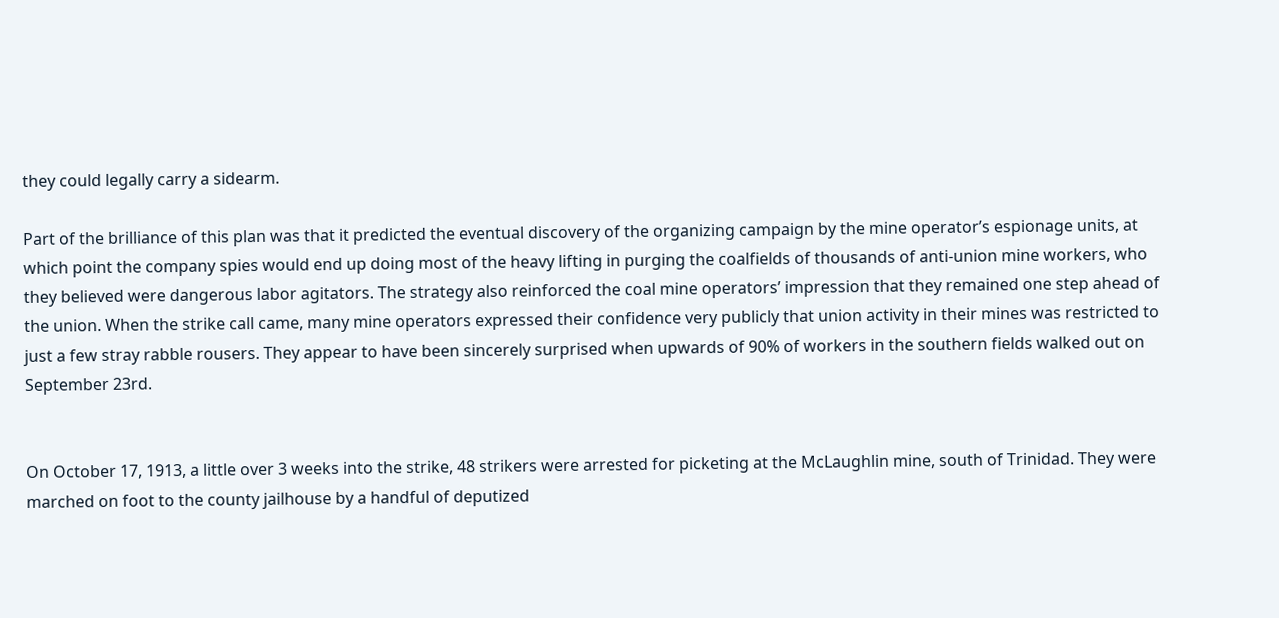they could legally carry a sidearm.

Part of the brilliance of this plan was that it predicted the eventual discovery of the organizing campaign by the mine operator’s espionage units, at which point the company spies would end up doing most of the heavy lifting in purging the coalfields of thousands of anti-union mine workers, who they believed were dangerous labor agitators. The strategy also reinforced the coal mine operators’ impression that they remained one step ahead of the union. When the strike call came, many mine operators expressed their confidence very publicly that union activity in their mines was restricted to just a few stray rabble rousers. They appear to have been sincerely surprised when upwards of 90% of workers in the southern fields walked out on September 23rd.


On October 17, 1913, a little over 3 weeks into the strike, 48 strikers were arrested for picketing at the McLaughlin mine, south of Trinidad. They were marched on foot to the county jailhouse by a handful of deputized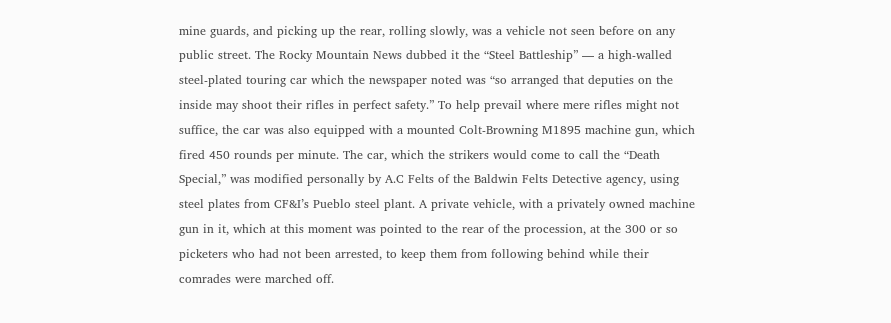mine guards, and picking up the rear, rolling slowly, was a vehicle not seen before on any public street. The Rocky Mountain News dubbed it the “Steel Battleship” — a high-walled steel-plated touring car which the newspaper noted was “so arranged that deputies on the inside may shoot their rifles in perfect safety.” To help prevail where mere rifles might not suffice, the car was also equipped with a mounted Colt-Browning M1895 machine gun, which fired 450 rounds per minute. The car, which the strikers would come to call the “Death Special,” was modified personally by A.C Felts of the Baldwin Felts Detective agency, using steel plates from CF&I’s Pueblo steel plant. A private vehicle, with a privately owned machine gun in it, which at this moment was pointed to the rear of the procession, at the 300 or so picketers who had not been arrested, to keep them from following behind while their comrades were marched off.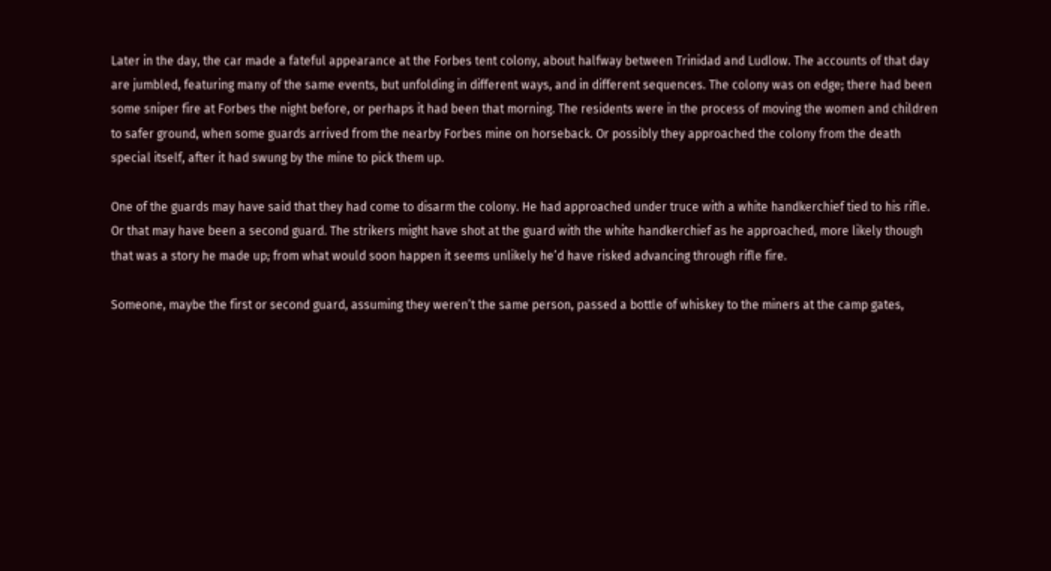Later in the day, the car made a fateful appearance at the Forbes tent colony, about halfway between Trinidad and Ludlow. The accounts of that day are jumbled, featuring many of the same events, but unfolding in different ways, and in different sequences. The colony was on edge; there had been some sniper fire at Forbes the night before, or perhaps it had been that morning. The residents were in the process of moving the women and children to safer ground, when some guards arrived from the nearby Forbes mine on horseback. Or possibly they approached the colony from the death special itself, after it had swung by the mine to pick them up.

One of the guards may have said that they had come to disarm the colony. He had approached under truce with a white handkerchief tied to his rifle. Or that may have been a second guard. The strikers might have shot at the guard with the white handkerchief as he approached, more likely though that was a story he made up; from what would soon happen it seems unlikely he’d have risked advancing through rifle fire.

Someone, maybe the first or second guard, assuming they weren’t the same person, passed a bottle of whiskey to the miners at the camp gates,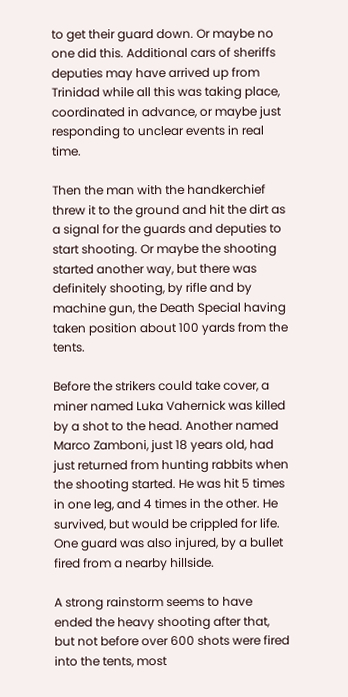to get their guard down. Or maybe no one did this. Additional cars of sheriffs deputies may have arrived up from Trinidad while all this was taking place, coordinated in advance, or maybe just responding to unclear events in real time.

Then the man with the handkerchief threw it to the ground and hit the dirt as a signal for the guards and deputies to start shooting. Or maybe the shooting started another way, but there was definitely shooting, by rifle and by machine gun, the Death Special having taken position about 100 yards from the tents.

Before the strikers could take cover, a miner named Luka Vahernick was killed by a shot to the head. Another named Marco Zamboni, just 18 years old, had just returned from hunting rabbits when the shooting started. He was hit 5 times in one leg, and 4 times in the other. He survived, but would be crippled for life. One guard was also injured, by a bullet fired from a nearby hillside.

A strong rainstorm seems to have ended the heavy shooting after that, but not before over 600 shots were fired into the tents, most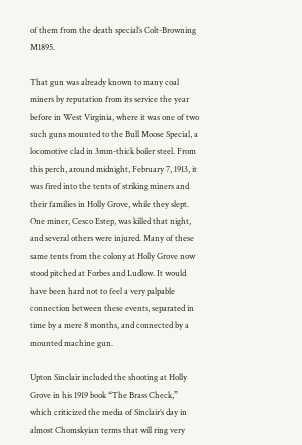of them from the death special’s Colt-Browning M1895.

That gun was already known to many coal miners by reputation from its service the year before in West Virginia, where it was one of two such guns mounted to the Bull Moose Special, a locomotive clad in 3mm-thick boiler steel. From this perch, around midnight, February 7, 1913, it was fired into the tents of striking miners and their families in Holly Grove, while they slept. One miner, Cesco Estep, was killed that night, and several others were injured. Many of these same tents from the colony at Holly Grove now stood pitched at Forbes and Ludlow. It would have been hard not to feel a very palpable connection between these events, separated in time by a mere 8 months, and connected by a mounted machine gun.

Upton Sinclair included the shooting at Holly Grove in his 1919 book “The Brass Check,” which criticized the media of Sinclair’s day in almost Chomskyian terms that will ring very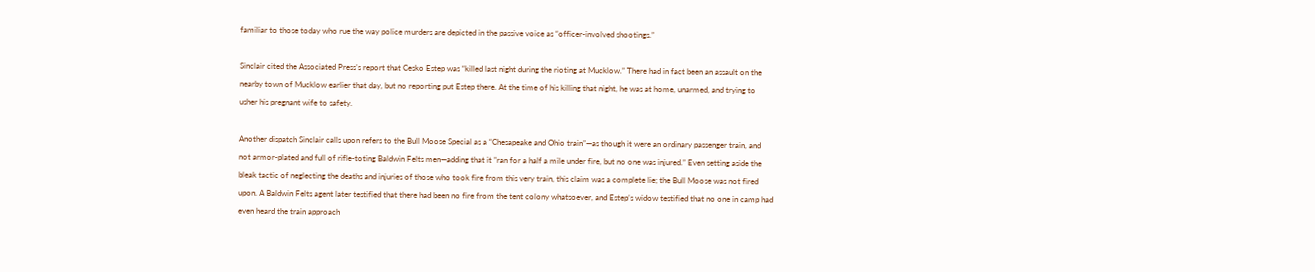familiar to those today who rue the way police murders are depicted in the passive voice as “officer-involved shootings.”

Sinclair cited the Associated Press’s report that Cesko Estep was “killed last night during the rioting at Mucklow.” There had in fact been an assault on the nearby town of Mucklow earlier that day, but no reporting put Estep there. At the time of his killing that night, he was at home, unarmed, and trying to usher his pregnant wife to safety.

Another dispatch Sinclair calls upon refers to the Bull Moose Special as a “Chesapeake and Ohio train”—as though it were an ordinary passenger train, and not armor-plated and full of rifle-toting Baldwin Felts men—adding that it ”ran for a half a mile under fire, but no one was injured.” Even setting aside the bleak tactic of neglecting the deaths and injuries of those who took fire from this very train, this claim was a complete lie; the Bull Moose was not fired upon. A Baldwin Felts agent later testified that there had been no fire from the tent colony whatsoever, and Estep’s widow testified that no one in camp had even heard the train approach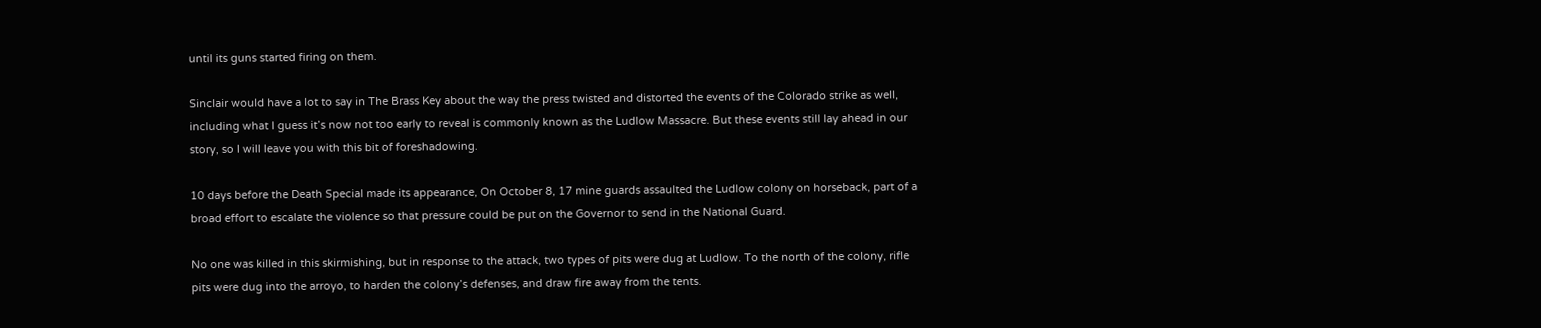until its guns started firing on them.

Sinclair would have a lot to say in The Brass Key about the way the press twisted and distorted the events of the Colorado strike as well, including what I guess it’s now not too early to reveal is commonly known as the Ludlow Massacre. But these events still lay ahead in our story, so I will leave you with this bit of foreshadowing.

10 days before the Death Special made its appearance, On October 8, 17 mine guards assaulted the Ludlow colony on horseback, part of a broad effort to escalate the violence so that pressure could be put on the Governor to send in the National Guard.

No one was killed in this skirmishing, but in response to the attack, two types of pits were dug at Ludlow. To the north of the colony, rifle pits were dug into the arroyo, to harden the colony’s defenses, and draw fire away from the tents.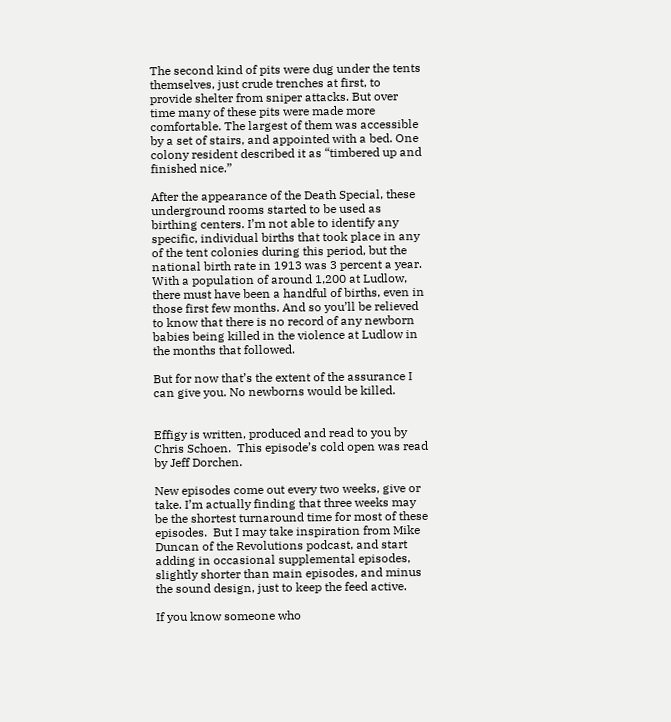The second kind of pits were dug under the tents themselves, just crude trenches at first, to provide shelter from sniper attacks. But over time many of these pits were made more comfortable. The largest of them was accessible by a set of stairs, and appointed with a bed. One colony resident described it as “timbered up and finished nice.”

After the appearance of the Death Special, these underground rooms started to be used as birthing centers. I’m not able to identify any specific, individual births that took place in any of the tent colonies during this period, but the national birth rate in 1913 was 3 percent a year. With a population of around 1,200 at Ludlow, there must have been a handful of births, even in those first few months. And so you’ll be relieved to know that there is no record of any newborn babies being killed in the violence at Ludlow in the months that followed.

But for now that’s the extent of the assurance I can give you. No newborns would be killed.


Effigy is written, produced and read to you by Chris Schoen.  This episode’s cold open was read by Jeff Dorchen.

New episodes come out every two weeks, give or take. I’m actually finding that three weeks may be the shortest turnaround time for most of these episodes.  But I may take inspiration from Mike Duncan of the Revolutions podcast, and start adding in occasional supplemental episodes, slightly shorter than main episodes, and minus the sound design, just to keep the feed active.

If you know someone who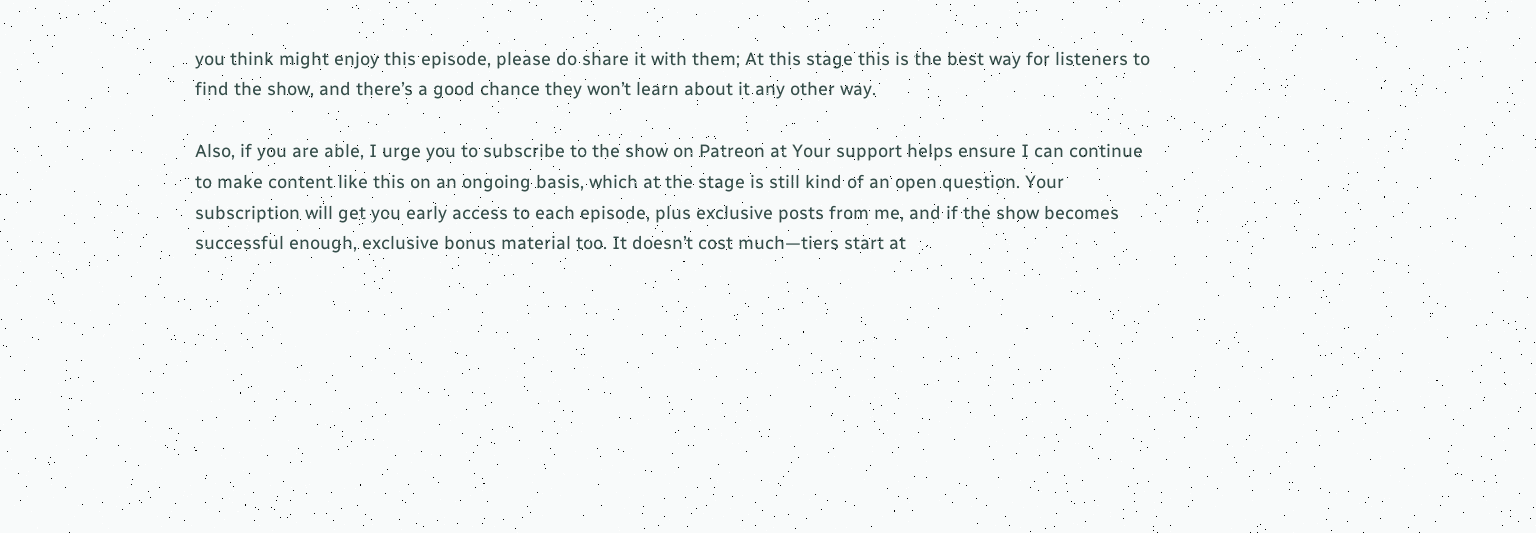you think might enjoy this episode, please do share it with them; At this stage this is the best way for listeners to find the show, and there’s a good chance they won’t learn about it any other way.

Also, if you are able, I urge you to subscribe to the show on Patreon at Your support helps ensure I can continue to make content like this on an ongoing basis, which at the stage is still kind of an open question. Your subscription will get you early access to each episode, plus exclusive posts from me, and if the show becomes successful enough, exclusive bonus material too. It doesn’t cost much—tiers start at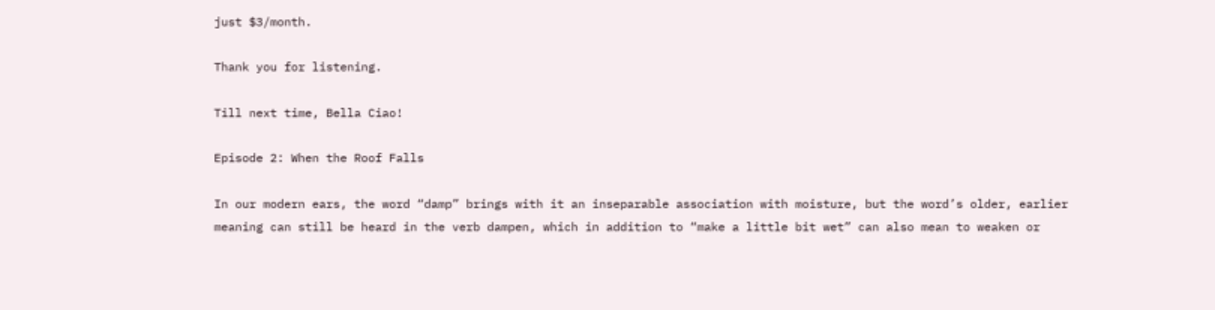just $3/month.

Thank you for listening.

Till next time, Bella Ciao!

Episode 2: When the Roof Falls

In our modern ears, the word “damp” brings with it an inseparable association with moisture, but the word’s older, earlier meaning can still be heard in the verb dampen, which in addition to “make a little bit wet” can also mean to weaken or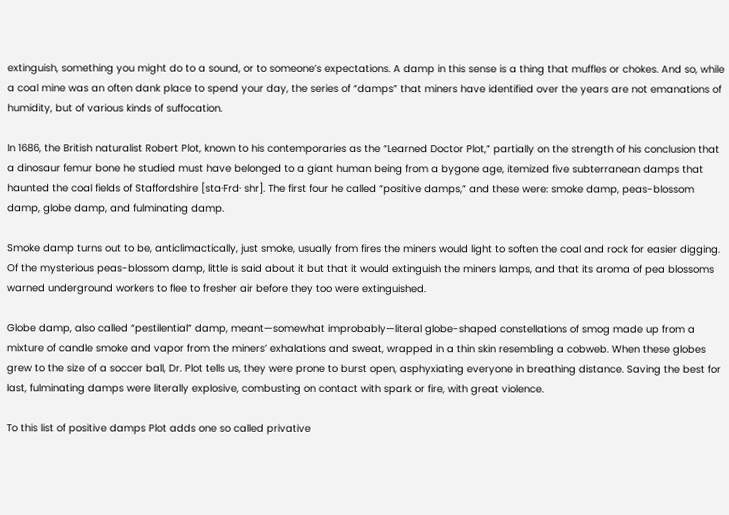extinguish, something you might do to a sound, or to someone’s expectations. A damp in this sense is a thing that muffles or chokes. And so, while a coal mine was an often dank place to spend your day, the series of “damps” that miners have identified over the years are not emanations of humidity, but of various kinds of suffocation.

In 1686, the British naturalist Robert Plot, known to his contemporaries as the “Learned Doctor Plot,” partially on the strength of his conclusion that a dinosaur femur bone he studied must have belonged to a giant human being from a bygone age, itemized five subterranean damps that haunted the coal fields of Staffordshire [sta·Frd· shr]. The first four he called “positive damps,” and these were: smoke damp, peas-blossom damp, globe damp, and fulminating damp.

Smoke damp turns out to be, anticlimactically, just smoke, usually from fires the miners would light to soften the coal and rock for easier digging. Of the mysterious peas-blossom damp, little is said about it but that it would extinguish the miners lamps, and that its aroma of pea blossoms warned underground workers to flee to fresher air before they too were extinguished.

Globe damp, also called “pestilential” damp, meant—somewhat improbably—literal globe-shaped constellations of smog made up from a mixture of candle smoke and vapor from the miners’ exhalations and sweat, wrapped in a thin skin resembling a cobweb. When these globes grew to the size of a soccer ball, Dr. Plot tells us, they were prone to burst open, asphyxiating everyone in breathing distance. Saving the best for last, fulminating damps were literally explosive, combusting on contact with spark or fire, with great violence.

To this list of positive damps Plot adds one so called privative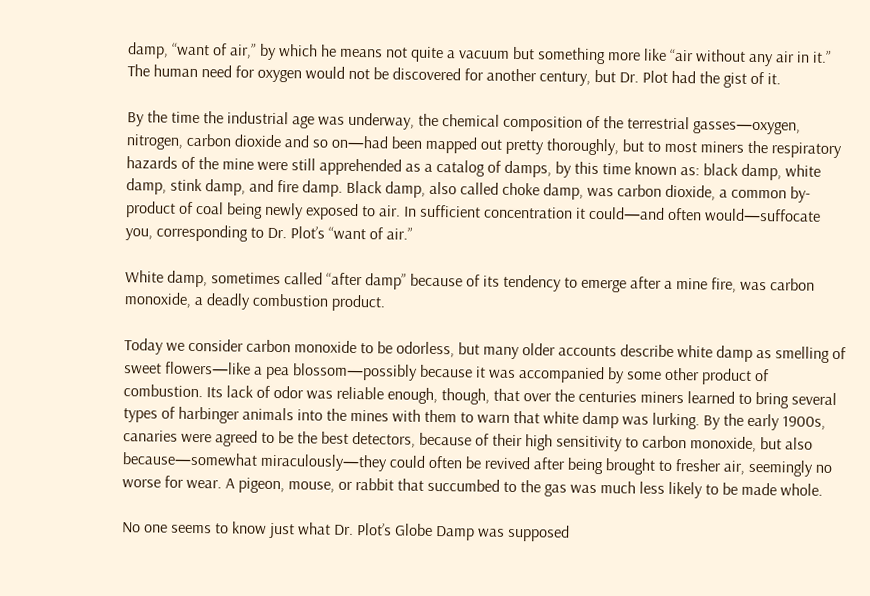damp, “want of air,” by which he means not quite a vacuum but something more like “air without any air in it.” The human need for oxygen would not be discovered for another century, but Dr. Plot had the gist of it.

By the time the industrial age was underway, the chemical composition of the terrestrial gasses—oxygen, nitrogen, carbon dioxide and so on—had been mapped out pretty thoroughly, but to most miners the respiratory hazards of the mine were still apprehended as a catalog of damps, by this time known as: black damp, white damp, stink damp, and fire damp. Black damp, also called choke damp, was carbon dioxide, a common by-product of coal being newly exposed to air. In sufficient concentration it could—and often would—suffocate you, corresponding to Dr. Plot’s “want of air.”

White damp, sometimes called “after damp” because of its tendency to emerge after a mine fire, was carbon monoxide, a deadly combustion product.

Today we consider carbon monoxide to be odorless, but many older accounts describe white damp as smelling of sweet flowers—like a pea blossom—possibly because it was accompanied by some other product of combustion. Its lack of odor was reliable enough, though, that over the centuries miners learned to bring several types of harbinger animals into the mines with them to warn that white damp was lurking. By the early 1900s, canaries were agreed to be the best detectors, because of their high sensitivity to carbon monoxide, but also because—somewhat miraculously—they could often be revived after being brought to fresher air, seemingly no worse for wear. A pigeon, mouse, or rabbit that succumbed to the gas was much less likely to be made whole.

No one seems to know just what Dr. Plot’s Globe Damp was supposed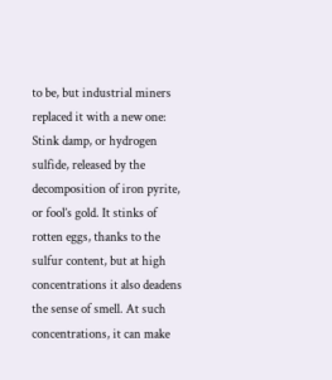to be, but industrial miners replaced it with a new one: Stink damp, or hydrogen sulfide, released by the decomposition of iron pyrite, or fool’s gold. It stinks of rotten eggs, thanks to the sulfur content, but at high concentrations it also deadens the sense of smell. At such concentrations, it can make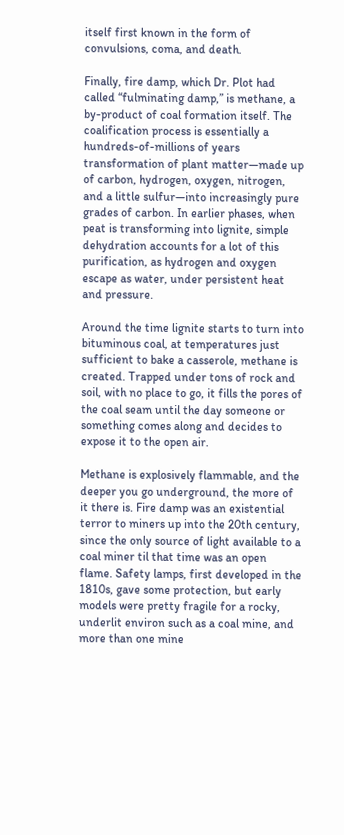itself first known in the form of convulsions, coma, and death.

Finally, fire damp, which Dr. Plot had called “fulminating damp,” is methane, a by-product of coal formation itself. The coalification process is essentially a hundreds-of-millions of years transformation of plant matter—made up of carbon, hydrogen, oxygen, nitrogen, and a little sulfur—into increasingly pure grades of carbon. In earlier phases, when peat is transforming into lignite, simple dehydration accounts for a lot of this purification, as hydrogen and oxygen escape as water, under persistent heat and pressure.

Around the time lignite starts to turn into bituminous coal, at temperatures just sufficient to bake a casserole, methane is created. Trapped under tons of rock and soil, with no place to go, it fills the pores of the coal seam until the day someone or something comes along and decides to expose it to the open air.

Methane is explosively flammable, and the deeper you go underground, the more of it there is. Fire damp was an existential terror to miners up into the 20th century, since the only source of light available to a coal miner til that time was an open flame. Safety lamps, first developed in the 1810s, gave some protection, but early models were pretty fragile for a rocky, underlit environ such as a coal mine, and more than one mine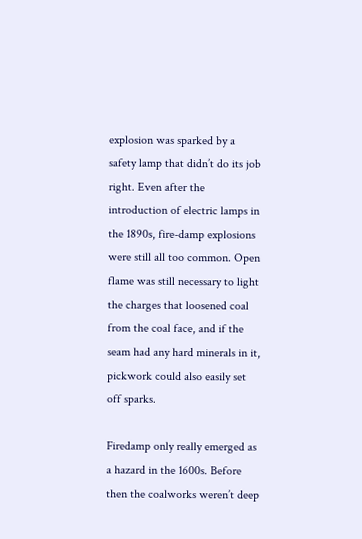explosion was sparked by a safety lamp that didn’t do its job right. Even after the introduction of electric lamps in the 1890s, fire-damp explosions were still all too common. Open flame was still necessary to light the charges that loosened coal from the coal face, and if the seam had any hard minerals in it, pickwork could also easily set off sparks.

Firedamp only really emerged as a hazard in the 1600s. Before then the coalworks weren’t deep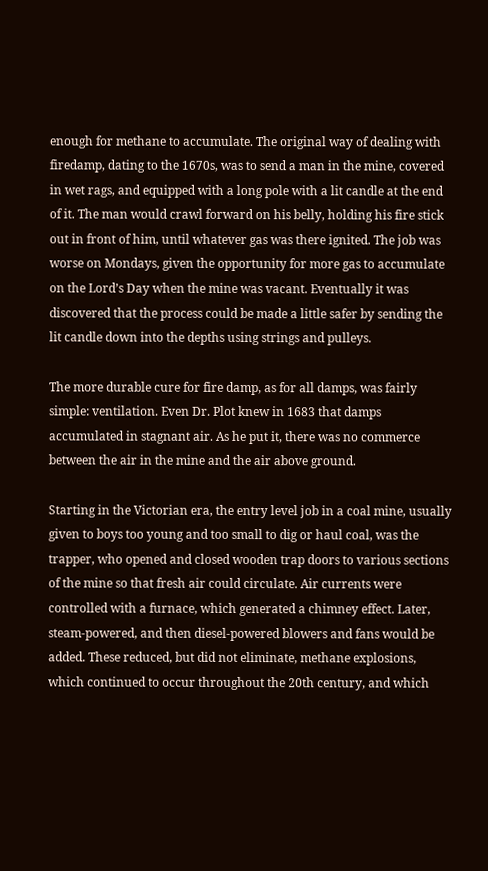enough for methane to accumulate. The original way of dealing with firedamp, dating to the 1670s, was to send a man in the mine, covered in wet rags, and equipped with a long pole with a lit candle at the end of it. The man would crawl forward on his belly, holding his fire stick out in front of him, until whatever gas was there ignited. The job was worse on Mondays, given the opportunity for more gas to accumulate on the Lord’s Day when the mine was vacant. Eventually it was discovered that the process could be made a little safer by sending the lit candle down into the depths using strings and pulleys.

The more durable cure for fire damp, as for all damps, was fairly simple: ventilation. Even Dr. Plot knew in 1683 that damps accumulated in stagnant air. As he put it, there was no commerce between the air in the mine and the air above ground.

Starting in the Victorian era, the entry level job in a coal mine, usually given to boys too young and too small to dig or haul coal, was the trapper, who opened and closed wooden trap doors to various sections of the mine so that fresh air could circulate. Air currents were controlled with a furnace, which generated a chimney effect. Later, steam-powered, and then diesel-powered blowers and fans would be added. These reduced, but did not eliminate, methane explosions, which continued to occur throughout the 20th century, and which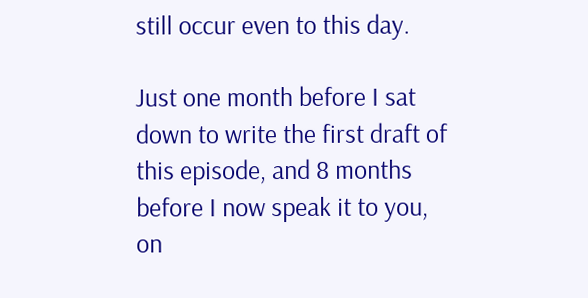still occur even to this day.

Just one month before I sat down to write the first draft of this episode, and 8 months before I now speak it to you, on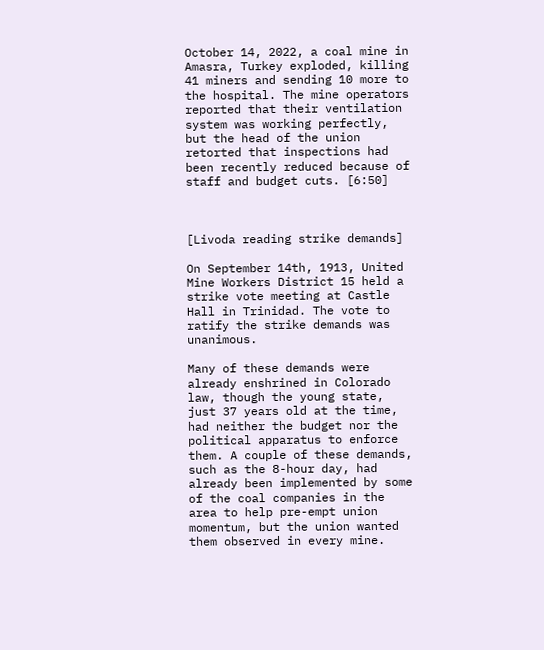October 14, 2022, a coal mine in Amasra, Turkey exploded, killing 41 miners and sending 10 more to the hospital. The mine operators reported that their ventilation system was working perfectly, but the head of the union retorted that inspections had been recently reduced because of staff and budget cuts. [6:50]



[Livoda reading strike demands]

On September 14th, 1913, United Mine Workers District 15 held a strike vote meeting at Castle Hall in Trinidad. The vote to ratify the strike demands was unanimous.

Many of these demands were already enshrined in Colorado law, though the young state, just 37 years old at the time, had neither the budget nor the political apparatus to enforce them. A couple of these demands, such as the 8-hour day, had already been implemented by some of the coal companies in the area to help pre-empt union momentum, but the union wanted them observed in every mine.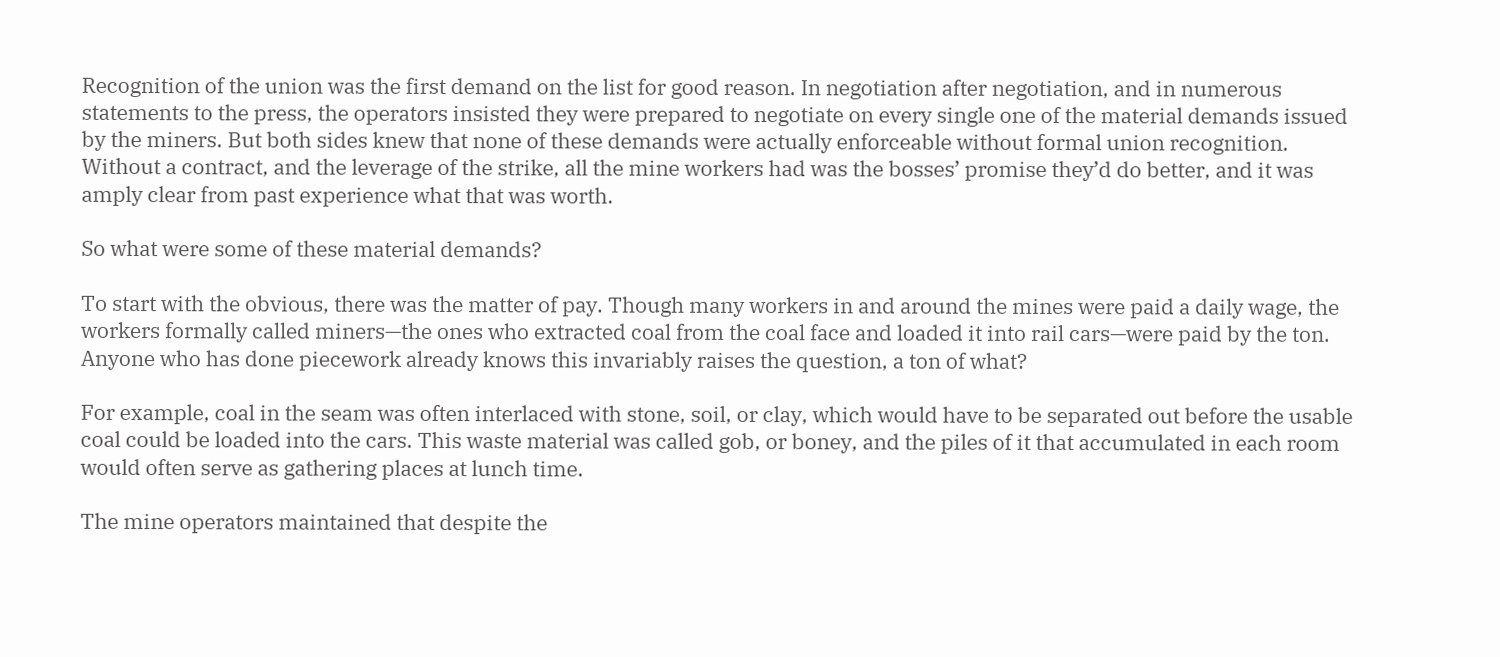Recognition of the union was the first demand on the list for good reason. In negotiation after negotiation, and in numerous statements to the press, the operators insisted they were prepared to negotiate on every single one of the material demands issued by the miners. But both sides knew that none of these demands were actually enforceable without formal union recognition. Without a contract, and the leverage of the strike, all the mine workers had was the bosses’ promise they’d do better, and it was amply clear from past experience what that was worth.

So what were some of these material demands?

To start with the obvious, there was the matter of pay. Though many workers in and around the mines were paid a daily wage, the workers formally called miners—the ones who extracted coal from the coal face and loaded it into rail cars—were paid by the ton. Anyone who has done piecework already knows this invariably raises the question, a ton of what?

For example, coal in the seam was often interlaced with stone, soil, or clay, which would have to be separated out before the usable coal could be loaded into the cars. This waste material was called gob, or boney, and the piles of it that accumulated in each room would often serve as gathering places at lunch time.

The mine operators maintained that despite the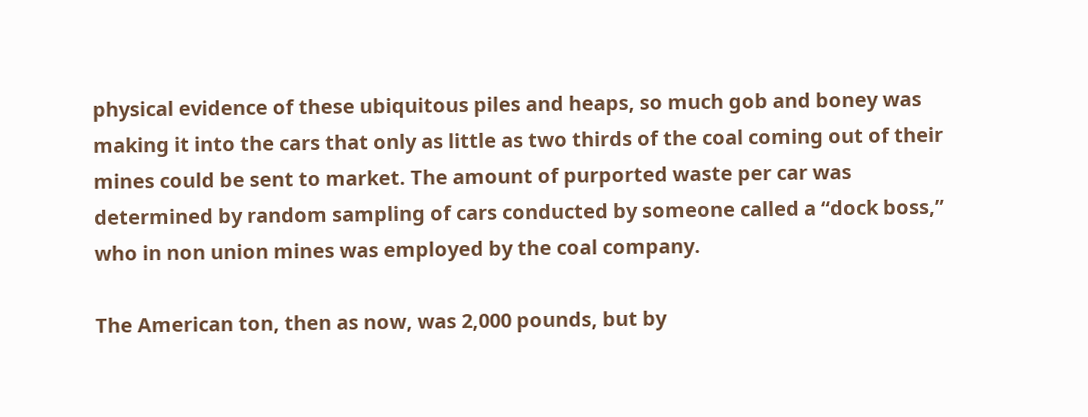physical evidence of these ubiquitous piles and heaps, so much gob and boney was making it into the cars that only as little as two thirds of the coal coming out of their mines could be sent to market. The amount of purported waste per car was determined by random sampling of cars conducted by someone called a “dock boss,” who in non union mines was employed by the coal company.

The American ton, then as now, was 2,000 pounds, but by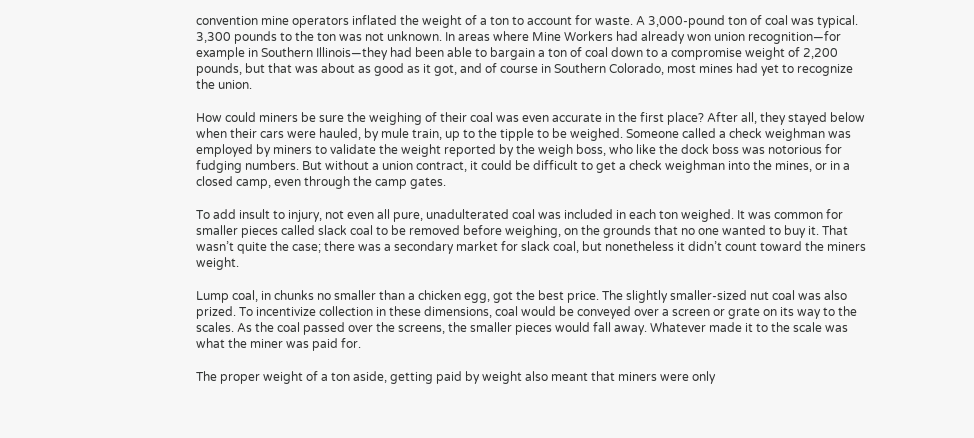convention mine operators inflated the weight of a ton to account for waste. A 3,000-pound ton of coal was typical. 3,300 pounds to the ton was not unknown. In areas where Mine Workers had already won union recognition—for example in Southern Illinois—they had been able to bargain a ton of coal down to a compromise weight of 2,200 pounds, but that was about as good as it got, and of course in Southern Colorado, most mines had yet to recognize the union.

How could miners be sure the weighing of their coal was even accurate in the first place? After all, they stayed below when their cars were hauled, by mule train, up to the tipple to be weighed. Someone called a check weighman was employed by miners to validate the weight reported by the weigh boss, who like the dock boss was notorious for fudging numbers. But without a union contract, it could be difficult to get a check weighman into the mines, or in a closed camp, even through the camp gates.

To add insult to injury, not even all pure, unadulterated coal was included in each ton weighed. It was common for smaller pieces called slack coal to be removed before weighing, on the grounds that no one wanted to buy it. That wasn’t quite the case; there was a secondary market for slack coal, but nonetheless it didn’t count toward the miners weight.

Lump coal, in chunks no smaller than a chicken egg, got the best price. The slightly smaller-sized nut coal was also prized. To incentivize collection in these dimensions, coal would be conveyed over a screen or grate on its way to the scales. As the coal passed over the screens, the smaller pieces would fall away. Whatever made it to the scale was what the miner was paid for.

The proper weight of a ton aside, getting paid by weight also meant that miners were only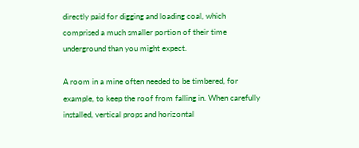directly paid for digging and loading coal, which comprised a much smaller portion of their time underground than you might expect.

A room in a mine often needed to be timbered, for example, to keep the roof from falling in. When carefully installed, vertical props and horizontal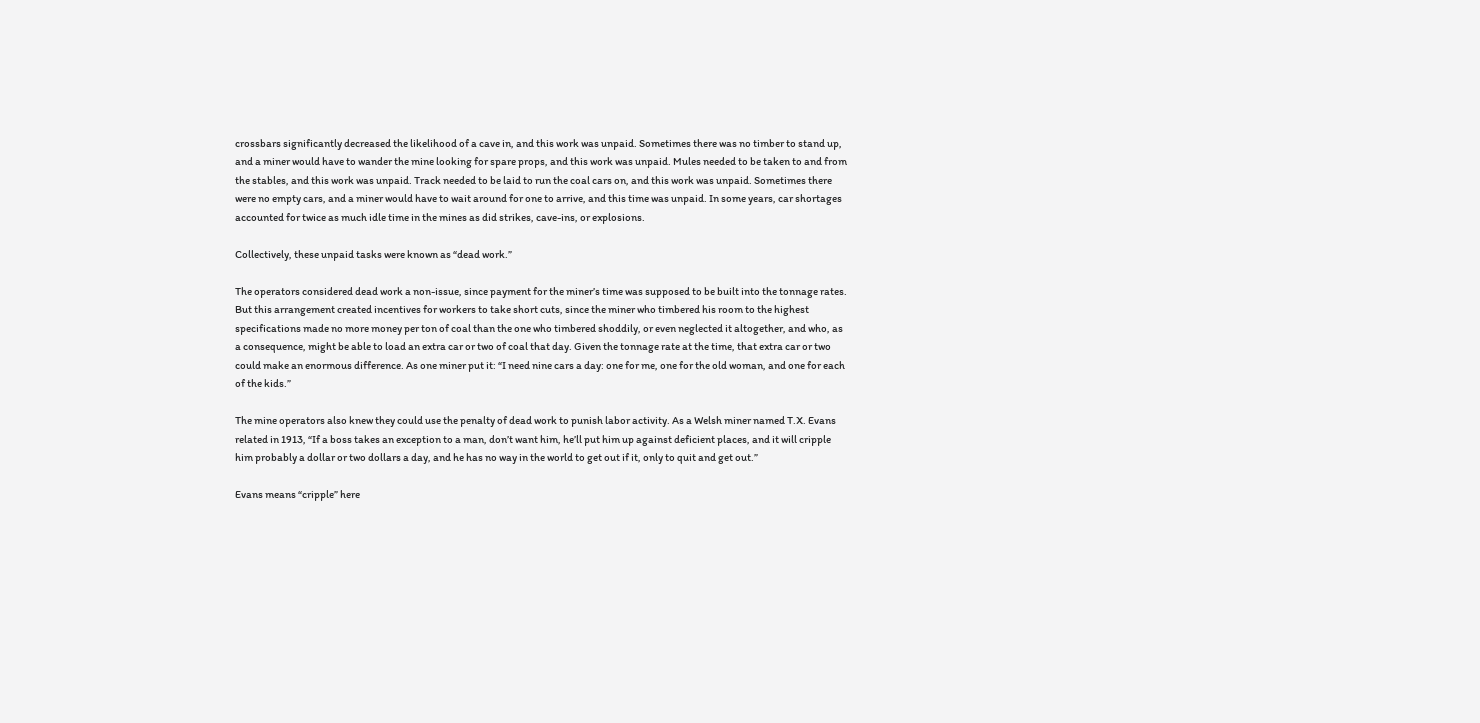crossbars significantly decreased the likelihood of a cave in, and this work was unpaid. Sometimes there was no timber to stand up, and a miner would have to wander the mine looking for spare props, and this work was unpaid. Mules needed to be taken to and from the stables, and this work was unpaid. Track needed to be laid to run the coal cars on, and this work was unpaid. Sometimes there were no empty cars, and a miner would have to wait around for one to arrive, and this time was unpaid. In some years, car shortages accounted for twice as much idle time in the mines as did strikes, cave-ins, or explosions.

Collectively, these unpaid tasks were known as “dead work.”

The operators considered dead work a non-issue, since payment for the miner’s time was supposed to be built into the tonnage rates. But this arrangement created incentives for workers to take short cuts, since the miner who timbered his room to the highest specifications made no more money per ton of coal than the one who timbered shoddily, or even neglected it altogether, and who, as a consequence, might be able to load an extra car or two of coal that day. Given the tonnage rate at the time, that extra car or two could make an enormous difference. As one miner put it: “I need nine cars a day: one for me, one for the old woman, and one for each of the kids.”

The mine operators also knew they could use the penalty of dead work to punish labor activity. As a Welsh miner named T.X. Evans related in 1913, “If a boss takes an exception to a man, don’t want him, he’ll put him up against deficient places, and it will cripple him probably a dollar or two dollars a day, and he has no way in the world to get out if it, only to quit and get out.”

Evans means “cripple” here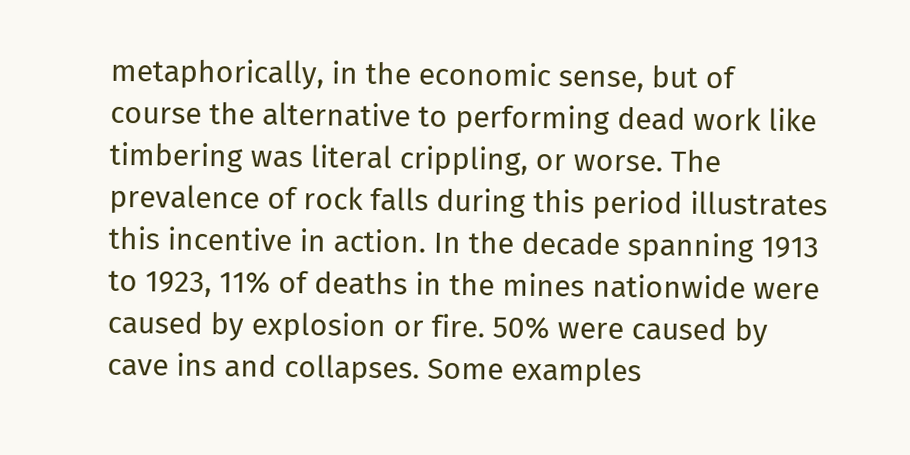metaphorically, in the economic sense, but of course the alternative to performing dead work like timbering was literal crippling, or worse. The prevalence of rock falls during this period illustrates this incentive in action. In the decade spanning 1913 to 1923, 11% of deaths in the mines nationwide were caused by explosion or fire. 50% were caused by cave ins and collapses. Some examples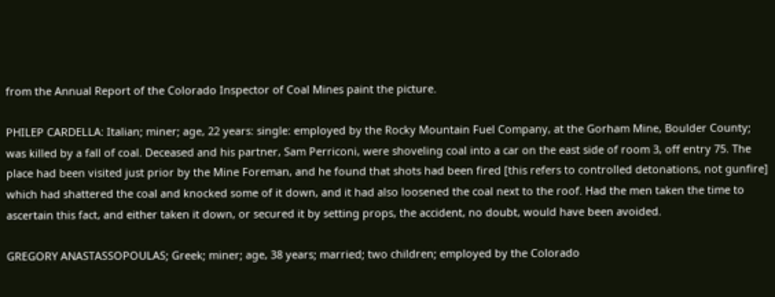from the Annual Report of the Colorado Inspector of Coal Mines paint the picture.

PHILEP CARDELLA: Italian; miner; age, 22 years: single: employed by the Rocky Mountain Fuel Company, at the Gorham Mine, Boulder County; was killed by a fall of coal. Deceased and his partner, Sam Perriconi, were shoveling coal into a car on the east side of room 3, off entry 75. The place had been visited just prior by the Mine Foreman, and he found that shots had been fired [this refers to controlled detonations, not gunfire] which had shattered the coal and knocked some of it down, and it had also loosened the coal next to the roof. Had the men taken the time to ascertain this fact, and either taken it down, or secured it by setting props, the accident, no doubt, would have been avoided.

GREGORY ANASTASSOPOULAS; Greek; miner; age, 38 years; married; two children; employed by the Colorado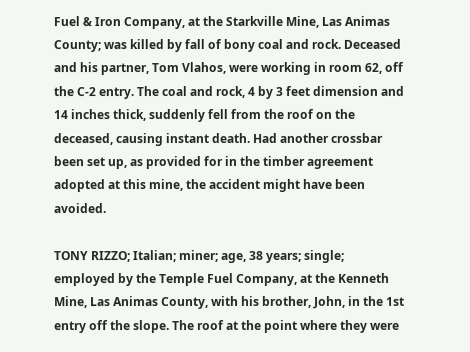Fuel & Iron Company, at the Starkville Mine, Las Animas County; was killed by fall of bony coal and rock. Deceased and his partner, Tom Vlahos, were working in room 62, off the C-2 entry. The coal and rock, 4 by 3 feet dimension and 14 inches thick, suddenly fell from the roof on the deceased, causing instant death. Had another crossbar been set up, as provided for in the timber agreement adopted at this mine, the accident might have been avoided.

TONY RIZZO; Italian; miner; age, 38 years; single; employed by the Temple Fuel Company, at the Kenneth Mine, Las Animas County, with his brother, John, in the 1st entry off the slope. The roof at the point where they were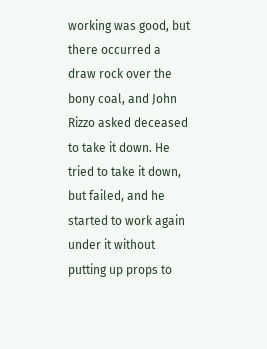working was good, but there occurred a draw rock over the bony coal, and John Rizzo asked deceased to take it down. He tried to take it down, but failed, and he started to work again under it without putting up props to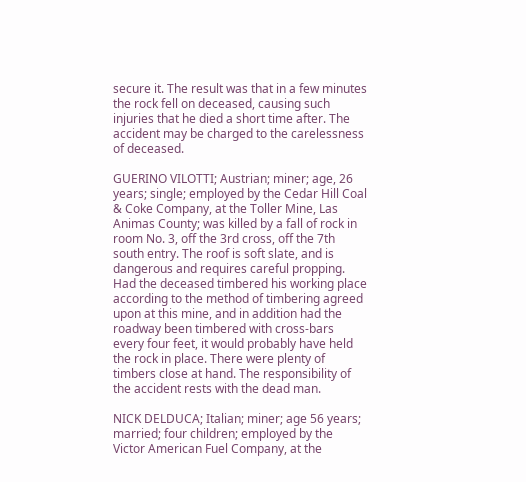secure it. The result was that in a few minutes the rock fell on deceased, causing such injuries that he died a short time after. The accident may be charged to the carelessness of deceased.

GUERINO VILOTTI; Austrian; miner; age, 26 years; single; employed by the Cedar Hill Coal & Coke Company, at the Toller Mine, Las Animas County; was killed by a fall of rock in room No. 3, off the 3rd cross, off the 7th south entry. The roof is soft slate, and is dangerous and requires careful propping. Had the deceased timbered his working place according to the method of timbering agreed upon at this mine, and in addition had the roadway been timbered with cross-bars every four feet, it would probably have held the rock in place. There were plenty of timbers close at hand. The responsibility of the accident rests with the dead man.

NICK DELDUCA; Italian; miner; age 56 years; married; four children; employed by the Victor American Fuel Company, at the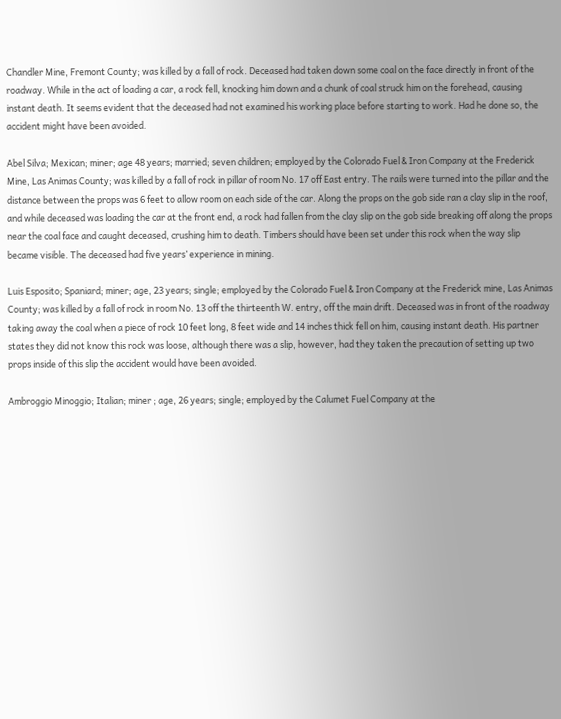Chandler Mine, Fremont County; was killed by a fall of rock. Deceased had taken down some coal on the face directly in front of the roadway. While in the act of loading a car, a rock fell, knocking him down and a chunk of coal struck him on the forehead, causing instant death. It seems evident that the deceased had not examined his working place before starting to work. Had he done so, the accident might have been avoided.

Abel Silva; Mexican; miner; age 48 years; married; seven children; employed by the Colorado Fuel & Iron Company at the Frederick Mine, Las Animas County; was killed by a fall of rock in pillar of room No. 17 off East entry. The rails were turned into the pillar and the distance between the props was 6 feet to allow room on each side of the car. Along the props on the gob side ran a clay slip in the roof, and while deceased was loading the car at the front end, a rock had fallen from the clay slip on the gob side breaking off along the props near the coal face and caught deceased, crushing him to death. Timbers should have been set under this rock when the way slip became visible. The deceased had five years’ experience in mining.

Luis Esposito; Spaniard; miner; age, 23 years; single; employed by the Colorado Fuel & Iron Company at the Frederick mine, Las Animas County; was killed by a fall of rock in room No. 13 off the thirteenth W. entry, off the main drift. Deceased was in front of the roadway taking away the coal when a piece of rock 10 feet long, 8 feet wide and 14 inches thick fell on him, causing instant death. His partner states they did not know this rock was loose, although there was a slip, however, had they taken the precaution of setting up two props inside of this slip the accident would have been avoided.

Ambroggio Minoggio; Italian; miner ; age, 26 years; single; employed by the Calumet Fuel Company at the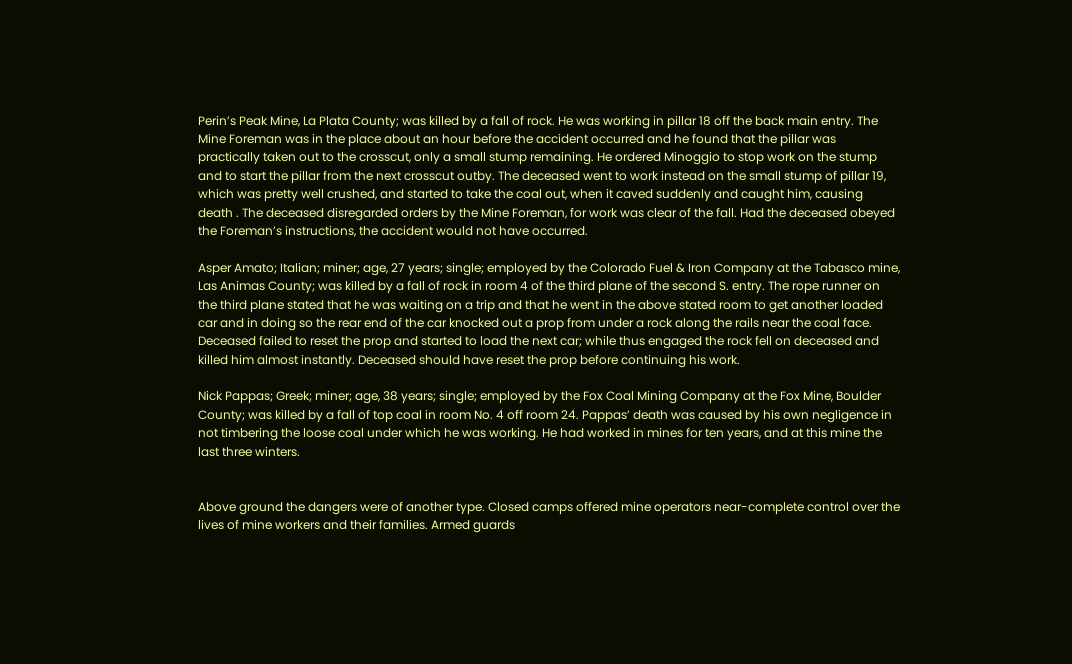Perin’s Peak Mine, La Plata County; was killed by a fall of rock. He was working in pillar 18 off the back main entry. The Mine Foreman was in the place about an hour before the accident occurred and he found that the pillar was practically taken out to the crosscut, only a small stump remaining. He ordered Minoggio to stop work on the stump and to start the pillar from the next crosscut outby. The deceased went to work instead on the small stump of pillar 19, which was pretty well crushed, and started to take the coal out, when it caved suddenly and caught him, causing death . The deceased disregarded orders by the Mine Foreman, for work was clear of the fall. Had the deceased obeyed the Foreman’s instructions, the accident would not have occurred.

Asper Amato; Italian; miner; age, 27 years; single; employed by the Colorado Fuel & Iron Company at the Tabasco mine, Las Animas County; was killed by a fall of rock in room 4 of the third plane of the second S. entry. The rope runner on the third plane stated that he was waiting on a trip and that he went in the above stated room to get another loaded car and in doing so the rear end of the car knocked out a prop from under a rock along the rails near the coal face. Deceased failed to reset the prop and started to load the next car; while thus engaged the rock fell on deceased and killed him almost instantly. Deceased should have reset the prop before continuing his work.

Nick Pappas; Greek; miner; age, 38 years; single; employed by the Fox Coal Mining Company at the Fox Mine, Boulder County; was killed by a fall of top coal in room No. 4 off room 24. Pappas’ death was caused by his own negligence in not timbering the loose coal under which he was working. He had worked in mines for ten years, and at this mine the last three winters.


Above ground the dangers were of another type. Closed camps offered mine operators near-complete control over the lives of mine workers and their families. Armed guards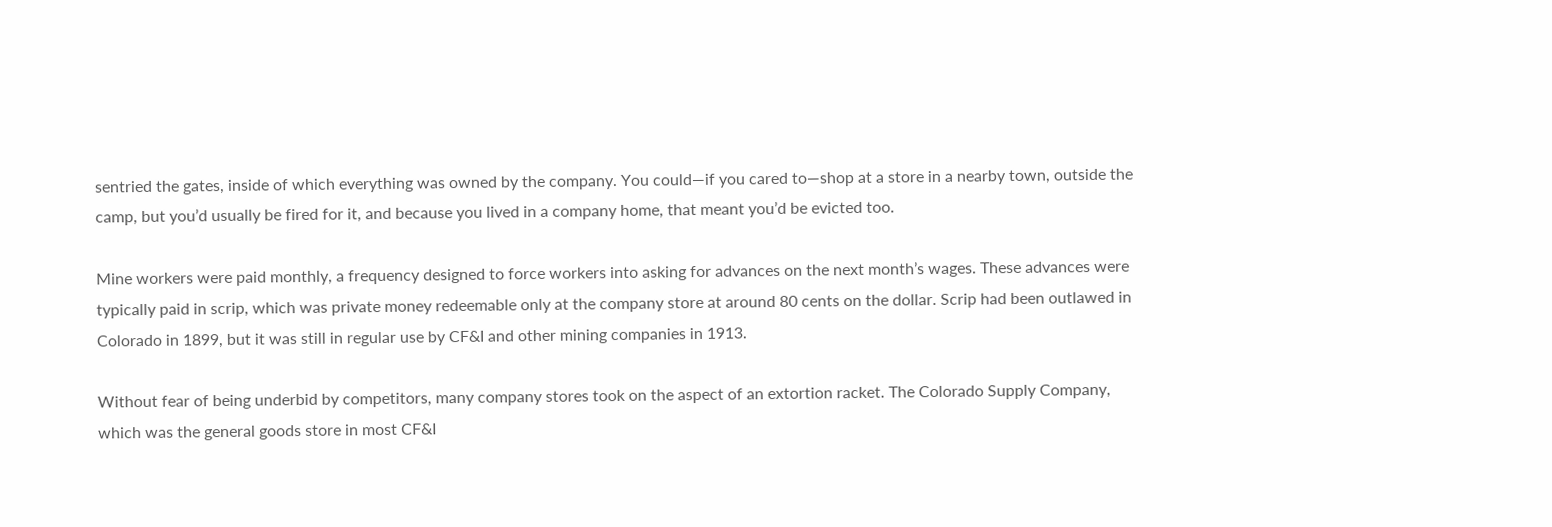sentried the gates, inside of which everything was owned by the company. You could—if you cared to—shop at a store in a nearby town, outside the camp, but you’d usually be fired for it, and because you lived in a company home, that meant you’d be evicted too.

Mine workers were paid monthly, a frequency designed to force workers into asking for advances on the next month’s wages. These advances were typically paid in scrip, which was private money redeemable only at the company store at around 80 cents on the dollar. Scrip had been outlawed in Colorado in 1899, but it was still in regular use by CF&I and other mining companies in 1913.

Without fear of being underbid by competitors, many company stores took on the aspect of an extortion racket. The Colorado Supply Company, which was the general goods store in most CF&I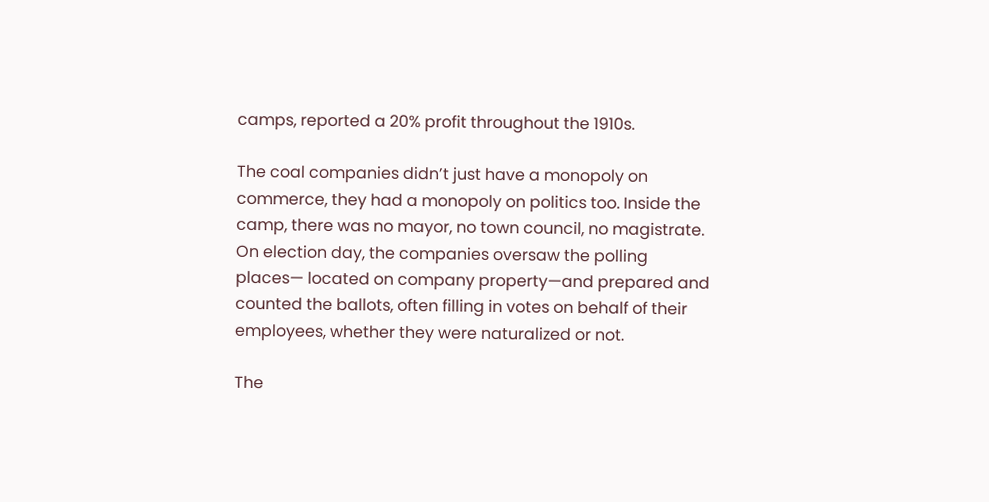camps, reported a 20% profit throughout the 1910s.

The coal companies didn’t just have a monopoly on commerce, they had a monopoly on politics too. Inside the camp, there was no mayor, no town council, no magistrate. On election day, the companies oversaw the polling places— located on company property—and prepared and counted the ballots, often filling in votes on behalf of their employees, whether they were naturalized or not.

The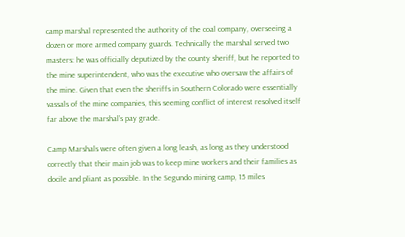camp marshal represented the authority of the coal company, overseeing a dozen or more armed company guards. Technically the marshal served two masters: he was officially deputized by the county sheriff, but he reported to the mine superintendent, who was the executive who oversaw the affairs of the mine. Given that even the sheriffs in Southern Colorado were essentially vassals of the mine companies, this seeming conflict of interest resolved itself far above the marshal’s pay grade.

Camp Marshals were often given a long leash, as long as they understood correctly that their main job was to keep mine workers and their families as docile and pliant as possible. In the Segundo mining camp, 15 miles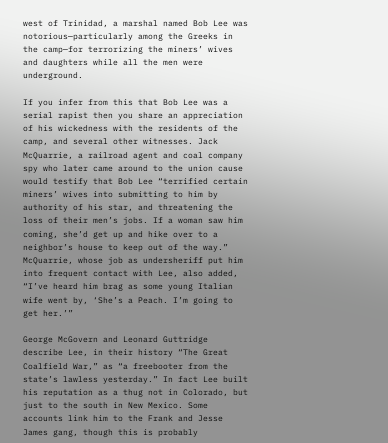west of Trinidad, a marshal named Bob Lee was notorious—particularly among the Greeks in the camp—for terrorizing the miners’ wives and daughters while all the men were underground.

If you infer from this that Bob Lee was a serial rapist then you share an appreciation of his wickedness with the residents of the camp, and several other witnesses. Jack McQuarrie, a railroad agent and coal company spy who later came around to the union cause would testify that Bob Lee “terrified certain miners’ wives into submitting to him by authority of his star, and threatening the loss of their men’s jobs. If a woman saw him coming, she’d get up and hike over to a neighbor’s house to keep out of the way.” McQuarrie, whose job as undersheriff put him into frequent contact with Lee, also added, “I’ve heard him brag as some young Italian wife went by, ‘She’s a Peach. I’m going to get her.’”

George McGovern and Leonard Guttridge describe Lee, in their history “The Great Coalfield War,” as “a freebooter from the state’s lawless yesterday.” In fact Lee built his reputation as a thug not in Colorado, but just to the south in New Mexico. Some accounts link him to the Frank and Jesse James gang, though this is probably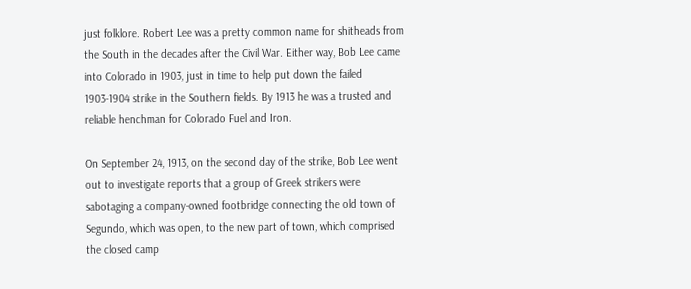just folklore. Robert Lee was a pretty common name for shitheads from the South in the decades after the Civil War. Either way, Bob Lee came into Colorado in 1903, just in time to help put down the failed 1903-1904 strike in the Southern fields. By 1913 he was a trusted and reliable henchman for Colorado Fuel and Iron.

On September 24, 1913, on the second day of the strike, Bob Lee went out to investigate reports that a group of Greek strikers were sabotaging a company-owned footbridge connecting the old town of Segundo, which was open, to the new part of town, which comprised the closed camp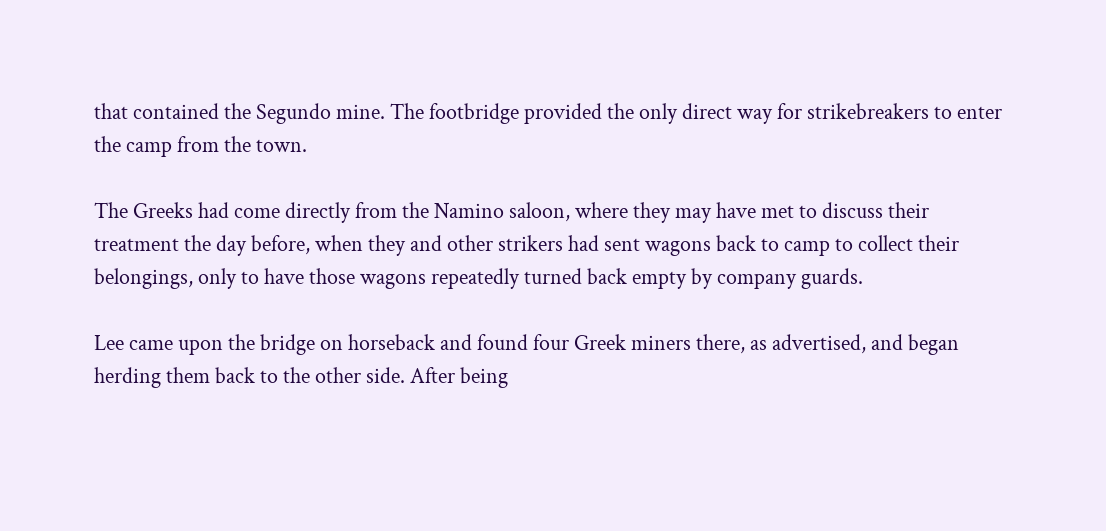that contained the Segundo mine. The footbridge provided the only direct way for strikebreakers to enter the camp from the town.

The Greeks had come directly from the Namino saloon, where they may have met to discuss their treatment the day before, when they and other strikers had sent wagons back to camp to collect their belongings, only to have those wagons repeatedly turned back empty by company guards.

Lee came upon the bridge on horseback and found four Greek miners there, as advertised, and began herding them back to the other side. After being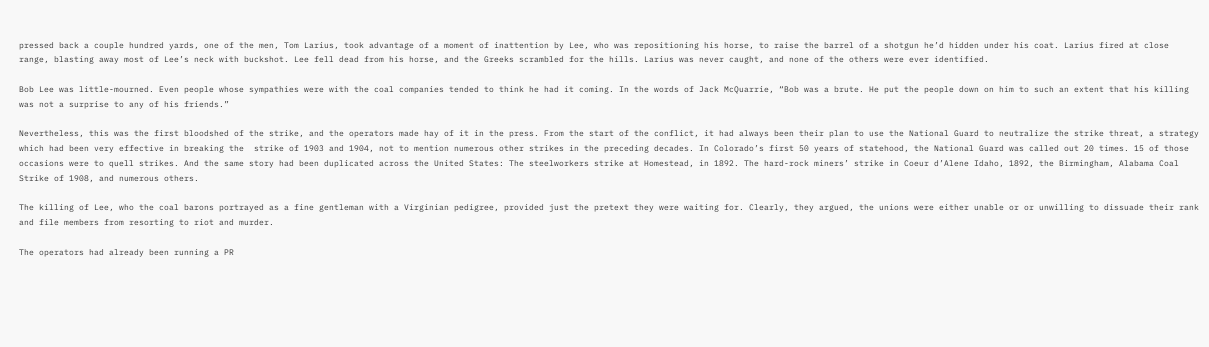pressed back a couple hundred yards, one of the men, Tom Larius, took advantage of a moment of inattention by Lee, who was repositioning his horse, to raise the barrel of a shotgun he’d hidden under his coat. Larius fired at close range, blasting away most of Lee’s neck with buckshot. Lee fell dead from his horse, and the Greeks scrambled for the hills. Larius was never caught, and none of the others were ever identified.

Bob Lee was little-mourned. Even people whose sympathies were with the coal companies tended to think he had it coming. In the words of Jack McQuarrie, “Bob was a brute. He put the people down on him to such an extent that his killing was not a surprise to any of his friends.”

Nevertheless, this was the first bloodshed of the strike, and the operators made hay of it in the press. From the start of the conflict, it had always been their plan to use the National Guard to neutralize the strike threat, a strategy which had been very effective in breaking the  strike of 1903 and 1904, not to mention numerous other strikes in the preceding decades. In Colorado’s first 50 years of statehood, the National Guard was called out 20 times. 15 of those occasions were to quell strikes. And the same story had been duplicated across the United States: The steelworkers strike at Homestead, in 1892. The hard-rock miners’ strike in Coeur d’Alene Idaho, 1892, the Birmingham, Alabama Coal Strike of 1908, and numerous others.

The killing of Lee, who the coal barons portrayed as a fine gentleman with a Virginian pedigree, provided just the pretext they were waiting for. Clearly, they argued, the unions were either unable or or unwilling to dissuade their rank and file members from resorting to riot and murder.

The operators had already been running a PR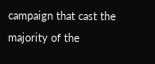campaign that cast the majority of the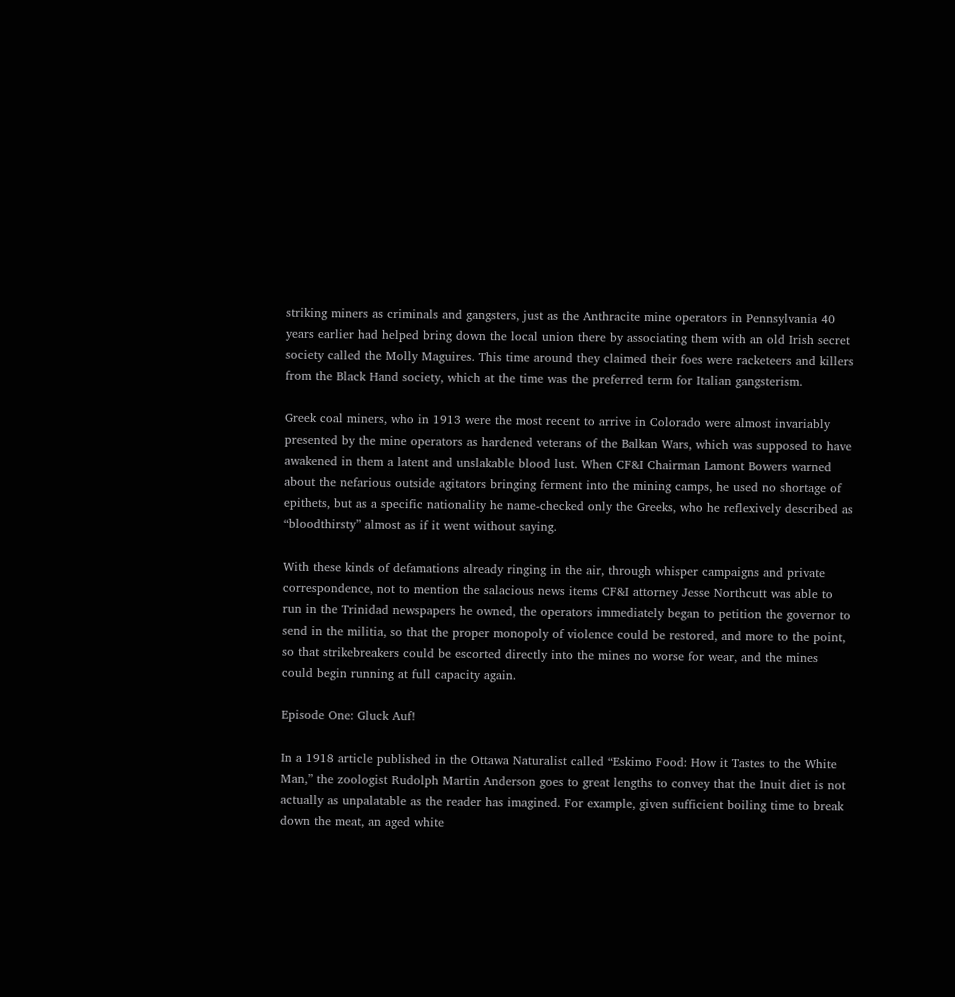striking miners as criminals and gangsters, just as the Anthracite mine operators in Pennsylvania 40 years earlier had helped bring down the local union there by associating them with an old Irish secret society called the Molly Maguires. This time around they claimed their foes were racketeers and killers from the Black Hand society, which at the time was the preferred term for Italian gangsterism.

Greek coal miners, who in 1913 were the most recent to arrive in Colorado were almost invariably presented by the mine operators as hardened veterans of the Balkan Wars, which was supposed to have awakened in them a latent and unslakable blood lust. When CF&I Chairman Lamont Bowers warned about the nefarious outside agitators bringing ferment into the mining camps, he used no shortage of epithets, but as a specific nationality he name-checked only the Greeks, who he reflexively described as “bloodthirsty” almost as if it went without saying.

With these kinds of defamations already ringing in the air, through whisper campaigns and private correspondence, not to mention the salacious news items CF&I attorney Jesse Northcutt was able to run in the Trinidad newspapers he owned, the operators immediately began to petition the governor to send in the militia, so that the proper monopoly of violence could be restored, and more to the point, so that strikebreakers could be escorted directly into the mines no worse for wear, and the mines could begin running at full capacity again.

Episode One: Gluck Auf!

In a 1918 article published in the Ottawa Naturalist called “Eskimo Food: How it Tastes to the White Man,” the zoologist Rudolph Martin Anderson goes to great lengths to convey that the Inuit diet is not actually as unpalatable as the reader has imagined. For example, given sufficient boiling time to break down the meat, an aged white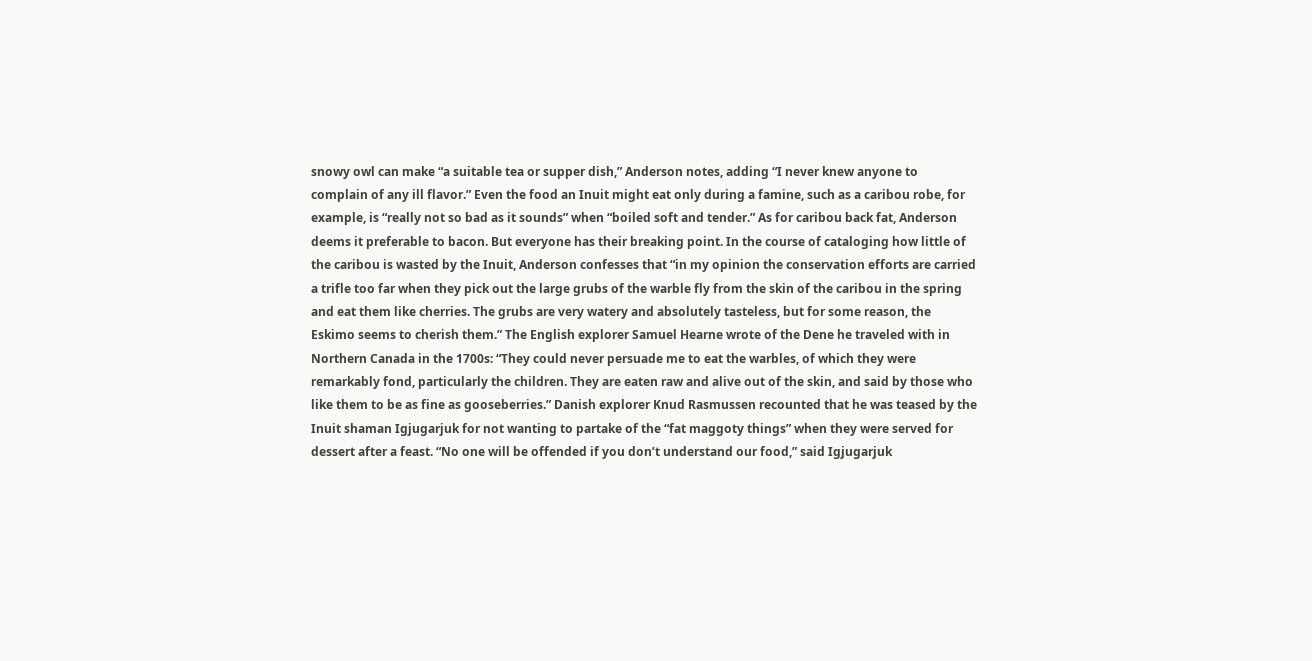snowy owl can make “a suitable tea or supper dish,” Anderson notes, adding “I never knew anyone to complain of any ill flavor.” Even the food an Inuit might eat only during a famine, such as a caribou robe, for example, is “really not so bad as it sounds” when “boiled soft and tender.” As for caribou back fat, Anderson deems it preferable to bacon. But everyone has their breaking point. In the course of cataloging how little of the caribou is wasted by the Inuit, Anderson confesses that “in my opinion the conservation efforts are carried a trifle too far when they pick out the large grubs of the warble fly from the skin of the caribou in the spring and eat them like cherries. The grubs are very watery and absolutely tasteless, but for some reason, the Eskimo seems to cherish them.” The English explorer Samuel Hearne wrote of the Dene he traveled with in Northern Canada in the 1700s: “They could never persuade me to eat the warbles, of which they were remarkably fond, particularly the children. They are eaten raw and alive out of the skin, and said by those who like them to be as fine as gooseberries.” Danish explorer Knud Rasmussen recounted that he was teased by the Inuit shaman Igjugarjuk for not wanting to partake of the “fat maggoty things” when they were served for dessert after a feast. “No one will be offended if you don’t understand our food,” said Igjugarjuk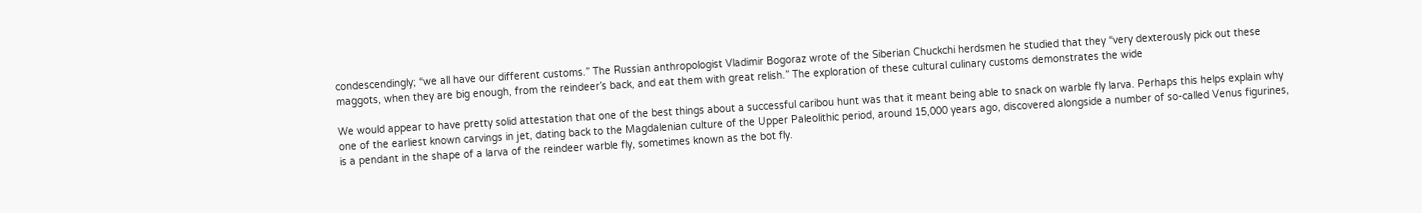condescendingly; “we all have our different customs.” The Russian anthropologist Vladimir Bogoraz wrote of the Siberian Chuckchi herdsmen he studied that they “very dexterously pick out these maggots, when they are big enough, from the reindeer’s back, and eat them with great relish.” The exploration of these cultural culinary customs demonstrates the wide

We would appear to have pretty solid attestation that one of the best things about a successful caribou hunt was that it meant being able to snack on warble fly larva. Perhaps this helps explain why one of the earliest known carvings in jet, dating back to the Magdalenian culture of the Upper Paleolithic period, around 15,000 years ago, discovered alongside a number of so-called Venus figurines, is a pendant in the shape of a larva of the reindeer warble fly, sometimes known as the bot fly.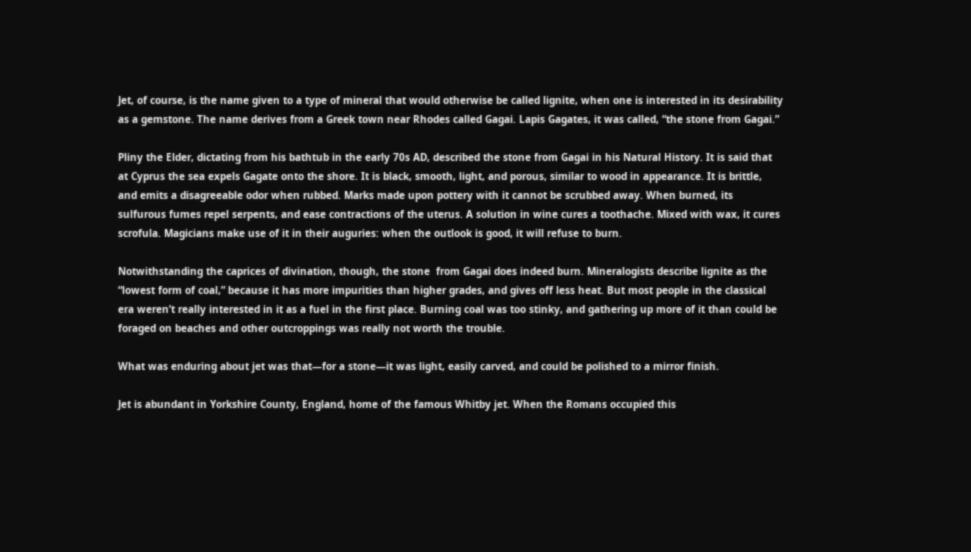Jet, of course, is the name given to a type of mineral that would otherwise be called lignite, when one is interested in its desirability as a gemstone. The name derives from a Greek town near Rhodes called Gagai. Lapis Gagates, it was called, “the stone from Gagai.”

Pliny the Elder, dictating from his bathtub in the early 70s AD, described the stone from Gagai in his Natural History. It is said that at Cyprus the sea expels Gagate onto the shore. It is black, smooth, light, and porous, similar to wood in appearance. It is brittle, and emits a disagreeable odor when rubbed. Marks made upon pottery with it cannot be scrubbed away. When burned, its sulfurous fumes repel serpents, and ease contractions of the uterus. A solution in wine cures a toothache. Mixed with wax, it cures scrofula. Magicians make use of it in their auguries: when the outlook is good, it will refuse to burn.

Notwithstanding the caprices of divination, though, the stone  from Gagai does indeed burn. Mineralogists describe lignite as the “lowest form of coal,” because it has more impurities than higher grades, and gives off less heat. But most people in the classical era weren’t really interested in it as a fuel in the first place. Burning coal was too stinky, and gathering up more of it than could be foraged on beaches and other outcroppings was really not worth the trouble.

What was enduring about jet was that—for a stone—it was light, easily carved, and could be polished to a mirror finish.

Jet is abundant in Yorkshire County, England, home of the famous Whitby jet. When the Romans occupied this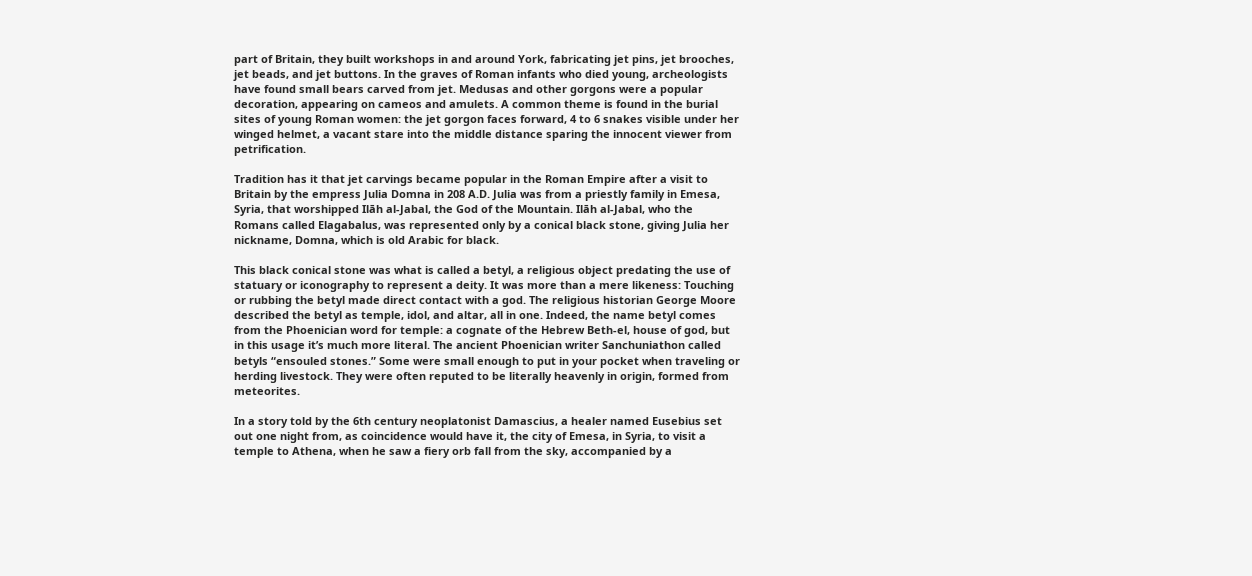part of Britain, they built workshops in and around York, fabricating jet pins, jet brooches, jet beads, and jet buttons. In the graves of Roman infants who died young, archeologists have found small bears carved from jet. Medusas and other gorgons were a popular decoration, appearing on cameos and amulets. A common theme is found in the burial sites of young Roman women: the jet gorgon faces forward, 4 to 6 snakes visible under her winged helmet, a vacant stare into the middle distance sparing the innocent viewer from petrification.

Tradition has it that jet carvings became popular in the Roman Empire after a visit to Britain by the empress Julia Domna in 208 A.D. Julia was from a priestly family in Emesa, Syria, that worshipped Ilāh al-Jabal, the God of the Mountain. Ilāh al-Jabal, who the Romans called Elagabalus, was represented only by a conical black stone, giving Julia her nickname, Domna, which is old Arabic for black.

This black conical stone was what is called a betyl, a religious object predating the use of statuary or iconography to represent a deity. It was more than a mere likeness: Touching or rubbing the betyl made direct contact with a god. The religious historian George Moore described the betyl as temple, idol, and altar, all in one. Indeed, the name betyl comes from the Phoenician word for temple: a cognate of the Hebrew Beth-el, house of god, but in this usage it’s much more literal. The ancient Phoenician writer Sanchuniathon called betyls “ensouled stones.” Some were small enough to put in your pocket when traveling or herding livestock. They were often reputed to be literally heavenly in origin, formed from meteorites.

In a story told by the 6th century neoplatonist Damascius, a healer named Eusebius set out one night from, as coincidence would have it, the city of Emesa, in Syria, to visit a temple to Athena, when he saw a fiery orb fall from the sky, accompanied by a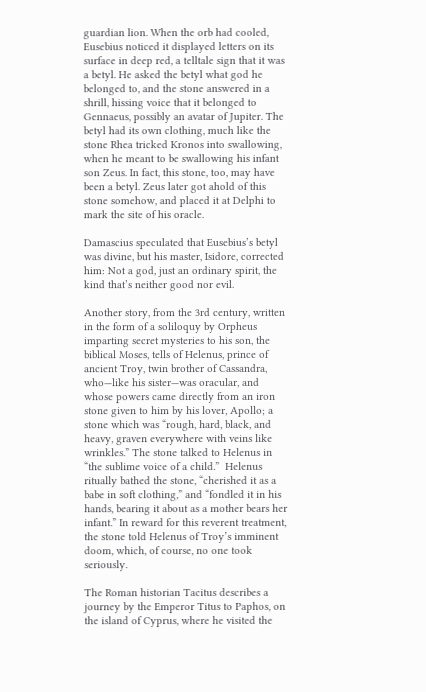guardian lion. When the orb had cooled, Eusebius noticed it displayed letters on its surface in deep red, a telltale sign that it was a betyl. He asked the betyl what god he belonged to, and the stone answered in a shrill, hissing voice that it belonged to Gennaeus, possibly an avatar of Jupiter. The betyl had its own clothing, much like the stone Rhea tricked Kronos into swallowing, when he meant to be swallowing his infant son Zeus. In fact, this stone, too, may have been a betyl. Zeus later got ahold of this stone somehow, and placed it at Delphi to mark the site of his oracle.

Damascius speculated that Eusebius’s betyl was divine, but his master, Isidore, corrected him: Not a god, just an ordinary spirit, the kind that’s neither good nor evil.

Another story, from the 3rd century, written in the form of a soliloquy by Orpheus imparting secret mysteries to his son, the biblical Moses, tells of Helenus, prince of ancient Troy, twin brother of Cassandra, who—like his sister—was oracular, and whose powers came directly from an iron stone given to him by his lover, Apollo; a stone which was “rough, hard, black, and heavy, graven everywhere with veins like wrinkles.” The stone talked to Helenus in “the sublime voice of a child.”  Helenus ritually bathed the stone, “cherished it as a babe in soft clothing,” and “fondled it in his hands, bearing it about as a mother bears her infant.” In reward for this reverent treatment, the stone told Helenus of Troy’s imminent doom, which, of course, no one took seriously.

The Roman historian Tacitus describes a journey by the Emperor Titus to Paphos, on the island of Cyprus, where he visited the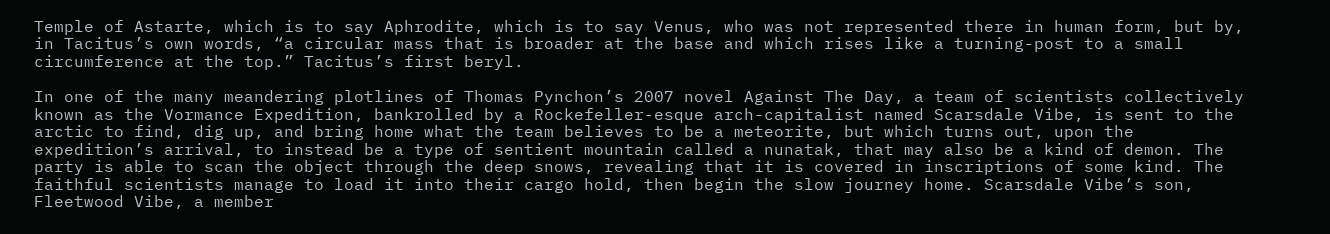Temple of Astarte, which is to say Aphrodite, which is to say Venus, who was not represented there in human form, but by, in Tacitus’s own words, “a circular mass that is broader at the base and which rises like a turning-post to a small circumference at the top.” Tacitus’s first beryl.

In one of the many meandering plotlines of Thomas Pynchon’s 2007 novel Against The Day, a team of scientists collectively known as the Vormance Expedition, bankrolled by a Rockefeller-esque arch-capitalist named Scarsdale Vibe, is sent to the arctic to find, dig up, and bring home what the team believes to be a meteorite, but which turns out, upon the expedition’s arrival, to instead be a type of sentient mountain called a nunatak, that may also be a kind of demon. The party is able to scan the object through the deep snows, revealing that it is covered in inscriptions of some kind. The faithful scientists manage to load it into their cargo hold, then begin the slow journey home. Scarsdale Vibe’s son, Fleetwood Vibe, a member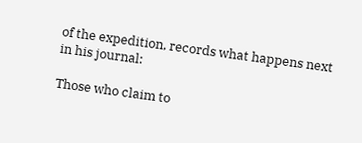of the expedition, records what happens next in his journal:

Those who claim to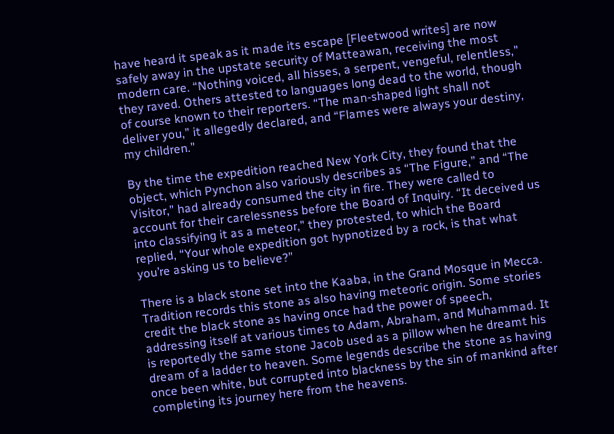have heard it speak as it made its escape [Fleetwood writes] are now safely away in the upstate security of Matteawan, receiving the most modern care. “Nothing voiced, all hisses, a serpent, vengeful, relentless,” they raved. Others attested to languages long dead to the world, though of course known to their reporters. “The man-shaped light shall not deliver you,” it allegedly declared, and “Flames were always your destiny, my children.”

By the time the expedition reached New York City, they found that the object, which Pynchon also variously describes as “The Figure,” and “The Visitor,” had already consumed the city in fire. They were called to account for their carelessness before the Board of Inquiry. “It deceived us into classifying it as a meteor,” they protested, to which the Board replied, “Your whole expedition got hypnotized by a rock, is that what you’re asking us to believe?”

There is a black stone set into the Kaaba, in the Grand Mosque in Mecca. Tradition records this stone as also having meteoric origin. Some stories credit the black stone as having once had the power of speech, addressing itself at various times to Adam, Abraham, and Muhammad. It is reportedly the same stone Jacob used as a pillow when he dreamt his dream of a ladder to heaven. Some legends describe the stone as having once been white, but corrupted into blackness by the sin of mankind after completing its journey here from the heavens.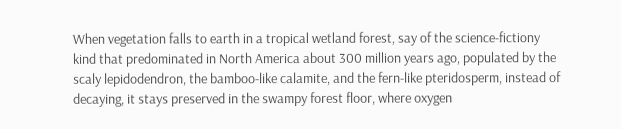When vegetation falls to earth in a tropical wetland forest, say of the science-fictiony kind that predominated in North America about 300 million years ago, populated by the scaly lepidodendron, the bamboo-like calamite, and the fern-like pteridosperm, instead of decaying, it stays preserved in the swampy forest floor, where oxygen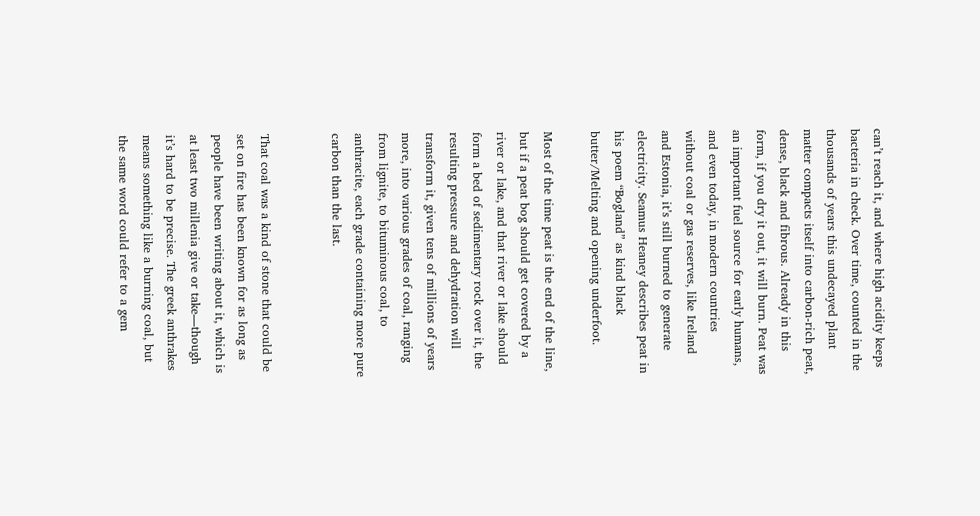can’t reach it, and where high acidity keeps bacteria in check. Over time, counted in the thousands of years this undecayed plant matter compacts itself into carbon-rich peat, dense, black and fibrous. Already in this form, if you dry it out, it will burn. Peat was an important fuel source for early humans, and even today, in modern countries without coal or gas reserves, like Ireland and Estonia, it’s still burned to generate electricity. Seamus Heaney describes peat in his poem “Bogland” as kind black butter/Melting and opening underfoot.

Most of the time peat is the end of the line, but if a peat bog should get covered by a river or lake, and that river or lake should form a bed of sedimentary rock over it, the resulting pressure and dehydration will transform it, given tens of millions of years more, into various grades of coal, ranging from lignite, to bituminous coal, to anthracite, each grade containing more pure carbon than the last.


That coal was a kind of stone that could be set on fire has been known for as long as people have been writing about it, which is at least two millenia give or take—though it’s hard to be precise. The greek anthrakes means something like a burning coal, but the same word could refer to a gem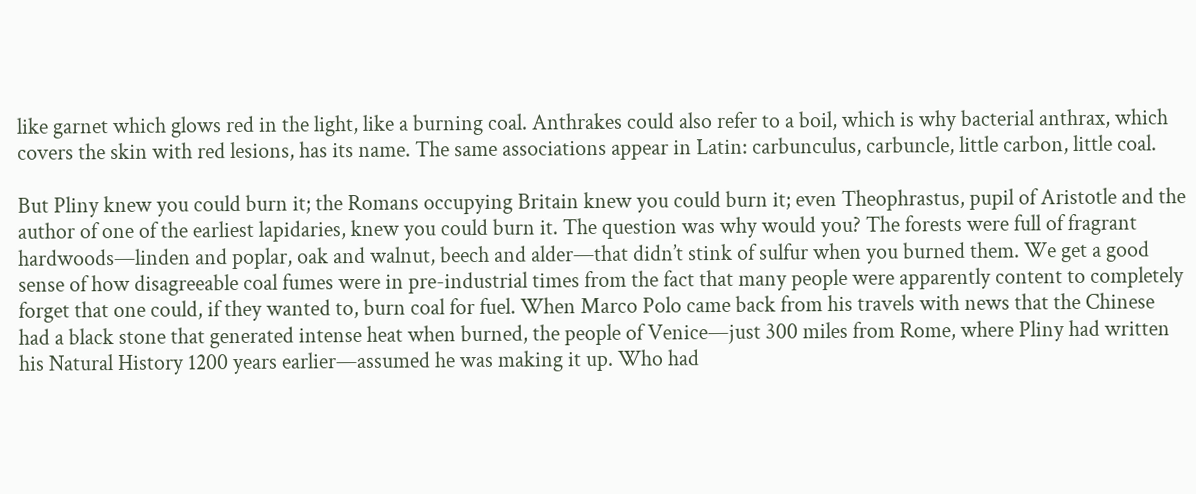like garnet which glows red in the light, like a burning coal. Anthrakes could also refer to a boil, which is why bacterial anthrax, which covers the skin with red lesions, has its name. The same associations appear in Latin: carbunculus, carbuncle, little carbon, little coal.

But Pliny knew you could burn it; the Romans occupying Britain knew you could burn it; even Theophrastus, pupil of Aristotle and the author of one of the earliest lapidaries, knew you could burn it. The question was why would you? The forests were full of fragrant hardwoods—linden and poplar, oak and walnut, beech and alder—that didn’t stink of sulfur when you burned them. We get a good sense of how disagreeable coal fumes were in pre-industrial times from the fact that many people were apparently content to completely forget that one could, if they wanted to, burn coal for fuel. When Marco Polo came back from his travels with news that the Chinese had a black stone that generated intense heat when burned, the people of Venice—just 300 miles from Rome, where Pliny had written his Natural History 1200 years earlier—assumed he was making it up. Who had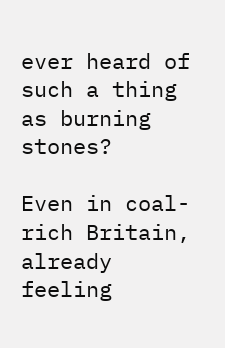ever heard of such a thing as burning stones?

Even in coal-rich Britain, already feeling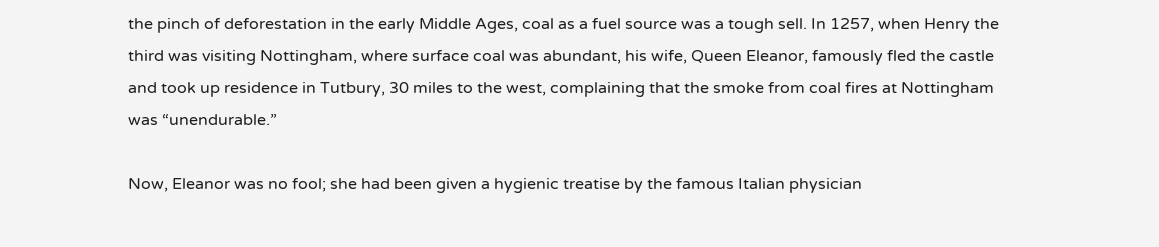the pinch of deforestation in the early Middle Ages, coal as a fuel source was a tough sell. In 1257, when Henry the third was visiting Nottingham, where surface coal was abundant, his wife, Queen Eleanor, famously fled the castle and took up residence in Tutbury, 30 miles to the west, complaining that the smoke from coal fires at Nottingham was “unendurable.”

Now, Eleanor was no fool; she had been given a hygienic treatise by the famous Italian physician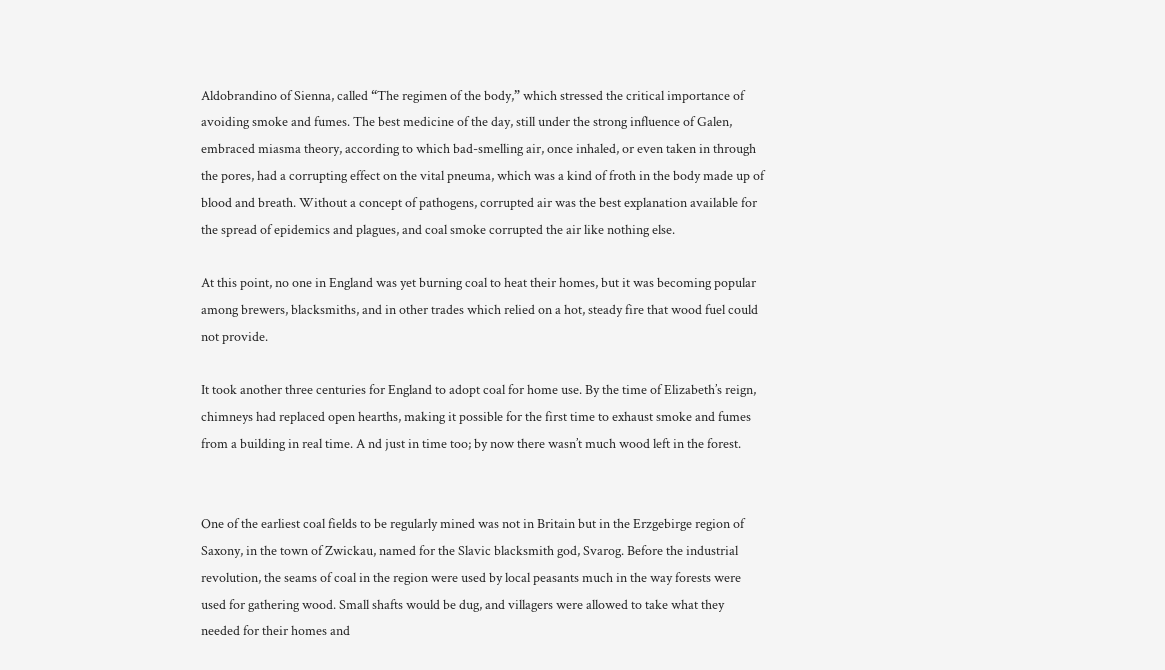Aldobrandino of Sienna, called “The regimen of the body,” which stressed the critical importance of avoiding smoke and fumes. The best medicine of the day, still under the strong influence of Galen, embraced miasma theory, according to which bad-smelling air, once inhaled, or even taken in through the pores, had a corrupting effect on the vital pneuma, which was a kind of froth in the body made up of blood and breath. Without a concept of pathogens, corrupted air was the best explanation available for the spread of epidemics and plagues, and coal smoke corrupted the air like nothing else.

At this point, no one in England was yet burning coal to heat their homes, but it was becoming popular among brewers, blacksmiths, and in other trades which relied on a hot, steady fire that wood fuel could not provide.

It took another three centuries for England to adopt coal for home use. By the time of Elizabeth’s reign, chimneys had replaced open hearths, making it possible for the first time to exhaust smoke and fumes from a building in real time. A nd just in time too; by now there wasn’t much wood left in the forest.


One of the earliest coal fields to be regularly mined was not in Britain but in the Erzgebirge region of Saxony, in the town of Zwickau, named for the Slavic blacksmith god, Svarog. Before the industrial revolution, the seams of coal in the region were used by local peasants much in the way forests were used for gathering wood. Small shafts would be dug, and villagers were allowed to take what they needed for their homes and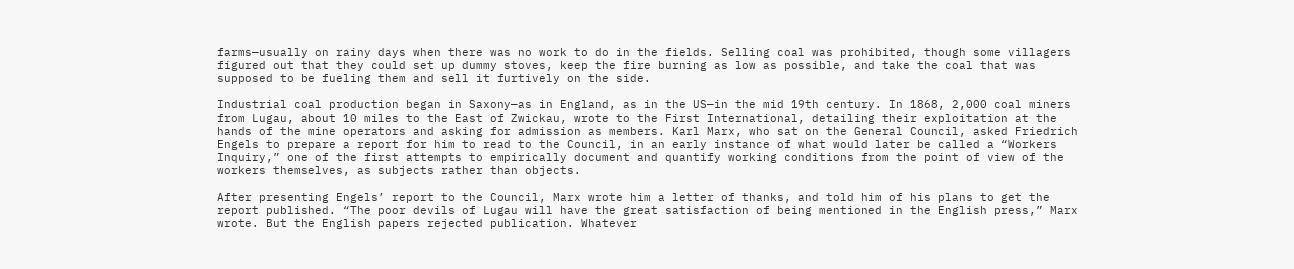farms—usually on rainy days when there was no work to do in the fields. Selling coal was prohibited, though some villagers figured out that they could set up dummy stoves, keep the fire burning as low as possible, and take the coal that was supposed to be fueling them and sell it furtively on the side.

Industrial coal production began in Saxony—as in England, as in the US—in the mid 19th century. In 1868, 2,000 coal miners from Lugau, about 10 miles to the East of Zwickau, wrote to the First International, detailing their exploitation at the hands of the mine operators and asking for admission as members. Karl Marx, who sat on the General Council, asked Friedrich Engels to prepare a report for him to read to the Council, in an early instance of what would later be called a “Workers Inquiry,” one of the first attempts to empirically document and quantify working conditions from the point of view of the workers themselves, as subjects rather than objects.

After presenting Engels’ report to the Council, Marx wrote him a letter of thanks, and told him of his plans to get the report published. “The poor devils of Lugau will have the great satisfaction of being mentioned in the English press,” Marx wrote. But the English papers rejected publication. Whatever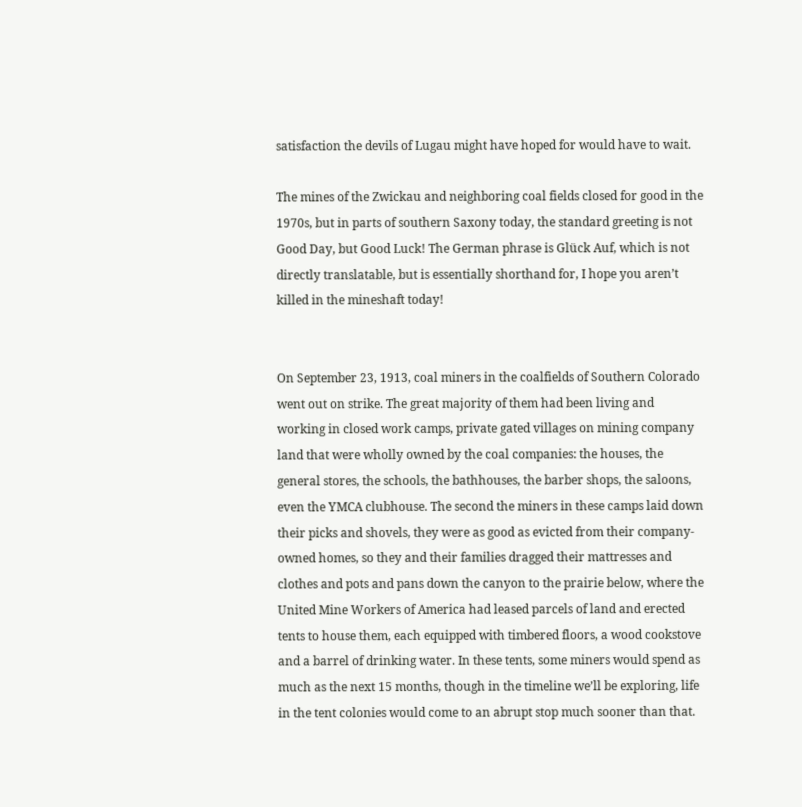satisfaction the devils of Lugau might have hoped for would have to wait.

The mines of the Zwickau and neighboring coal fields closed for good in the 1970s, but in parts of southern Saxony today, the standard greeting is not Good Day, but Good Luck! The German phrase is Glück Auf, which is not directly translatable, but is essentially shorthand for, I hope you aren’t killed in the mineshaft today!


On September 23, 1913, coal miners in the coalfields of Southern Colorado went out on strike. The great majority of them had been living and working in closed work camps, private gated villages on mining company land that were wholly owned by the coal companies: the houses, the general stores, the schools, the bathhouses, the barber shops, the saloons, even the YMCA clubhouse. The second the miners in these camps laid down their picks and shovels, they were as good as evicted from their company-owned homes, so they and their families dragged their mattresses and clothes and pots and pans down the canyon to the prairie below, where the United Mine Workers of America had leased parcels of land and erected tents to house them, each equipped with timbered floors, a wood cookstove and a barrel of drinking water. In these tents, some miners would spend as much as the next 15 months, though in the timeline we’ll be exploring, life in the tent colonies would come to an abrupt stop much sooner than that.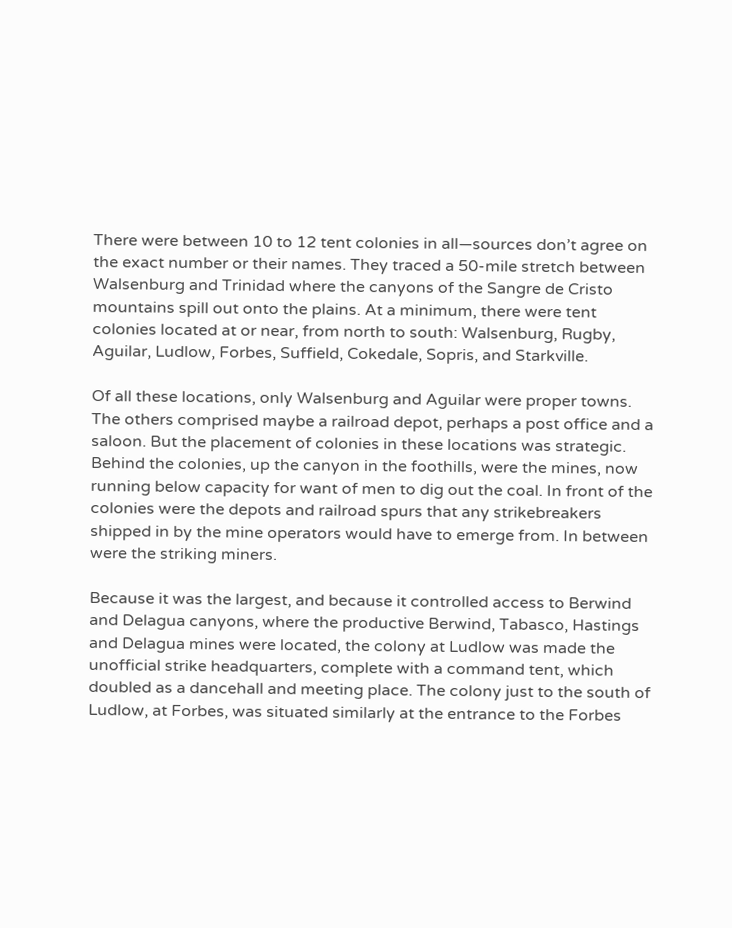There were between 10 to 12 tent colonies in all—sources don’t agree on the exact number or their names. They traced a 50-mile stretch between Walsenburg and Trinidad where the canyons of the Sangre de Cristo mountains spill out onto the plains. At a minimum, there were tent colonies located at or near, from north to south: Walsenburg, Rugby, Aguilar, Ludlow, Forbes, Suffield, Cokedale, Sopris, and Starkville.

Of all these locations, only Walsenburg and Aguilar were proper towns. The others comprised maybe a railroad depot, perhaps a post office and a saloon. But the placement of colonies in these locations was strategic. Behind the colonies, up the canyon in the foothills, were the mines, now running below capacity for want of men to dig out the coal. In front of the colonies were the depots and railroad spurs that any strikebreakers shipped in by the mine operators would have to emerge from. In between were the striking miners.

Because it was the largest, and because it controlled access to Berwind and Delagua canyons, where the productive Berwind, Tabasco, Hastings and Delagua mines were located, the colony at Ludlow was made the unofficial strike headquarters, complete with a command tent, which doubled as a dancehall and meeting place. The colony just to the south of Ludlow, at Forbes, was situated similarly at the entrance to the Forbes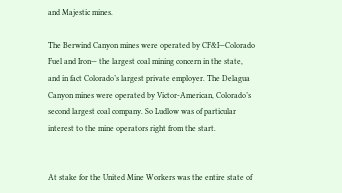and Majestic mines.

The Berwind Canyon mines were operated by CF&I—Colorado Fuel and Iron— the largest coal mining concern in the state, and in fact Colorado’s largest private employer. The Delagua Canyon mines were operated by Victor-American, Colorado’s second largest coal company. So Ludlow was of particular interest to the mine operators right from the start.


At stake for the United Mine Workers was the entire state of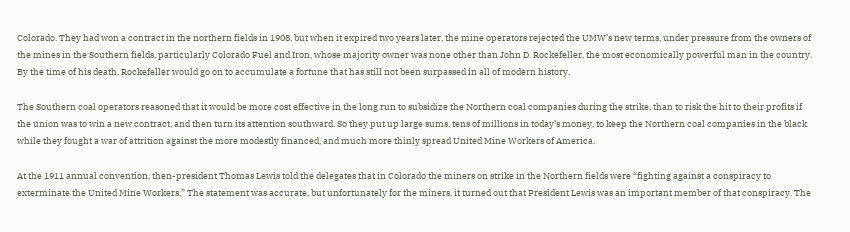Colorado. They had won a contract in the northern fields in 1908, but when it expired two years later, the mine operators rejected the UMW’s new terms, under pressure from the owners of the mines in the Southern fields, particularly Colorado Fuel and Iron, whose majority owner was none other than John D. Rockefeller, the most economically powerful man in the country. By the time of his death, Rockefeller would go on to accumulate a fortune that has still not been surpassed in all of modern history.

The Southern coal operators reasoned that it would be more cost effective in the long run to subsidize the Northern coal companies during the strike, than to risk the hit to their profits if the union was to win a new contract, and then turn its attention southward. So they put up large sums, tens of millions in today’s money, to keep the Northern coal companies in the black while they fought a war of attrition against the more modestly financed, and much more thinly spread United Mine Workers of America.

At the 1911 annual convention, then-president Thomas Lewis told the delegates that in Colorado the miners on strike in the Northern fields were “fighting against a conspiracy to exterminate the United Mine Workers.” The statement was accurate, but unfortunately for the miners, it turned out that President Lewis was an important member of that conspiracy. The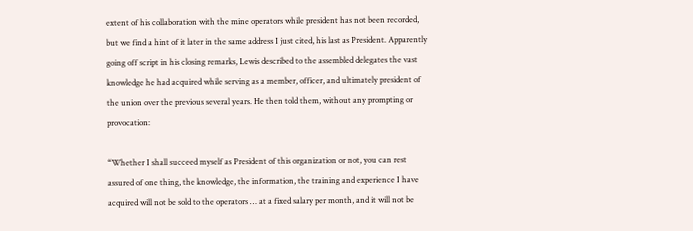extent of his collaboration with the mine operators while president has not been recorded, but we find a hint of it later in the same address I just cited, his last as President. Apparently going off script in his closing remarks, Lewis described to the assembled delegates the vast knowledge he had acquired while serving as a member, officer, and ultimately president of the union over the previous several years. He then told them, without any prompting or provocation:

“Whether I shall succeed myself as President of this organization or not, you can rest assured of one thing, the knowledge, the information, the training and experience I have acquired will not be sold to the operators … at a fixed salary per month, and it will not be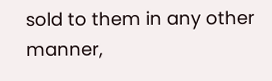sold to them in any other manner,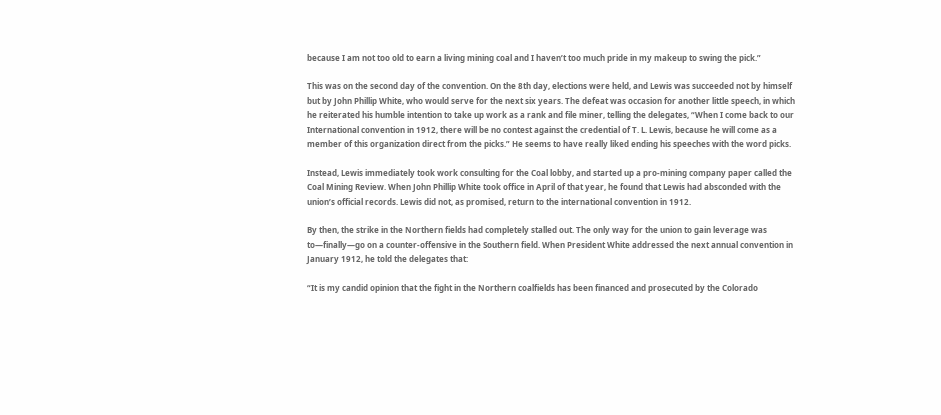because I am not too old to earn a living mining coal and I haven’t too much pride in my makeup to swing the pick.”

This was on the second day of the convention. On the 8th day, elections were held, and Lewis was succeeded not by himself but by John Phillip White, who would serve for the next six years. The defeat was occasion for another little speech, in which he reiterated his humble intention to take up work as a rank and file miner, telling the delegates, “When I come back to our International convention in 1912, there will be no contest against the credential of T. L. Lewis, because he will come as a member of this organization direct from the picks.” He seems to have really liked ending his speeches with the word picks.

Instead, Lewis immediately took work consulting for the Coal lobby, and started up a pro-mining company paper called the Coal Mining Review. When John Phillip White took office in April of that year, he found that Lewis had absconded with the union’s official records. Lewis did not, as promised, return to the international convention in 1912.

By then, the strike in the Northern fields had completely stalled out. The only way for the union to gain leverage was to—finally—go on a counter-offensive in the Southern field. When President White addressed the next annual convention in January 1912, he told the delegates that:

“It is my candid opinion that the fight in the Northern coalfields has been financed and prosecuted by the Colorado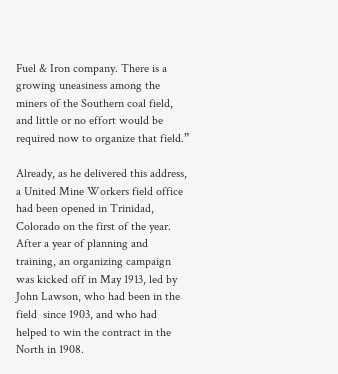Fuel & Iron company. There is a growing uneasiness among the miners of the Southern coal field, and little or no effort would be required now to organize that field.”

Already, as he delivered this address, a United Mine Workers field office had been opened in Trinidad, Colorado on the first of the year. After a year of planning and training, an organizing campaign was kicked off in May 1913, led by John Lawson, who had been in the field  since 1903, and who had helped to win the contract in the North in 1908.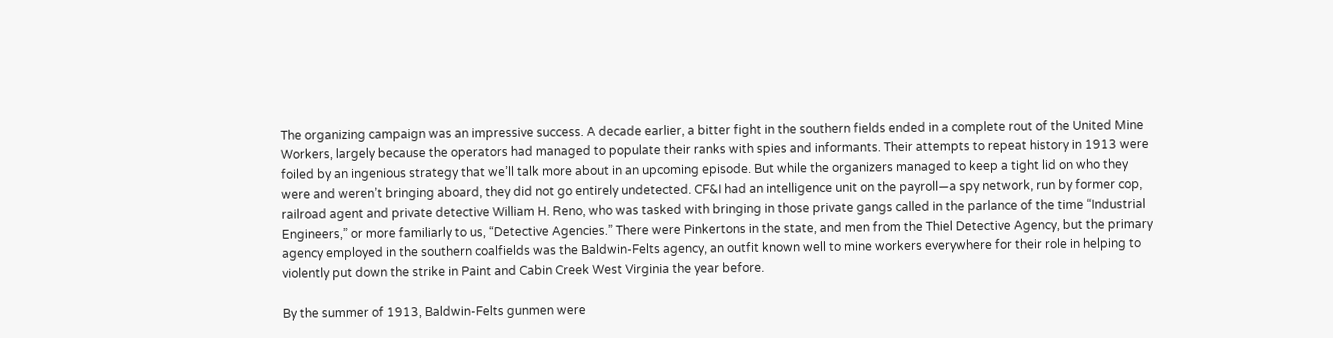The organizing campaign was an impressive success. A decade earlier, a bitter fight in the southern fields ended in a complete rout of the United Mine Workers, largely because the operators had managed to populate their ranks with spies and informants. Their attempts to repeat history in 1913 were foiled by an ingenious strategy that we’ll talk more about in an upcoming episode. But while the organizers managed to keep a tight lid on who they were and weren’t bringing aboard, they did not go entirely undetected. CF&I had an intelligence unit on the payroll—a spy network, run by former cop, railroad agent and private detective William H. Reno, who was tasked with bringing in those private gangs called in the parlance of the time “Industrial Engineers,” or more familiarly to us, “Detective Agencies.” There were Pinkertons in the state, and men from the Thiel Detective Agency, but the primary agency employed in the southern coalfields was the Baldwin-Felts agency, an outfit known well to mine workers everywhere for their role in helping to violently put down the strike in Paint and Cabin Creek West Virginia the year before.

By the summer of 1913, Baldwin-Felts gunmen were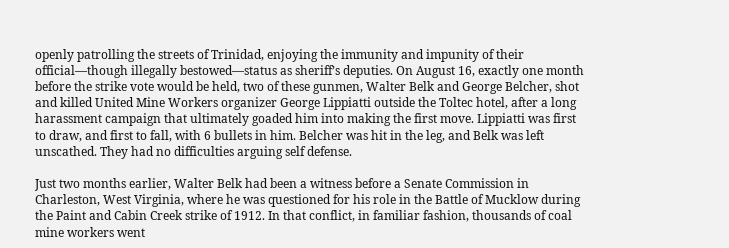openly patrolling the streets of Trinidad, enjoying the immunity and impunity of their official—though illegally bestowed—status as sheriff’s deputies. On August 16, exactly one month before the strike vote would be held, two of these gunmen, Walter Belk and George Belcher, shot and killed United Mine Workers organizer George Lippiatti outside the Toltec hotel, after a long harassment campaign that ultimately goaded him into making the first move. Lippiatti was first to draw, and first to fall, with 6 bullets in him. Belcher was hit in the leg, and Belk was left unscathed. They had no difficulties arguing self defense.

Just two months earlier, Walter Belk had been a witness before a Senate Commission in Charleston, West Virginia, where he was questioned for his role in the Battle of Mucklow during the Paint and Cabin Creek strike of 1912. In that conflict, in familiar fashion, thousands of coal mine workers went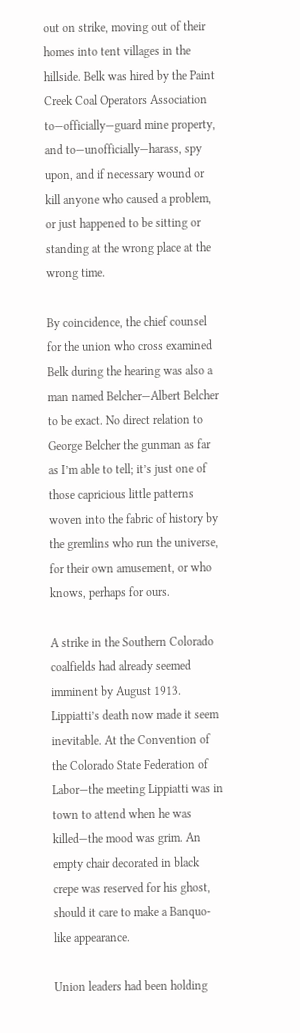out on strike, moving out of their homes into tent villages in the hillside. Belk was hired by the Paint Creek Coal Operators Association to—officially—guard mine property, and to—unofficially—harass, spy upon, and if necessary wound or kill anyone who caused a problem, or just happened to be sitting or standing at the wrong place at the wrong time.

By coincidence, the chief counsel for the union who cross examined Belk during the hearing was also a man named Belcher—Albert Belcher to be exact. No direct relation to George Belcher the gunman as far as I’m able to tell; it’s just one of those capricious little patterns woven into the fabric of history by the gremlins who run the universe, for their own amusement, or who knows, perhaps for ours.

A strike in the Southern Colorado coalfields had already seemed imminent by August 1913. Lippiatti’s death now made it seem inevitable. At the Convention of the Colorado State Federation of Labor—the meeting Lippiatti was in town to attend when he was killed—the mood was grim. An empty chair decorated in black crepe was reserved for his ghost, should it care to make a Banquo-like appearance.

Union leaders had been holding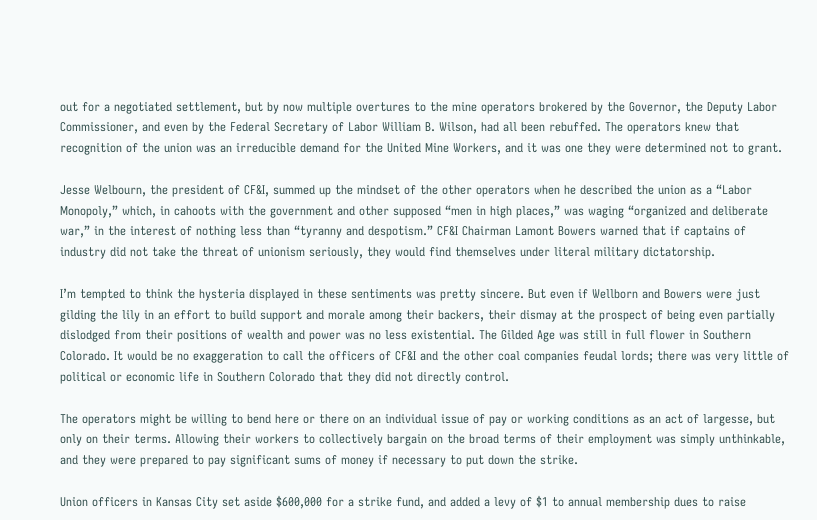out for a negotiated settlement, but by now multiple overtures to the mine operators brokered by the Governor, the Deputy Labor Commissioner, and even by the Federal Secretary of Labor William B. Wilson, had all been rebuffed. The operators knew that recognition of the union was an irreducible demand for the United Mine Workers, and it was one they were determined not to grant.

Jesse Welbourn, the president of CF&I, summed up the mindset of the other operators when he described the union as a “Labor Monopoly,” which, in cahoots with the government and other supposed “men in high places,” was waging “organized and deliberate war,” in the interest of nothing less than “tyranny and despotism.” CF&I Chairman Lamont Bowers warned that if captains of industry did not take the threat of unionism seriously, they would find themselves under literal military dictatorship.

I’m tempted to think the hysteria displayed in these sentiments was pretty sincere. But even if Wellborn and Bowers were just gilding the lily in an effort to build support and morale among their backers, their dismay at the prospect of being even partially dislodged from their positions of wealth and power was no less existential. The Gilded Age was still in full flower in Southern Colorado. It would be no exaggeration to call the officers of CF&I and the other coal companies feudal lords; there was very little of political or economic life in Southern Colorado that they did not directly control.

The operators might be willing to bend here or there on an individual issue of pay or working conditions as an act of largesse, but only on their terms. Allowing their workers to collectively bargain on the broad terms of their employment was simply unthinkable, and they were prepared to pay significant sums of money if necessary to put down the strike.

Union officers in Kansas City set aside $600,000 for a strike fund, and added a levy of $1 to annual membership dues to raise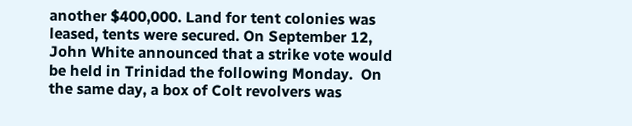another $400,000. Land for tent colonies was leased, tents were secured. On September 12, John White announced that a strike vote would be held in Trinidad the following Monday.  On the same day, a box of Colt revolvers was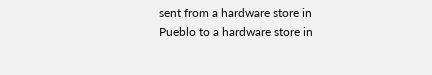sent from a hardware store in Pueblo to a hardware store in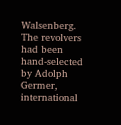Walsenberg. The revolvers had been hand-selected by Adolph Germer, international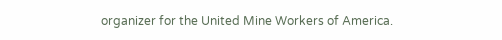organizer for the United Mine Workers of America.